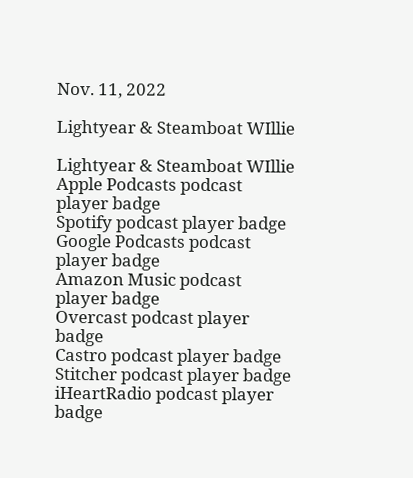Nov. 11, 2022

Lightyear & Steamboat WIllie

Lightyear & Steamboat WIllie
Apple Podcasts podcast player badge
Spotify podcast player badge
Google Podcasts podcast player badge
Amazon Music podcast player badge
Overcast podcast player badge
Castro podcast player badge
Stitcher podcast player badge
iHeartRadio podcast player badge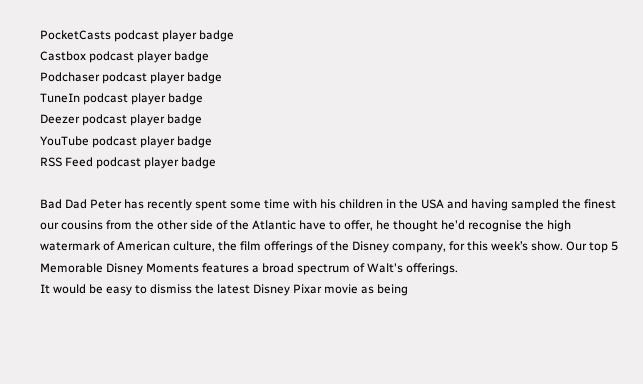PocketCasts podcast player badge
Castbox podcast player badge
Podchaser podcast player badge
TuneIn podcast player badge
Deezer podcast player badge
YouTube podcast player badge
RSS Feed podcast player badge

Bad Dad Peter has recently spent some time with his children in the USA and having sampled the finest our cousins from the other side of the Atlantic have to offer, he thought he'd recognise the high watermark of American culture, the film offerings of the Disney company, for this week’s show. Our top 5 Memorable Disney Moments features a broad spectrum of Walt's offerings.
It would be easy to dismiss the latest Disney Pixar movie as being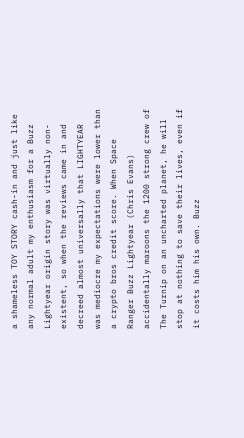a shameless TOY STORY cash-in and just like any normal adult my enthusiasm for a Buzz Lightyear origin story was virtually non-existent, so when the reviews came in and decreed almost universally that LIGHTYEAR was mediocre my expectations were lower than a crypto bros credit score. When Space Ranger Buzz Lightyear (Chris Evans) accidentally maroons the 1200 strong crew of The Turnip on an uncharted planet, he will stop at nothing to save their lives, even if it costs him his own. Buzz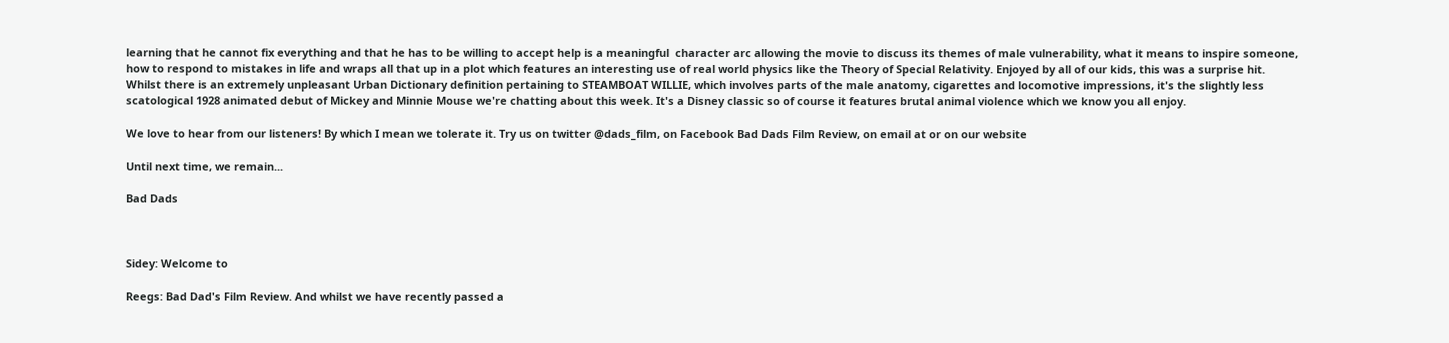learning that he cannot fix everything and that he has to be willing to accept help is a meaningful  character arc allowing the movie to discuss its themes of male vulnerability, what it means to inspire someone, how to respond to mistakes in life and wraps all that up in a plot which features an interesting use of real world physics like the Theory of Special Relativity. Enjoyed by all of our kids, this was a surprise hit.
Whilst there is an extremely unpleasant Urban Dictionary definition pertaining to STEAMBOAT WILLIE, which involves parts of the male anatomy, cigarettes and locomotive impressions, it's the slightly less scatological 1928 animated debut of Mickey and Minnie Mouse we're chatting about this week. It's a Disney classic so of course it features brutal animal violence which we know you all enjoy.

We love to hear from our listeners! By which I mean we tolerate it. Try us on twitter @dads_film, on Facebook Bad Dads Film Review, on email at or on our website

Until next time, we remain...

Bad Dads



Sidey: Welcome to

Reegs: Bad Dad's Film Review. And whilst we have recently passed a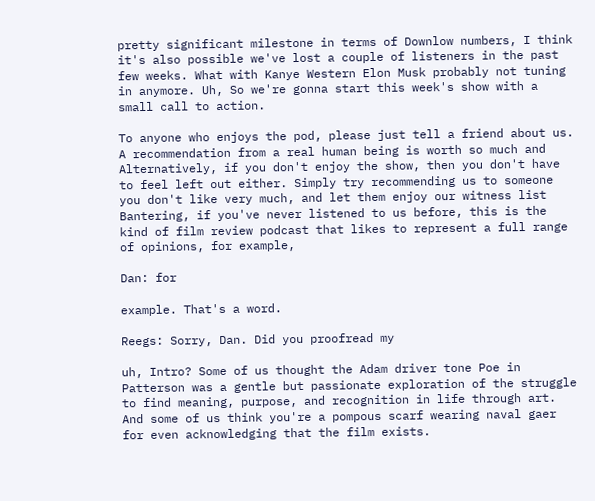pretty significant milestone in terms of Downlow numbers, I think it's also possible we've lost a couple of listeners in the past few weeks. What with Kanye Western Elon Musk probably not tuning in anymore. Uh, So we're gonna start this week's show with a small call to action.

To anyone who enjoys the pod, please just tell a friend about us. A recommendation from a real human being is worth so much and Alternatively, if you don't enjoy the show, then you don't have to feel left out either. Simply try recommending us to someone you don't like very much, and let them enjoy our witness list Bantering, if you've never listened to us before, this is the kind of film review podcast that likes to represent a full range of opinions, for example,

Dan: for

example. That's a word.

Reegs: Sorry, Dan. Did you proofread my

uh, Intro? Some of us thought the Adam driver tone Poe in Patterson was a gentle but passionate exploration of the struggle to find meaning, purpose, and recognition in life through art. And some of us think you're a pompous scarf wearing naval gaer for even acknowledging that the film exists.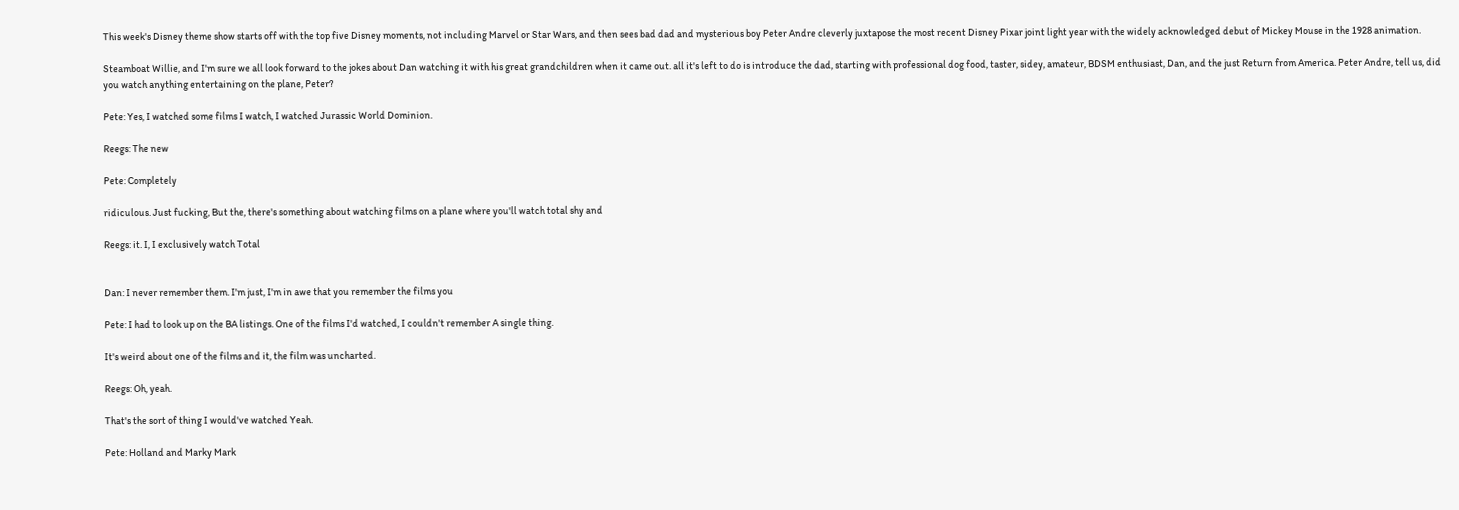This week's Disney theme show starts off with the top five Disney moments, not including Marvel or Star Wars, and then sees bad dad and mysterious boy Peter Andre cleverly juxtapose the most recent Disney Pixar joint light year with the widely acknowledged debut of Mickey Mouse in the 1928 animation.

Steamboat Willie, and I'm sure we all look forward to the jokes about Dan watching it with his great grandchildren when it came out. all it's left to do is introduce the dad, starting with professional dog food, taster, sidey, amateur, BDSM enthusiast, Dan, and the just Return from America. Peter Andre, tell us, did you watch anything entertaining on the plane, Peter?

Pete: Yes, I watched some films I watch, I watched Jurassic World Dominion.

Reegs: The new

Pete: Completely

ridiculous. Just fucking, But the, there's something about watching films on a plane where you'll watch total shy and

Reegs: it. I, I exclusively watch Total


Dan: I never remember them. I'm just, I'm in awe that you remember the films you

Pete: I had to look up on the BA listings. One of the films I'd watched, I couldn't remember A single thing.

It's weird about one of the films and it, the film was uncharted.

Reegs: Oh, yeah.

That's the sort of thing I would've watched Yeah.

Pete: Holland and Marky Mark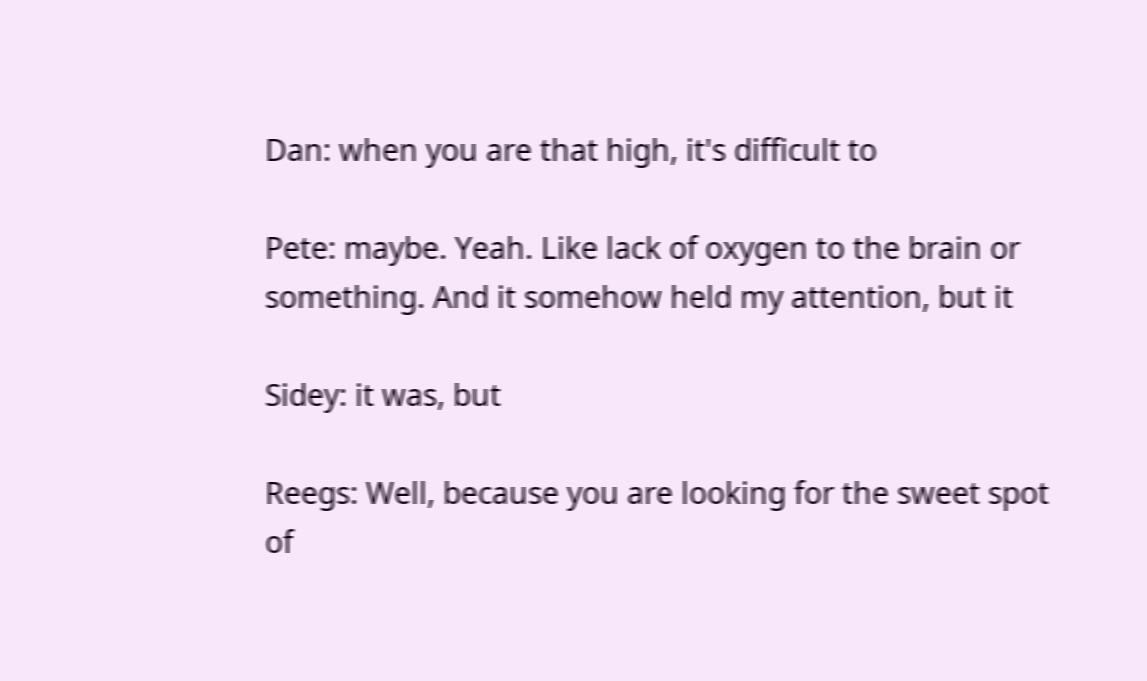Dan: when you are that high, it's difficult to

Pete: maybe. Yeah. Like lack of oxygen to the brain or something. And it somehow held my attention, but it

Sidey: it was, but

Reegs: Well, because you are looking for the sweet spot of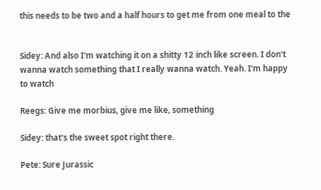this needs to be two and a half hours to get me from one meal to the


Sidey: And also I'm watching it on a shitty 12 inch like screen. I don't wanna watch something that I really wanna watch. Yeah. I'm happy to watch

Reegs: Give me morbius, give me like, something

Sidey: that's the sweet spot right there.

Pete: Sure Jurassic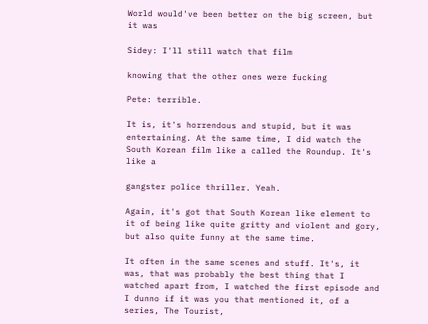World would've been better on the big screen, but it was

Sidey: I'll still watch that film

knowing that the other ones were fucking

Pete: terrible.

It is, it's horrendous and stupid, but it was entertaining. At the same time, I did watch the South Korean film like a called the Roundup. It's like a

gangster police thriller. Yeah.

Again, it's got that South Korean like element to it of being like quite gritty and violent and gory, but also quite funny at the same time.

It often in the same scenes and stuff. It's, it was, that was probably the best thing that I watched apart from, I watched the first episode and I dunno if it was you that mentioned it, of a series, The Tourist,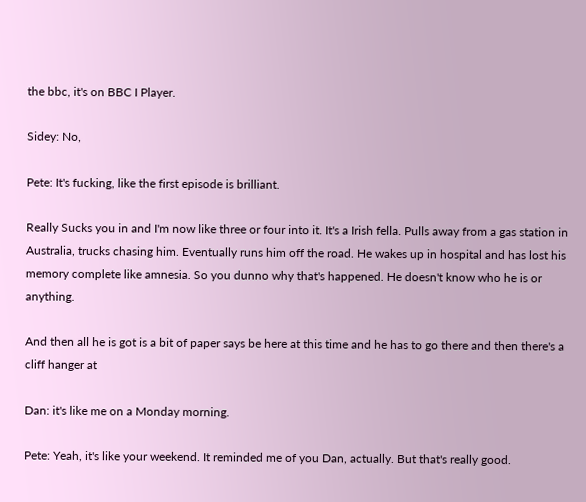the bbc, it's on BBC I Player.

Sidey: No,

Pete: It's fucking, like the first episode is brilliant.

Really Sucks you in and I'm now like three or four into it. It's a Irish fella. Pulls away from a gas station in Australia, trucks chasing him. Eventually runs him off the road. He wakes up in hospital and has lost his memory complete like amnesia. So you dunno why that's happened. He doesn't know who he is or anything.

And then all he is got is a bit of paper says be here at this time and he has to go there and then there's a cliff hanger at

Dan: it's like me on a Monday morning.

Pete: Yeah, it's like your weekend. It reminded me of you Dan, actually. But that's really good.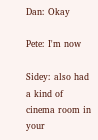Dan: Okay

Pete: I'm now

Sidey: also had a kind of cinema room in your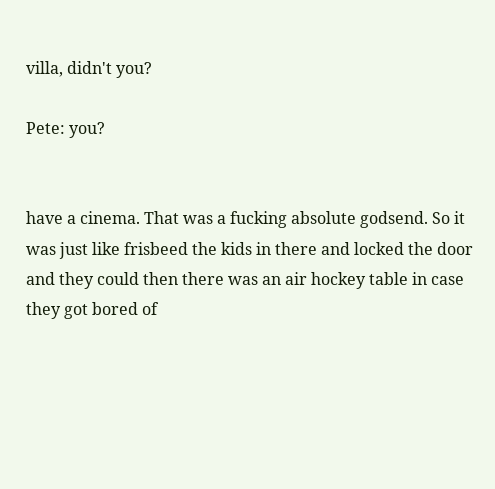villa, didn't you?

Pete: you?


have a cinema. That was a fucking absolute godsend. So it was just like frisbeed the kids in there and locked the door and they could then there was an air hockey table in case they got bored of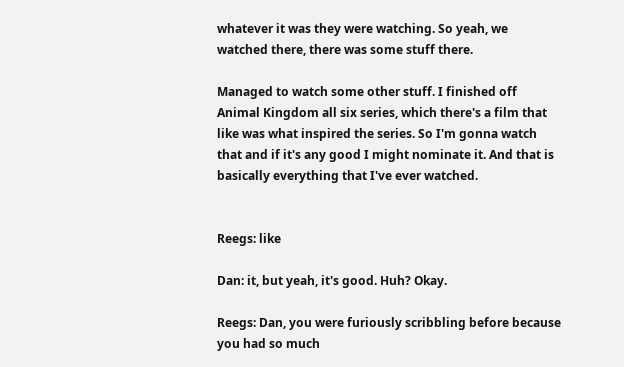whatever it was they were watching. So yeah, we watched there, there was some stuff there.

Managed to watch some other stuff. I finished off Animal Kingdom all six series, which there's a film that like was what inspired the series. So I'm gonna watch that and if it's any good I might nominate it. And that is basically everything that I've ever watched.


Reegs: like

Dan: it, but yeah, it's good. Huh? Okay.

Reegs: Dan, you were furiously scribbling before because you had so much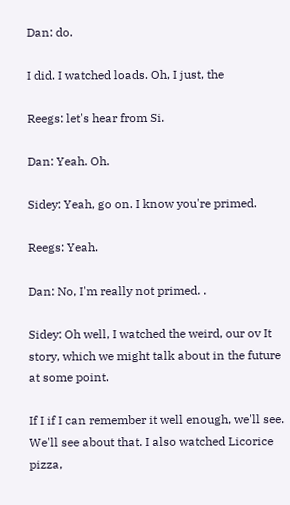Dan: do.

I did. I watched loads. Oh, I just, the

Reegs: let's hear from Si.

Dan: Yeah. Oh.

Sidey: Yeah, go on. I know you're primed.

Reegs: Yeah.

Dan: No, I'm really not primed. .

Sidey: Oh well, I watched the weird, our ov It story, which we might talk about in the future at some point.

If I if I can remember it well enough, we'll see. We'll see about that. I also watched Licorice pizza,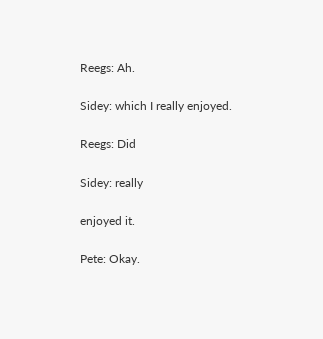Reegs: Ah.

Sidey: which I really enjoyed.

Reegs: Did

Sidey: really

enjoyed it.

Pete: Okay.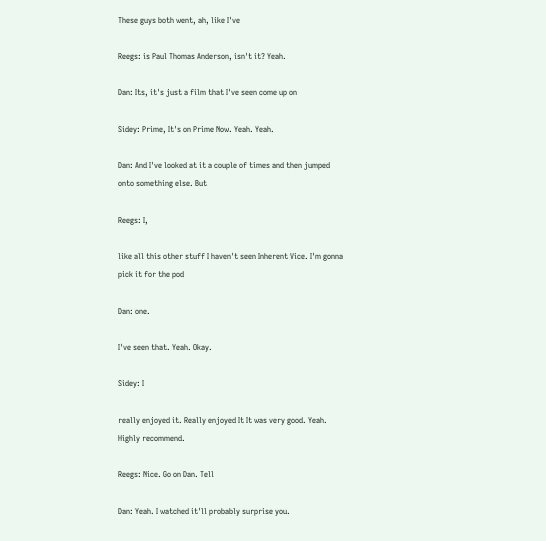These guys both went, ah, like I've

Reegs: is Paul Thomas Anderson, isn't it? Yeah.

Dan: Its, it's just a film that I've seen come up on

Sidey: Prime, It's on Prime Now. Yeah. Yeah.

Dan: And I've looked at it a couple of times and then jumped onto something else. But

Reegs: I,

like all this other stuff I haven't seen Inherent Vice. I'm gonna pick it for the pod

Dan: one.

I've seen that. Yeah. Okay.

Sidey: I

really enjoyed it. Really enjoyed It It was very good. Yeah. Highly recommend.

Reegs: Nice. Go on Dan. Tell

Dan: Yeah. I watched it'll probably surprise you.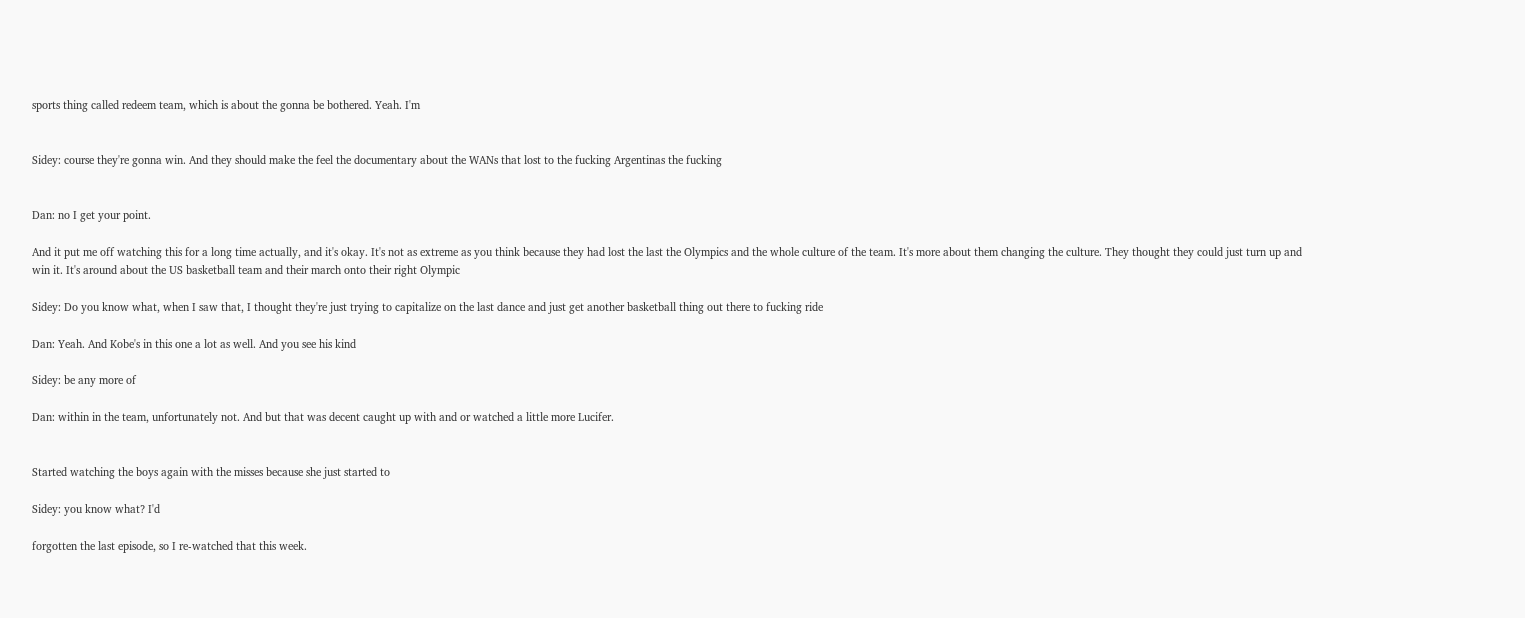sports thing called redeem team, which is about the gonna be bothered. Yeah. I'm


Sidey: course they're gonna win. And they should make the feel the documentary about the WANs that lost to the fucking Argentinas the fucking


Dan: no I get your point.

And it put me off watching this for a long time actually, and it's okay. It's not as extreme as you think because they had lost the last the Olympics and the whole culture of the team. It's more about them changing the culture. They thought they could just turn up and win it. It's around about the US basketball team and their march onto their right Olympic

Sidey: Do you know what, when I saw that, I thought they're just trying to capitalize on the last dance and just get another basketball thing out there to fucking ride

Dan: Yeah. And Kobe's in this one a lot as well. And you see his kind

Sidey: be any more of

Dan: within in the team, unfortunately not. And but that was decent caught up with and or watched a little more Lucifer.


Started watching the boys again with the misses because she just started to

Sidey: you know what? I'd

forgotten the last episode, so I re-watched that this week.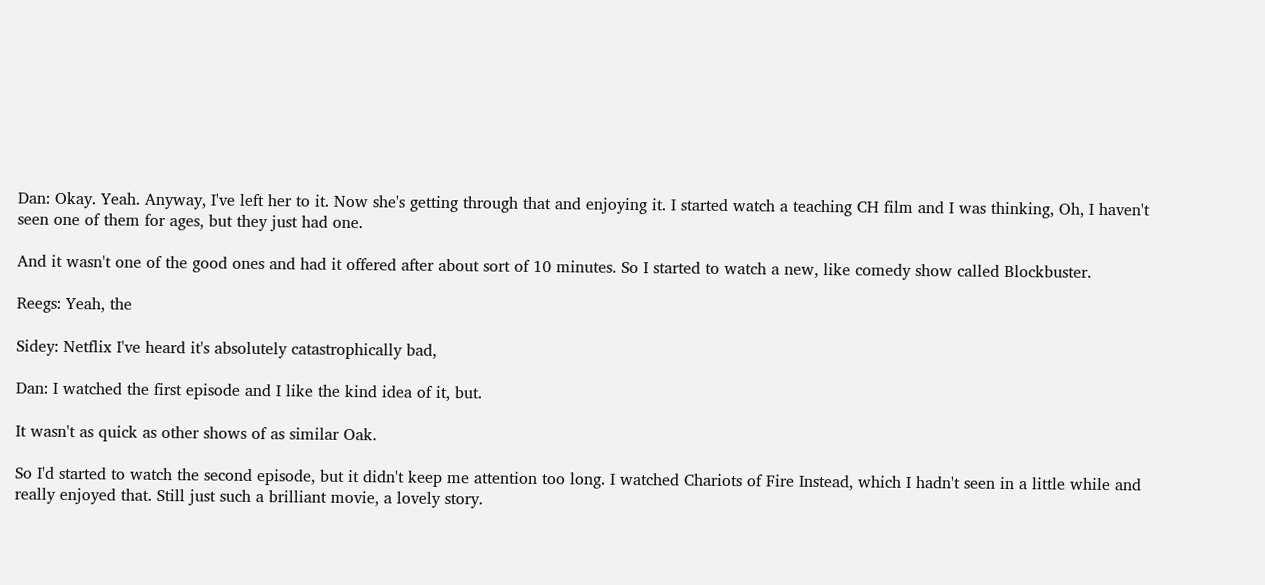Dan: Okay. Yeah. Anyway, I've left her to it. Now she's getting through that and enjoying it. I started watch a teaching CH film and I was thinking, Oh, I haven't seen one of them for ages, but they just had one.

And it wasn't one of the good ones and had it offered after about sort of 10 minutes. So I started to watch a new, like comedy show called Blockbuster.

Reegs: Yeah, the

Sidey: Netflix I've heard it's absolutely catastrophically bad,

Dan: I watched the first episode and I like the kind idea of it, but.

It wasn't as quick as other shows of as similar Oak.

So I'd started to watch the second episode, but it didn't keep me attention too long. I watched Chariots of Fire Instead, which I hadn't seen in a little while and really enjoyed that. Still just such a brilliant movie, a lovely story.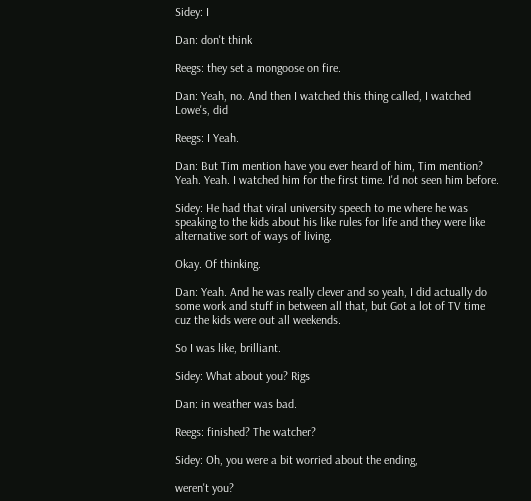Sidey: I

Dan: don't think

Reegs: they set a mongoose on fire.

Dan: Yeah, no. And then I watched this thing called, I watched Lowe's, did

Reegs: I Yeah.

Dan: But Tim mention have you ever heard of him, Tim mention? Yeah. Yeah. I watched him for the first time. I'd not seen him before.

Sidey: He had that viral university speech to me where he was speaking to the kids about his like rules for life and they were like alternative sort of ways of living.

Okay. Of thinking.

Dan: Yeah. And he was really clever and so yeah, I did actually do some work and stuff in between all that, but Got a lot of TV time cuz the kids were out all weekends.

So I was like, brilliant.

Sidey: What about you? Rigs

Dan: in weather was bad.

Reegs: finished? The watcher?

Sidey: Oh, you were a bit worried about the ending,

weren't you?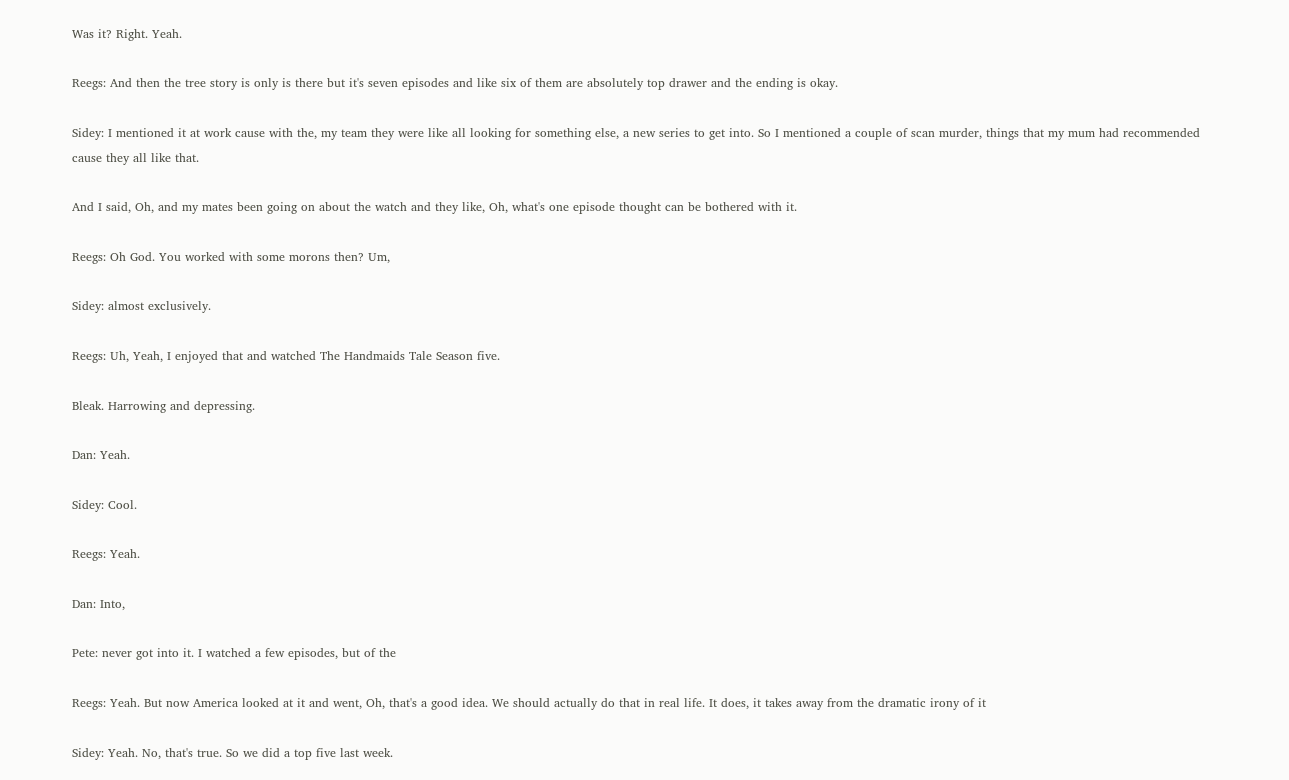Was it? Right. Yeah.

Reegs: And then the tree story is only is there but it's seven episodes and like six of them are absolutely top drawer and the ending is okay.

Sidey: I mentioned it at work cause with the, my team they were like all looking for something else, a new series to get into. So I mentioned a couple of scan murder, things that my mum had recommended cause they all like that.

And I said, Oh, and my mates been going on about the watch and they like, Oh, what's one episode thought can be bothered with it.

Reegs: Oh God. You worked with some morons then? Um,

Sidey: almost exclusively.

Reegs: Uh, Yeah, I enjoyed that and watched The Handmaids Tale Season five.

Bleak. Harrowing and depressing.

Dan: Yeah.

Sidey: Cool.

Reegs: Yeah.

Dan: Into,

Pete: never got into it. I watched a few episodes, but of the

Reegs: Yeah. But now America looked at it and went, Oh, that's a good idea. We should actually do that in real life. It does, it takes away from the dramatic irony of it

Sidey: Yeah. No, that's true. So we did a top five last week.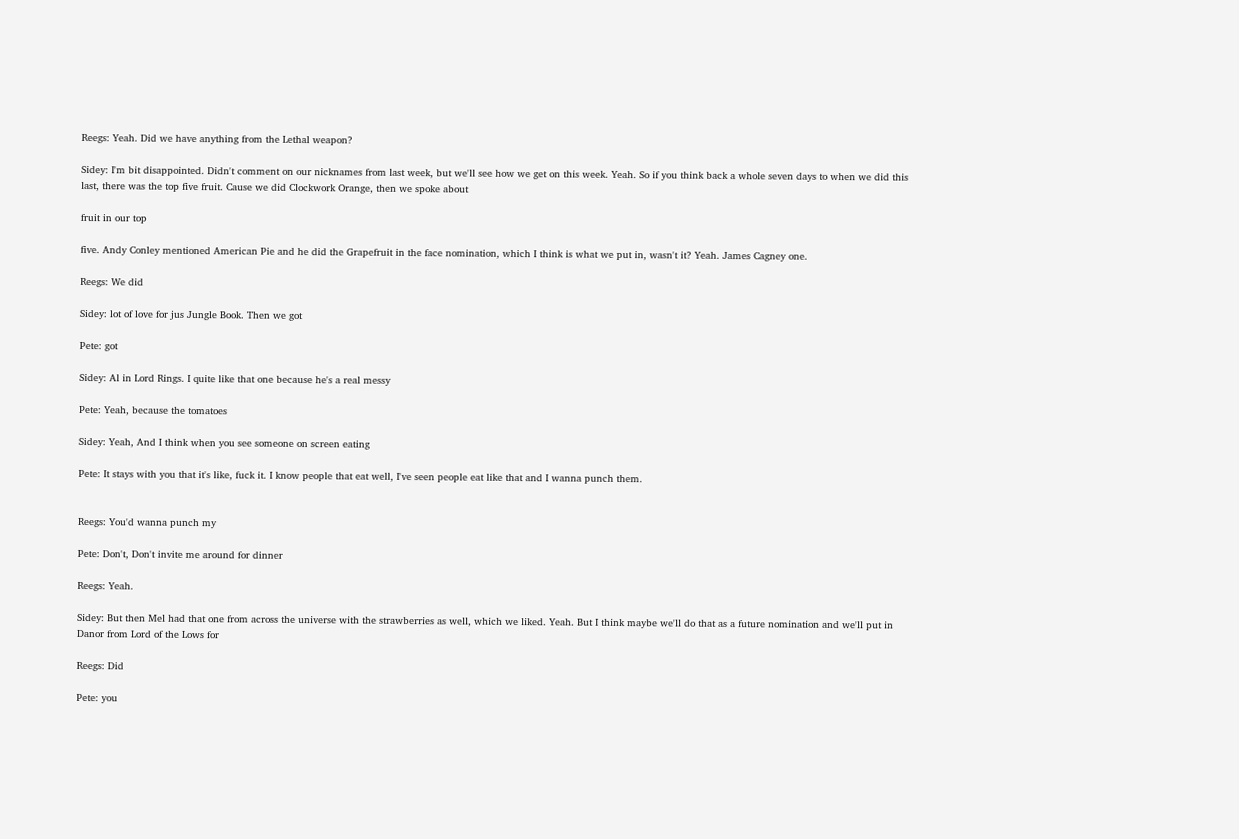Reegs: Yeah. Did we have anything from the Lethal weapon?

Sidey: I'm bit disappointed. Didn't comment on our nicknames from last week, but we'll see how we get on this week. Yeah. So if you think back a whole seven days to when we did this last, there was the top five fruit. Cause we did Clockwork Orange, then we spoke about

fruit in our top

five. Andy Conley mentioned American Pie and he did the Grapefruit in the face nomination, which I think is what we put in, wasn't it? Yeah. James Cagney one.

Reegs: We did

Sidey: lot of love for jus Jungle Book. Then we got

Pete: got

Sidey: Al in Lord Rings. I quite like that one because he's a real messy

Pete: Yeah, because the tomatoes

Sidey: Yeah, And I think when you see someone on screen eating

Pete: It stays with you that it's like, fuck it. I know people that eat well, I've seen people eat like that and I wanna punch them.


Reegs: You'd wanna punch my

Pete: Don't, Don't invite me around for dinner

Reegs: Yeah.

Sidey: But then Mel had that one from across the universe with the strawberries as well, which we liked. Yeah. But I think maybe we'll do that as a future nomination and we'll put in Danor from Lord of the Lows for

Reegs: Did

Pete: you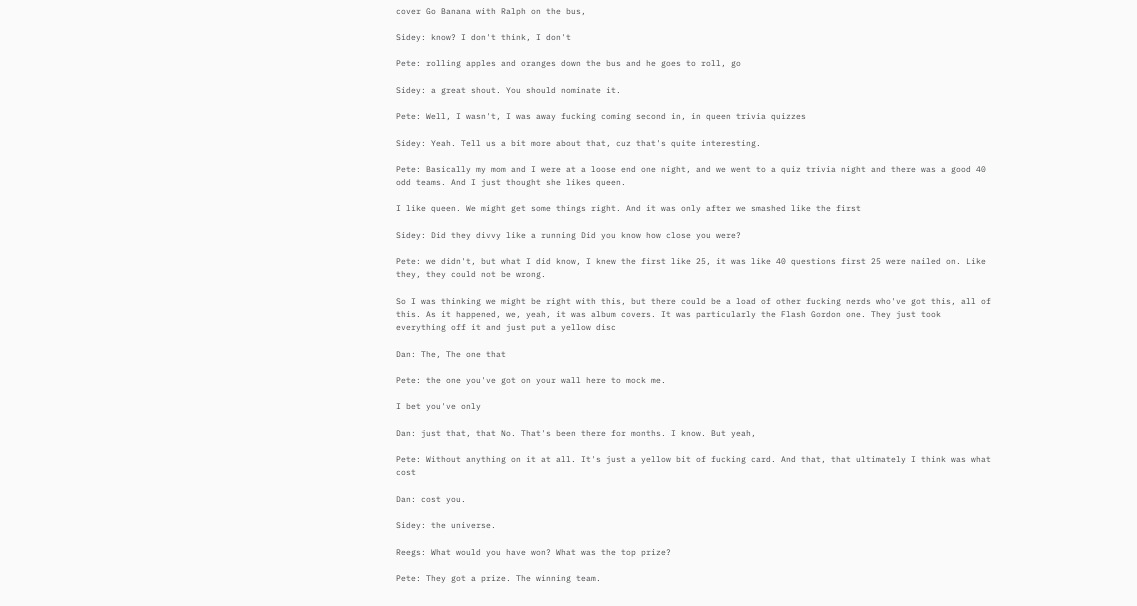cover Go Banana with Ralph on the bus,

Sidey: know? I don't think, I don't

Pete: rolling apples and oranges down the bus and he goes to roll, go

Sidey: a great shout. You should nominate it.

Pete: Well, I wasn't, I was away fucking coming second in, in queen trivia quizzes

Sidey: Yeah. Tell us a bit more about that, cuz that's quite interesting.

Pete: Basically my mom and I were at a loose end one night, and we went to a quiz trivia night and there was a good 40 odd teams. And I just thought she likes queen.

I like queen. We might get some things right. And it was only after we smashed like the first

Sidey: Did they divvy like a running Did you know how close you were?

Pete: we didn't, but what I did know, I knew the first like 25, it was like 40 questions first 25 were nailed on. Like they, they could not be wrong.

So I was thinking we might be right with this, but there could be a load of other fucking nerds who've got this, all of this. As it happened, we, yeah, it was album covers. It was particularly the Flash Gordon one. They just took everything off it and just put a yellow disc

Dan: The, The one that

Pete: the one you've got on your wall here to mock me.

I bet you've only

Dan: just that, that No. That's been there for months. I know. But yeah,

Pete: Without anything on it at all. It's just a yellow bit of fucking card. And that, that ultimately I think was what cost

Dan: cost you.

Sidey: the universe.

Reegs: What would you have won? What was the top prize?

Pete: They got a prize. The winning team.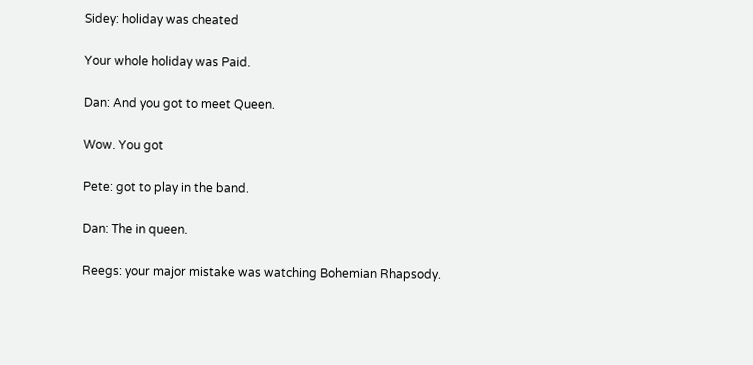Sidey: holiday was cheated

Your whole holiday was Paid.

Dan: And you got to meet Queen.

Wow. You got

Pete: got to play in the band.

Dan: The in queen.

Reegs: your major mistake was watching Bohemian Rhapsody.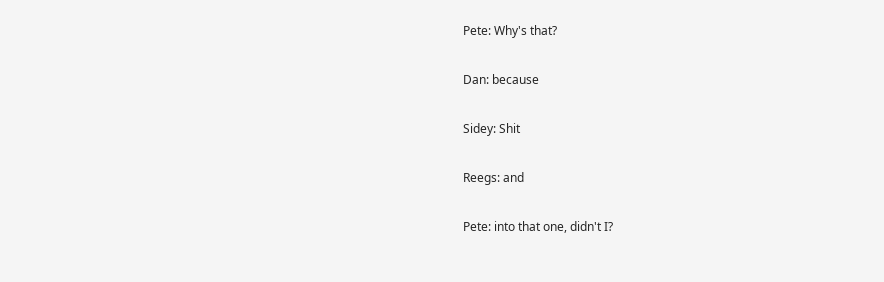Pete: Why's that?

Dan: because

Sidey: Shit

Reegs: and

Pete: into that one, didn't I?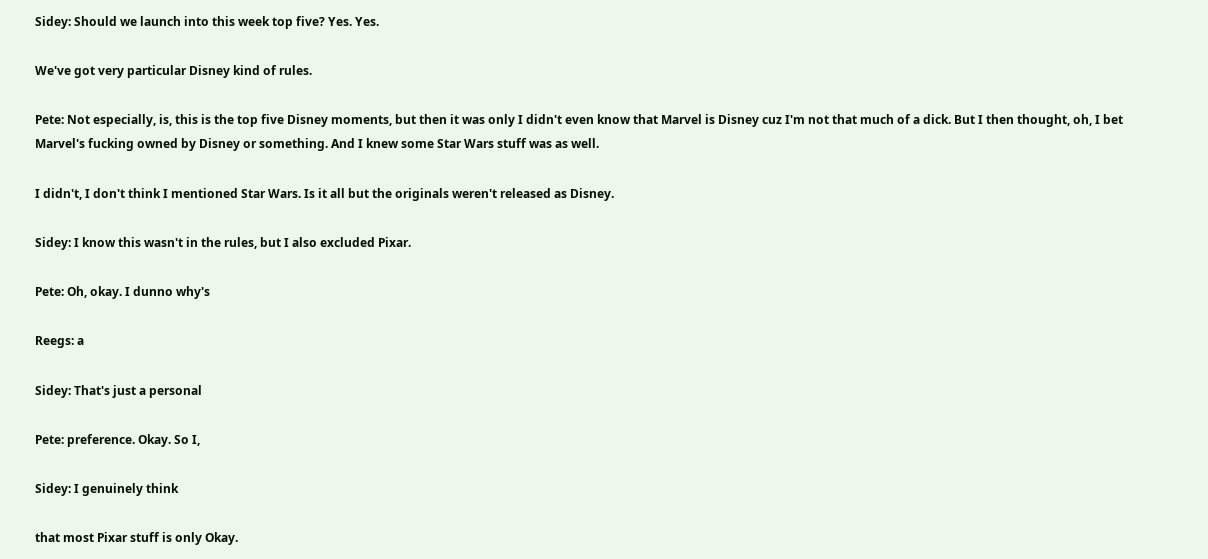Sidey: Should we launch into this week top five? Yes. Yes.

We've got very particular Disney kind of rules.

Pete: Not especially, is, this is the top five Disney moments, but then it was only I didn't even know that Marvel is Disney cuz I'm not that much of a dick. But I then thought, oh, I bet Marvel's fucking owned by Disney or something. And I knew some Star Wars stuff was as well.

I didn't, I don't think I mentioned Star Wars. Is it all but the originals weren't released as Disney.

Sidey: I know this wasn't in the rules, but I also excluded Pixar.

Pete: Oh, okay. I dunno why's

Reegs: a

Sidey: That's just a personal

Pete: preference. Okay. So I,

Sidey: I genuinely think

that most Pixar stuff is only Okay.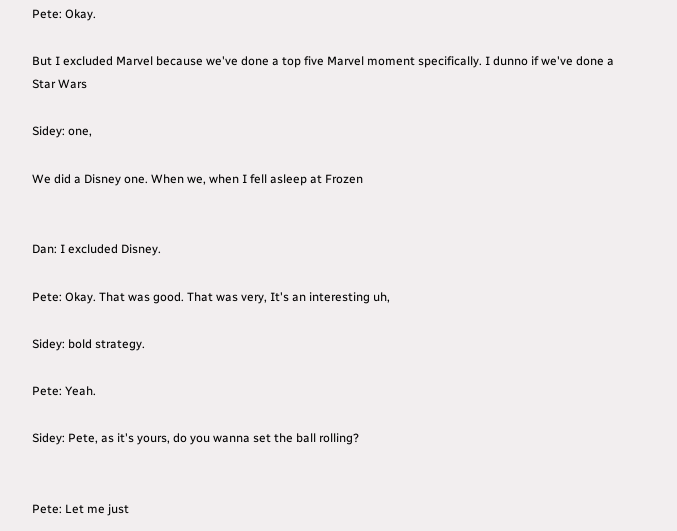Pete: Okay.

But I excluded Marvel because we've done a top five Marvel moment specifically. I dunno if we've done a Star Wars

Sidey: one,

We did a Disney one. When we, when I fell asleep at Frozen


Dan: I excluded Disney.

Pete: Okay. That was good. That was very, It's an interesting uh,

Sidey: bold strategy.

Pete: Yeah.

Sidey: Pete, as it's yours, do you wanna set the ball rolling?


Pete: Let me just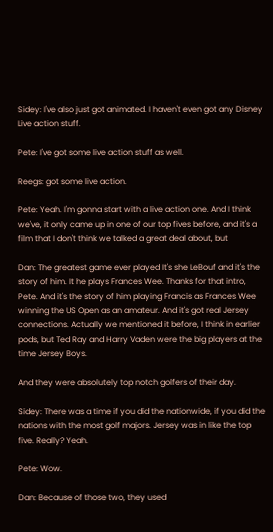Sidey: I've also just got animated. I haven't even got any Disney Live action stuff.

Pete: I've got some live action stuff as well.

Reegs: got some live action.

Pete: Yeah. I'm gonna start with a live action one. And I think we've, it only came up in one of our top fives before, and it's a film that I don't think we talked a great deal about, but

Dan: The greatest game ever played It's she LeBouf and it's the story of him. It he plays Frances Wee. Thanks for that intro, Pete. And it's the story of him playing Francis as Frances Wee winning the US Open as an amateur. And it's got real Jersey connections. Actually we mentioned it before, I think in earlier pods, but Ted Ray and Harry Vaden were the big players at the time Jersey Boys.

And they were absolutely top notch golfers of their day.

Sidey: There was a time if you did the nationwide, if you did the nations with the most golf majors. Jersey was in like the top five. Really? Yeah.

Pete: Wow.

Dan: Because of those two, they used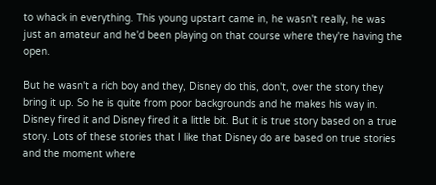to whack in everything. This young upstart came in, he wasn't really, he was just an amateur and he'd been playing on that course where they're having the open.

But he wasn't a rich boy and they, Disney do this, don't, over the story they bring it up. So he is quite from poor backgrounds and he makes his way in. Disney fired it and Disney fired it a little bit. But it is true story based on a true story. Lots of these stories that I like that Disney do are based on true stories and the moment where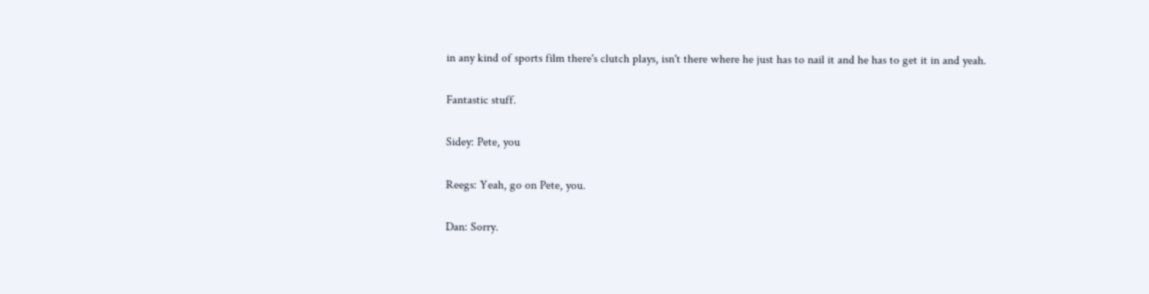in any kind of sports film there's clutch plays, isn't there where he just has to nail it and he has to get it in and yeah.

Fantastic stuff.

Sidey: Pete, you

Reegs: Yeah, go on Pete, you.

Dan: Sorry.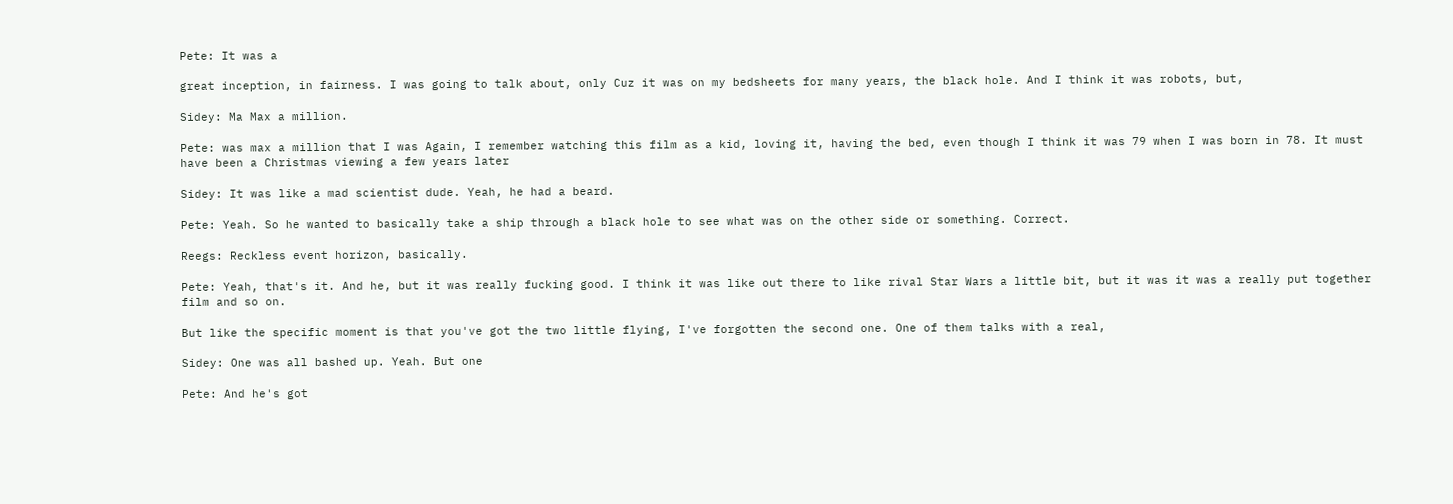Pete: It was a

great inception, in fairness. I was going to talk about, only Cuz it was on my bedsheets for many years, the black hole. And I think it was robots, but,

Sidey: Ma Max a million.

Pete: was max a million that I was Again, I remember watching this film as a kid, loving it, having the bed, even though I think it was 79 when I was born in 78. It must have been a Christmas viewing a few years later

Sidey: It was like a mad scientist dude. Yeah, he had a beard.

Pete: Yeah. So he wanted to basically take a ship through a black hole to see what was on the other side or something. Correct.

Reegs: Reckless event horizon, basically.

Pete: Yeah, that's it. And he, but it was really fucking good. I think it was like out there to like rival Star Wars a little bit, but it was it was a really put together film and so on.

But like the specific moment is that you've got the two little flying, I've forgotten the second one. One of them talks with a real,

Sidey: One was all bashed up. Yeah. But one

Pete: And he's got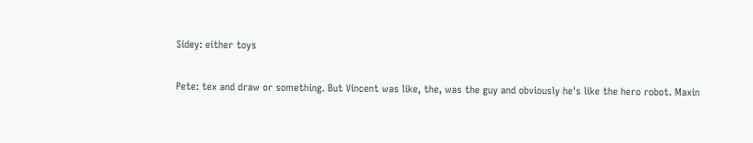Sidey: either toys

Pete: tex and draw or something. But Vincent was like, the, was the guy and obviously he's like the hero robot. Maxin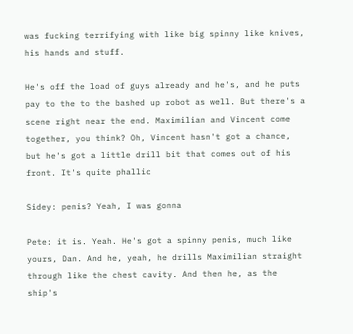was fucking terrifying with like big spinny like knives, his hands and stuff.

He's off the load of guys already and he's, and he puts pay to the to the bashed up robot as well. But there's a scene right near the end. Maximilian and Vincent come together, you think? Oh, Vincent hasn't got a chance, but he's got a little drill bit that comes out of his front. It's quite phallic

Sidey: penis? Yeah, I was gonna

Pete: it is. Yeah. He's got a spinny penis, much like yours, Dan. And he, yeah, he drills Maximilian straight through like the chest cavity. And then he, as the ship's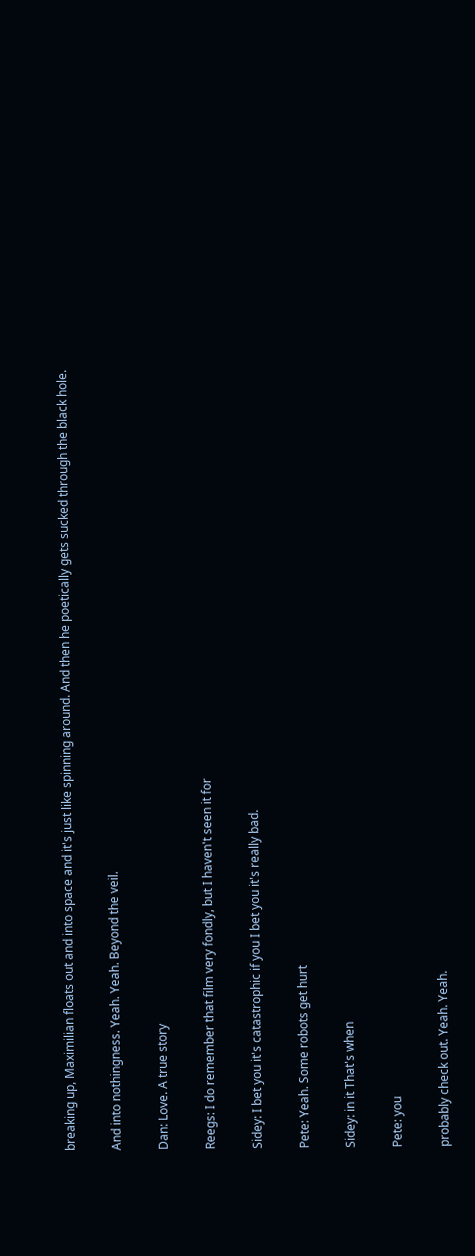breaking up, Maximilian floats out and into space and it's just like spinning around. And then he poetically gets sucked through the black hole.

And into nothingness. Yeah. Yeah. Beyond the veil.

Dan: Love. A true story

Reegs: I do remember that film very fondly, but I haven't seen it for

Sidey: I bet you it's catastrophic if you I bet you it's really bad.

Pete: Yeah. Some robots get hurt

Sidey: in it That's when

Pete: you

probably check out. Yeah. Yeah.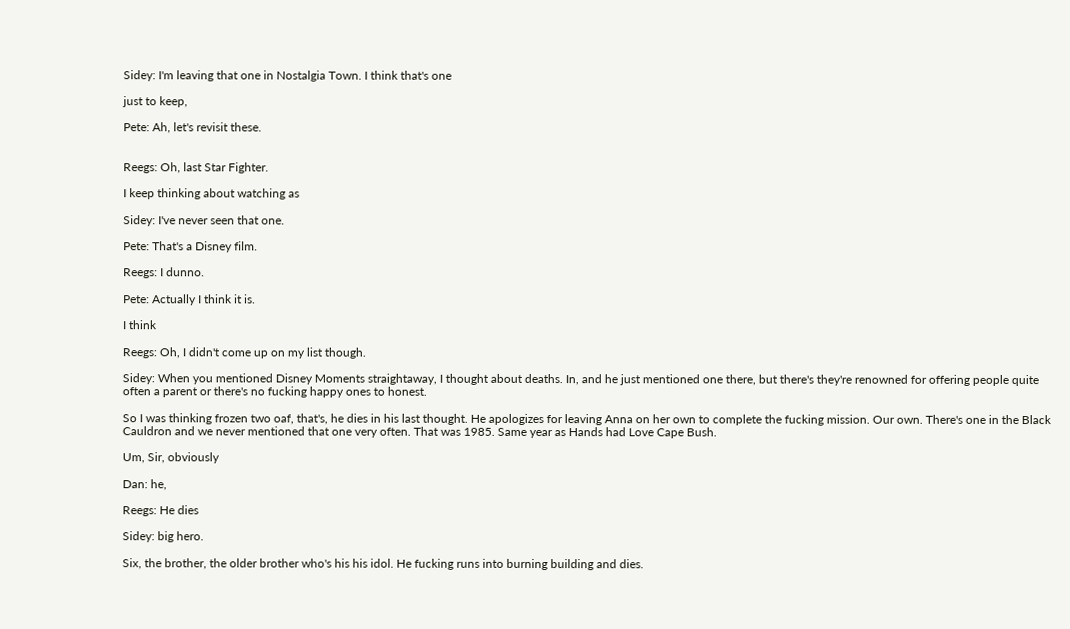Sidey: I'm leaving that one in Nostalgia Town. I think that's one

just to keep,

Pete: Ah, let's revisit these.


Reegs: Oh, last Star Fighter.

I keep thinking about watching as

Sidey: I've never seen that one.

Pete: That's a Disney film.

Reegs: I dunno.

Pete: Actually I think it is.

I think

Reegs: Oh, I didn't come up on my list though.

Sidey: When you mentioned Disney Moments straightaway, I thought about deaths. In, and he just mentioned one there, but there's they're renowned for offering people quite often a parent or there's no fucking happy ones to honest.

So I was thinking frozen two oaf, that's, he dies in his last thought. He apologizes for leaving Anna on her own to complete the fucking mission. Our own. There's one in the Black Cauldron and we never mentioned that one very often. That was 1985. Same year as Hands had Love Cape Bush.

Um, Sir, obviously

Dan: he,

Reegs: He dies

Sidey: big hero.

Six, the brother, the older brother who's his his idol. He fucking runs into burning building and dies.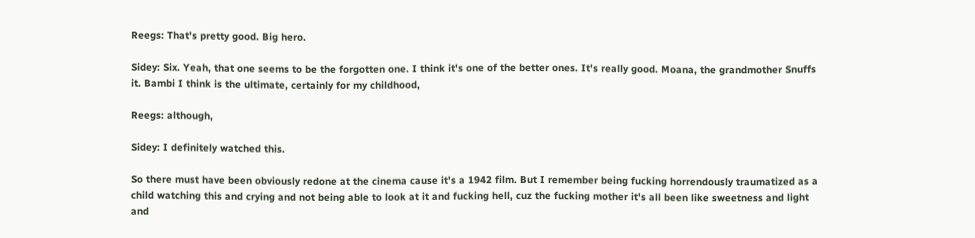Reegs: That's pretty good. Big hero.

Sidey: Six. Yeah, that one seems to be the forgotten one. I think it's one of the better ones. It's really good. Moana, the grandmother Snuffs it. Bambi I think is the ultimate, certainly for my childhood,

Reegs: although,

Sidey: I definitely watched this.

So there must have been obviously redone at the cinema cause it's a 1942 film. But I remember being fucking horrendously traumatized as a child watching this and crying and not being able to look at it and fucking hell, cuz the fucking mother it's all been like sweetness and light and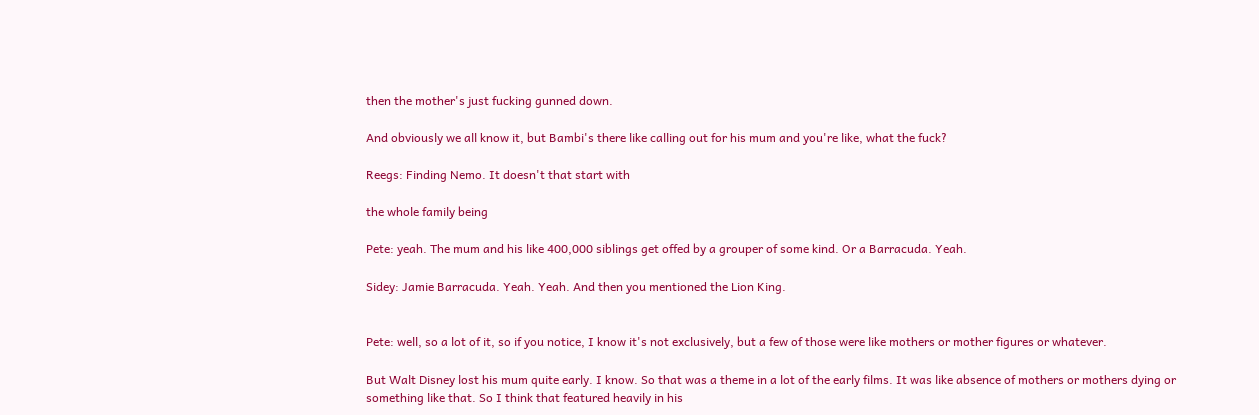then the mother's just fucking gunned down.

And obviously we all know it, but Bambi's there like calling out for his mum and you're like, what the fuck?

Reegs: Finding Nemo. It doesn't that start with

the whole family being

Pete: yeah. The mum and his like 400,000 siblings get offed by a grouper of some kind. Or a Barracuda. Yeah.

Sidey: Jamie Barracuda. Yeah. Yeah. And then you mentioned the Lion King.


Pete: well, so a lot of it, so if you notice, I know it's not exclusively, but a few of those were like mothers or mother figures or whatever.

But Walt Disney lost his mum quite early. I know. So that was a theme in a lot of the early films. It was like absence of mothers or mothers dying or something like that. So I think that featured heavily in his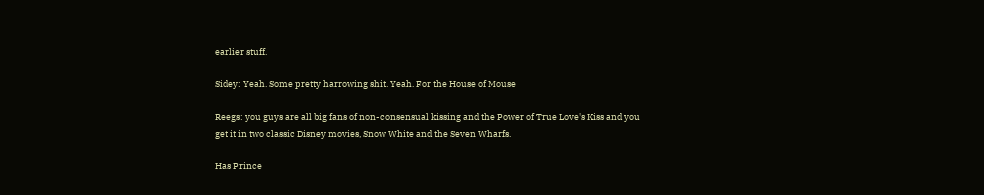earlier stuff.

Sidey: Yeah. Some pretty harrowing shit. Yeah. For the House of Mouse

Reegs: you guys are all big fans of non-consensual kissing and the Power of True Love's Kiss and you get it in two classic Disney movies, Snow White and the Seven Wharfs.

Has Prince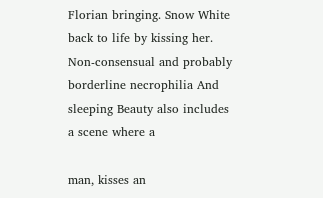Florian bringing. Snow White back to life by kissing her. Non-consensual and probably borderline necrophilia And sleeping Beauty also includes a scene where a

man, kisses an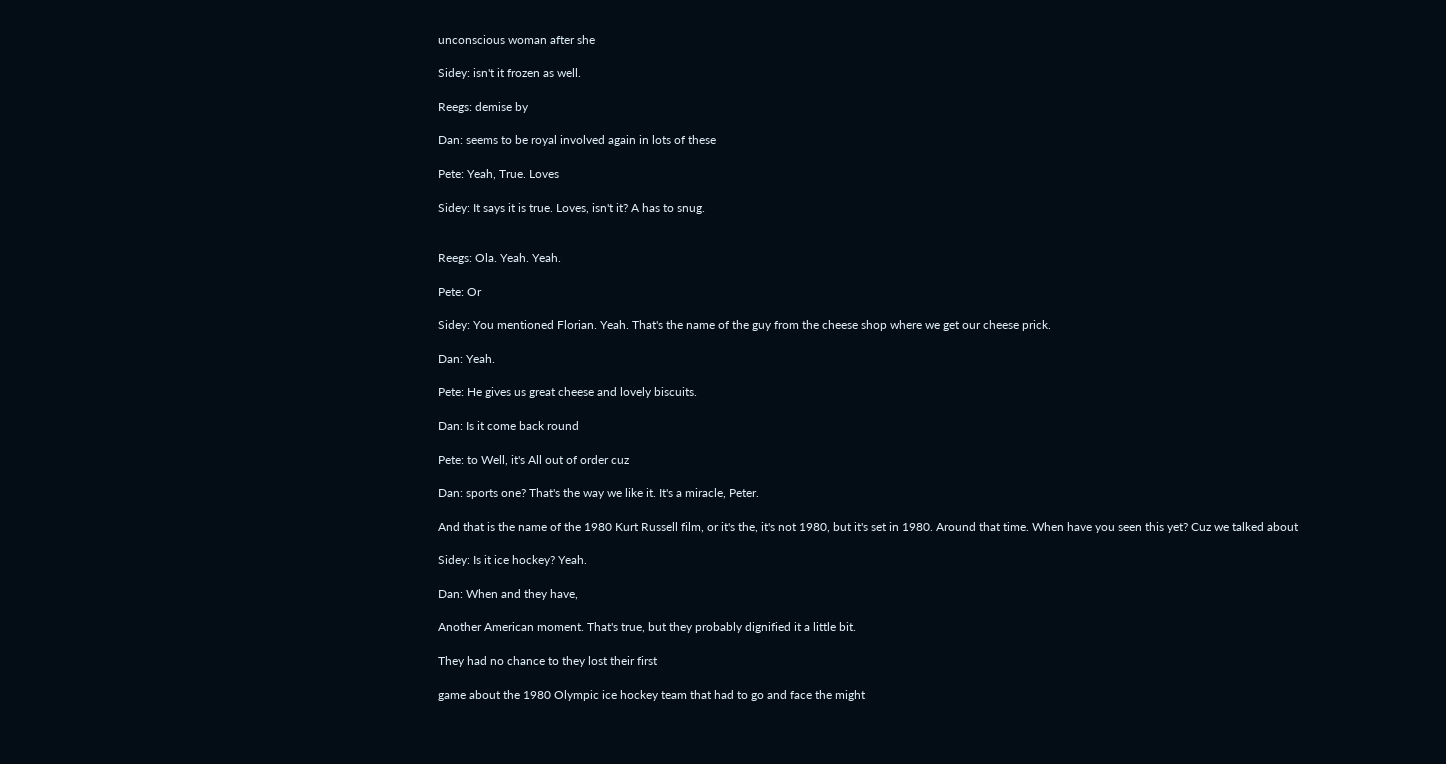unconscious woman after she

Sidey: isn't it frozen as well.

Reegs: demise by

Dan: seems to be royal involved again in lots of these

Pete: Yeah, True. Loves

Sidey: It says it is true. Loves, isn't it? A has to snug.


Reegs: Ola. Yeah. Yeah.

Pete: Or

Sidey: You mentioned Florian. Yeah. That's the name of the guy from the cheese shop where we get our cheese prick.

Dan: Yeah.

Pete: He gives us great cheese and lovely biscuits.

Dan: Is it come back round

Pete: to Well, it's All out of order cuz

Dan: sports one? That's the way we like it. It's a miracle, Peter.

And that is the name of the 1980 Kurt Russell film, or it's the, it's not 1980, but it's set in 1980. Around that time. When have you seen this yet? Cuz we talked about

Sidey: Is it ice hockey? Yeah.

Dan: When and they have,

Another American moment. That's true, but they probably dignified it a little bit.

They had no chance to they lost their first

game about the 1980 Olympic ice hockey team that had to go and face the might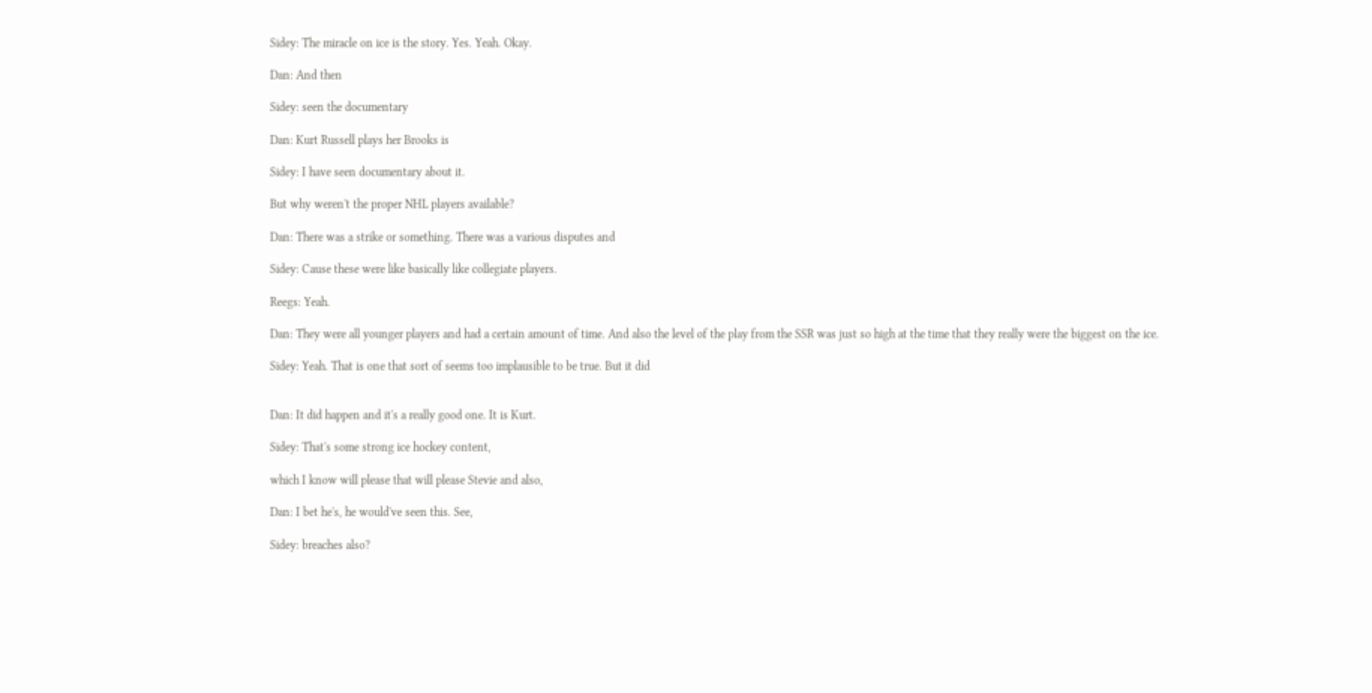Sidey: The miracle on ice is the story. Yes. Yeah. Okay.

Dan: And then

Sidey: seen the documentary

Dan: Kurt Russell plays her Brooks is

Sidey: I have seen documentary about it.

But why weren't the proper NHL players available?

Dan: There was a strike or something. There was a various disputes and

Sidey: Cause these were like basically like collegiate players.

Reegs: Yeah.

Dan: They were all younger players and had a certain amount of time. And also the level of the play from the SSR was just so high at the time that they really were the biggest on the ice.

Sidey: Yeah. That is one that sort of seems too implausible to be true. But it did


Dan: It did happen and it's a really good one. It is Kurt.

Sidey: That's some strong ice hockey content,

which I know will please that will please Stevie and also,

Dan: I bet he's, he would've seen this. See,

Sidey: breaches also?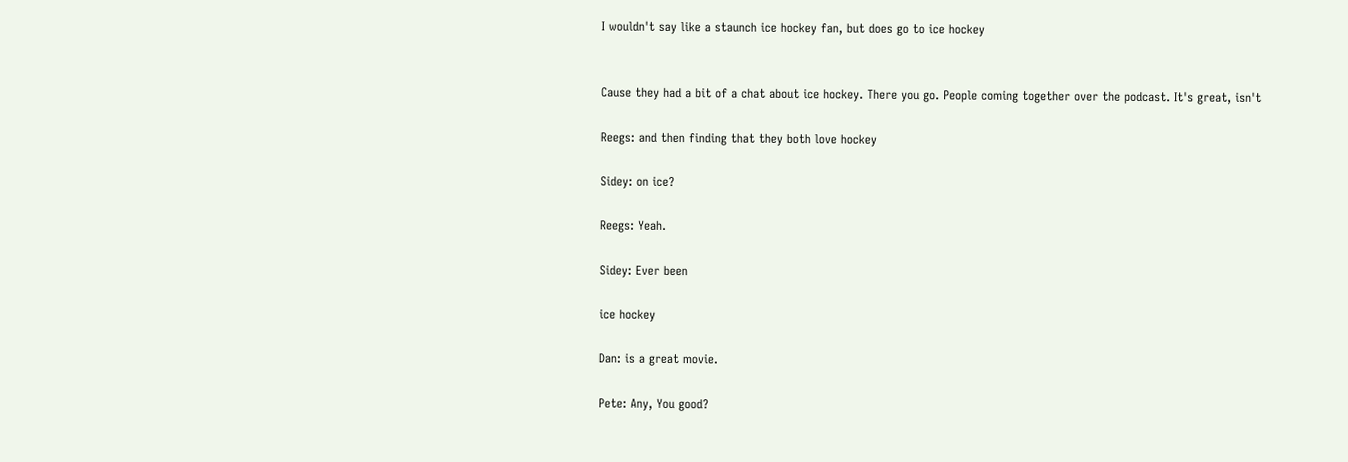I wouldn't say like a staunch ice hockey fan, but does go to ice hockey


Cause they had a bit of a chat about ice hockey. There you go. People coming together over the podcast. It's great, isn't

Reegs: and then finding that they both love hockey

Sidey: on ice?

Reegs: Yeah.

Sidey: Ever been

ice hockey

Dan: is a great movie.

Pete: Any, You good?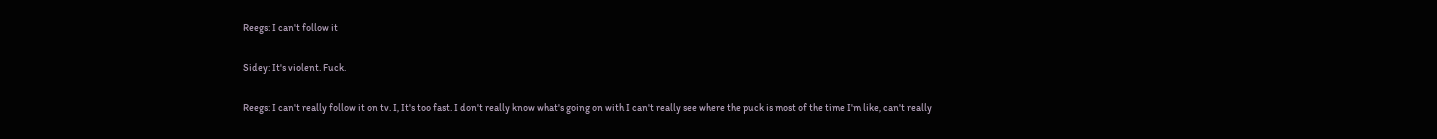Reegs: I can't follow it

Sidey: It's violent. Fuck.

Reegs: I can't really follow it on tv. I, It's too fast. I don't really know what's going on with I can't really see where the puck is most of the time I'm like, can't really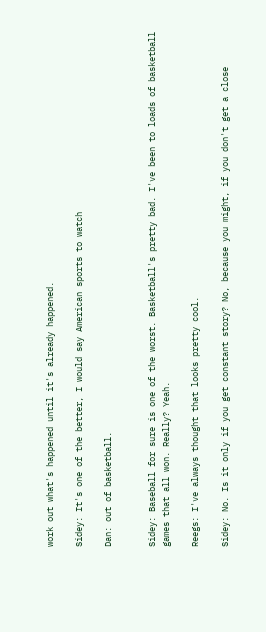work out what's happened until it's already happened.

Sidey: It's one of the better, I would say American sports to watch

Dan: out of basketball.


Sidey: Baseball for sure is one of the worst. Basketball's pretty bad. I've been to loads of basketball games that all won. Really? Yeah.

Reegs: I've always thought that looks pretty cool.

Sidey: No. Is it only if you get constant story? No, because you might, if you don't get a close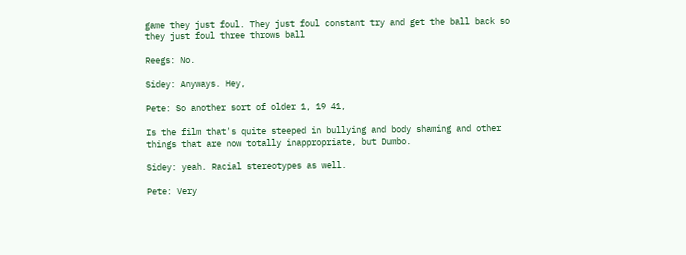game they just foul. They just foul constant try and get the ball back so they just foul three throws ball

Reegs: No.

Sidey: Anyways. Hey,

Pete: So another sort of older 1, 19 41,

Is the film that's quite steeped in bullying and body shaming and other things that are now totally inappropriate, but Dumbo.

Sidey: yeah. Racial stereotypes as well.

Pete: Very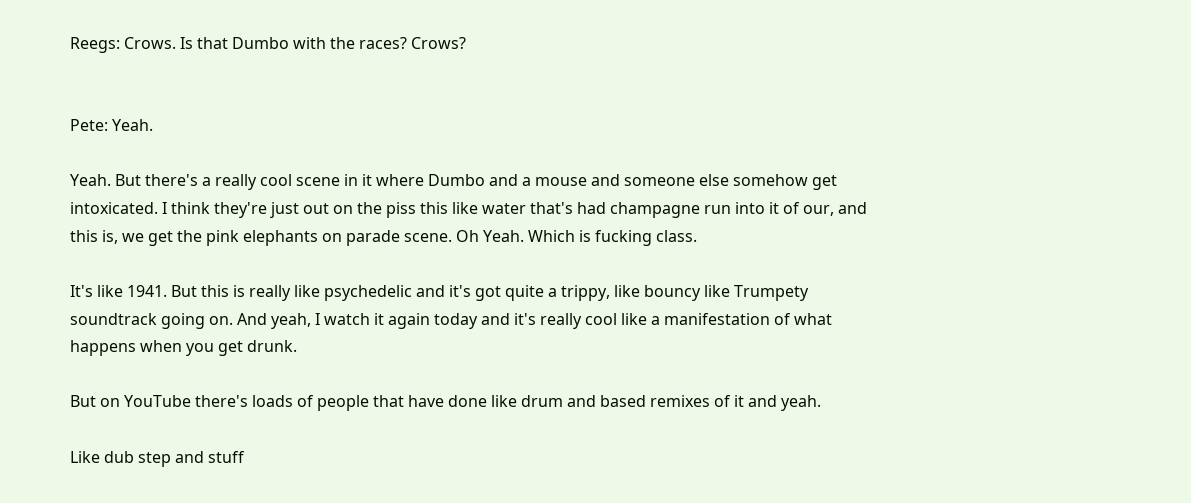Reegs: Crows. Is that Dumbo with the races? Crows?


Pete: Yeah.

Yeah. But there's a really cool scene in it where Dumbo and a mouse and someone else somehow get intoxicated. I think they're just out on the piss this like water that's had champagne run into it of our, and this is, we get the pink elephants on parade scene. Oh Yeah. Which is fucking class.

It's like 1941. But this is really like psychedelic and it's got quite a trippy, like bouncy like Trumpety soundtrack going on. And yeah, I watch it again today and it's really cool like a manifestation of what happens when you get drunk.

But on YouTube there's loads of people that have done like drum and based remixes of it and yeah.

Like dub step and stuff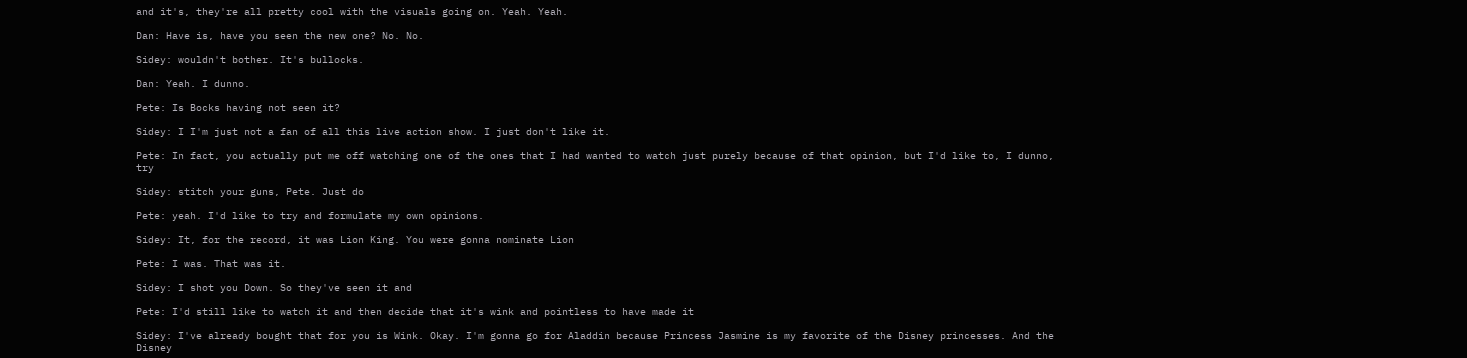and it's, they're all pretty cool with the visuals going on. Yeah. Yeah.

Dan: Have is, have you seen the new one? No. No.

Sidey: wouldn't bother. It's bullocks.

Dan: Yeah. I dunno.

Pete: Is Bocks having not seen it?

Sidey: I I'm just not a fan of all this live action show. I just don't like it.

Pete: In fact, you actually put me off watching one of the ones that I had wanted to watch just purely because of that opinion, but I'd like to, I dunno, try

Sidey: stitch your guns, Pete. Just do

Pete: yeah. I'd like to try and formulate my own opinions.

Sidey: It, for the record, it was Lion King. You were gonna nominate Lion

Pete: I was. That was it.

Sidey: I shot you Down. So they've seen it and

Pete: I'd still like to watch it and then decide that it's wink and pointless to have made it

Sidey: I've already bought that for you is Wink. Okay. I'm gonna go for Aladdin because Princess Jasmine is my favorite of the Disney princesses. And the Disney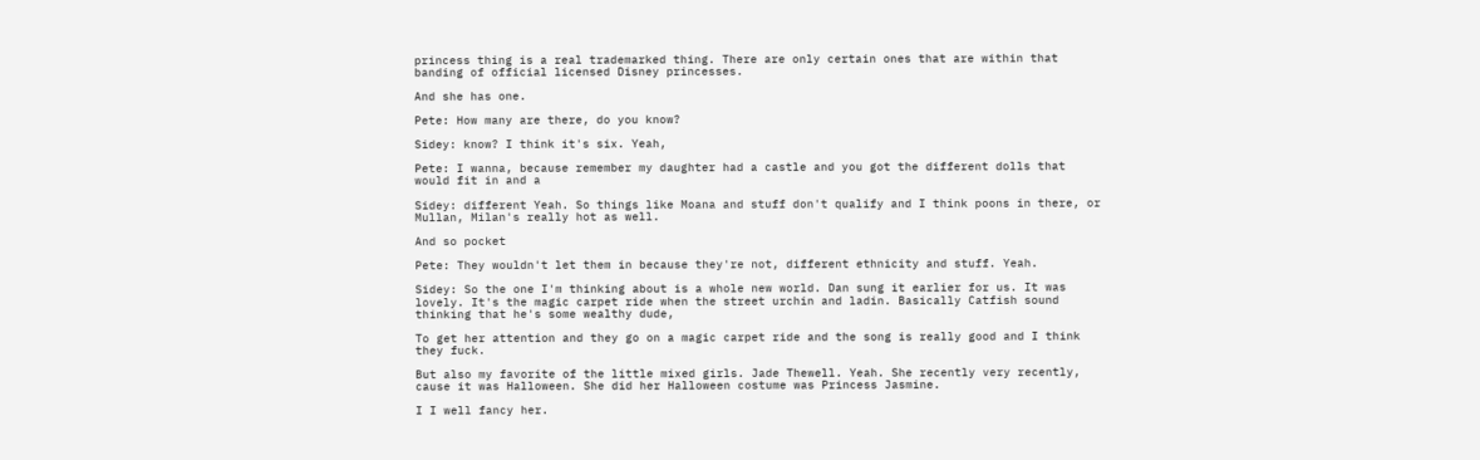princess thing is a real trademarked thing. There are only certain ones that are within that banding of official licensed Disney princesses.

And she has one.

Pete: How many are there, do you know?

Sidey: know? I think it's six. Yeah,

Pete: I wanna, because remember my daughter had a castle and you got the different dolls that would fit in and a

Sidey: different Yeah. So things like Moana and stuff don't qualify and I think poons in there, or Mullan, Milan's really hot as well.

And so pocket

Pete: They wouldn't let them in because they're not, different ethnicity and stuff. Yeah.

Sidey: So the one I'm thinking about is a whole new world. Dan sung it earlier for us. It was lovely. It's the magic carpet ride when the street urchin and ladin. Basically Catfish sound thinking that he's some wealthy dude,

To get her attention and they go on a magic carpet ride and the song is really good and I think they fuck.

But also my favorite of the little mixed girls. Jade Thewell. Yeah. She recently very recently, cause it was Halloween. She did her Halloween costume was Princess Jasmine.

I I well fancy her.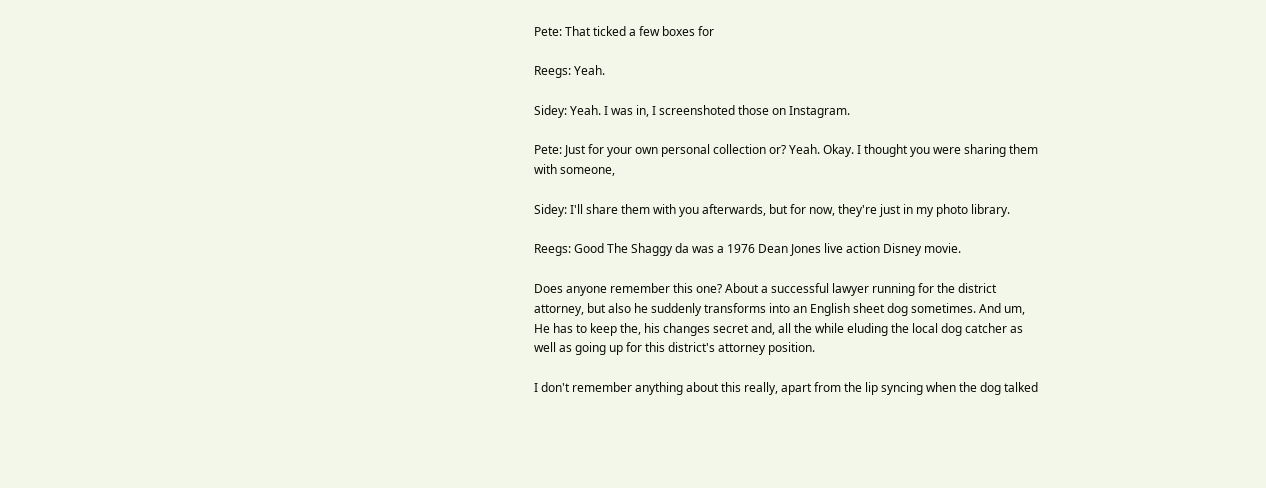Pete: That ticked a few boxes for

Reegs: Yeah.

Sidey: Yeah. I was in, I screenshoted those on Instagram.

Pete: Just for your own personal collection or? Yeah. Okay. I thought you were sharing them with someone,

Sidey: I'll share them with you afterwards, but for now, they're just in my photo library.

Reegs: Good The Shaggy da was a 1976 Dean Jones live action Disney movie.

Does anyone remember this one? About a successful lawyer running for the district attorney, but also he suddenly transforms into an English sheet dog sometimes. And um, He has to keep the, his changes secret and, all the while eluding the local dog catcher as well as going up for this district's attorney position.

I don't remember anything about this really, apart from the lip syncing when the dog talked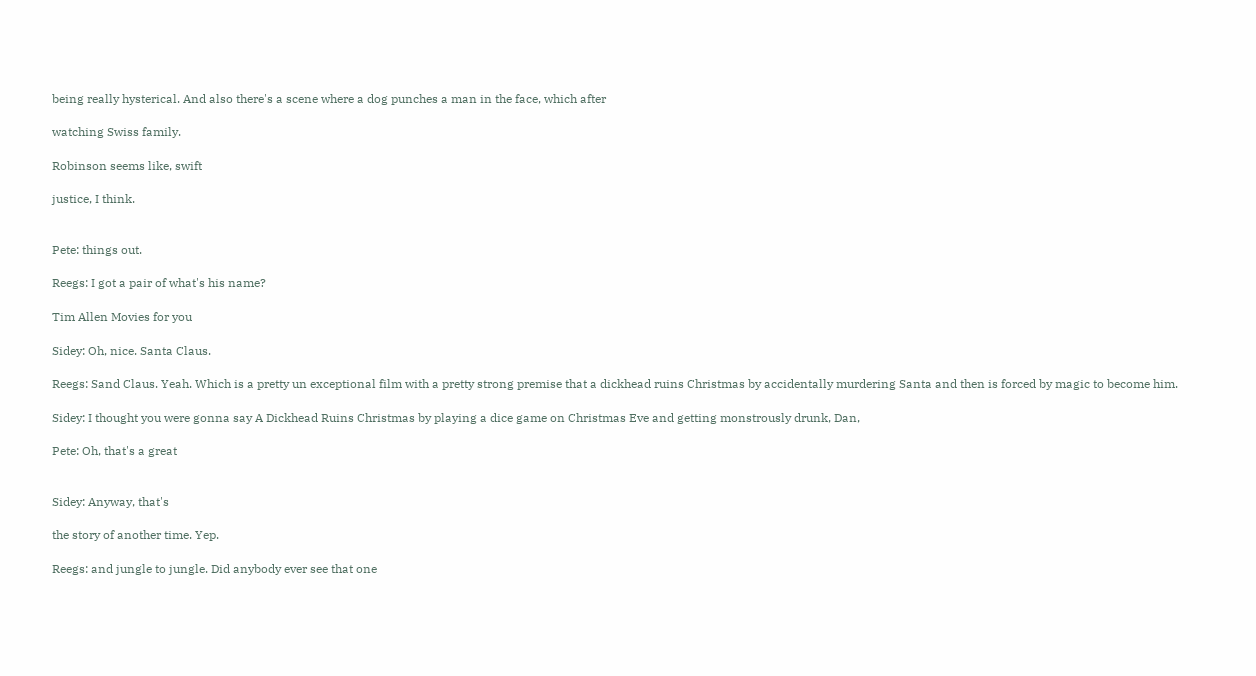being really hysterical. And also there's a scene where a dog punches a man in the face, which after

watching Swiss family.

Robinson seems like, swift

justice, I think.


Pete: things out.

Reegs: I got a pair of what's his name?

Tim Allen Movies for you

Sidey: Oh, nice. Santa Claus.

Reegs: Sand Claus. Yeah. Which is a pretty un exceptional film with a pretty strong premise that a dickhead ruins Christmas by accidentally murdering Santa and then is forced by magic to become him.

Sidey: I thought you were gonna say A Dickhead Ruins Christmas by playing a dice game on Christmas Eve and getting monstrously drunk, Dan,

Pete: Oh, that's a great


Sidey: Anyway, that's

the story of another time. Yep.

Reegs: and jungle to jungle. Did anybody ever see that one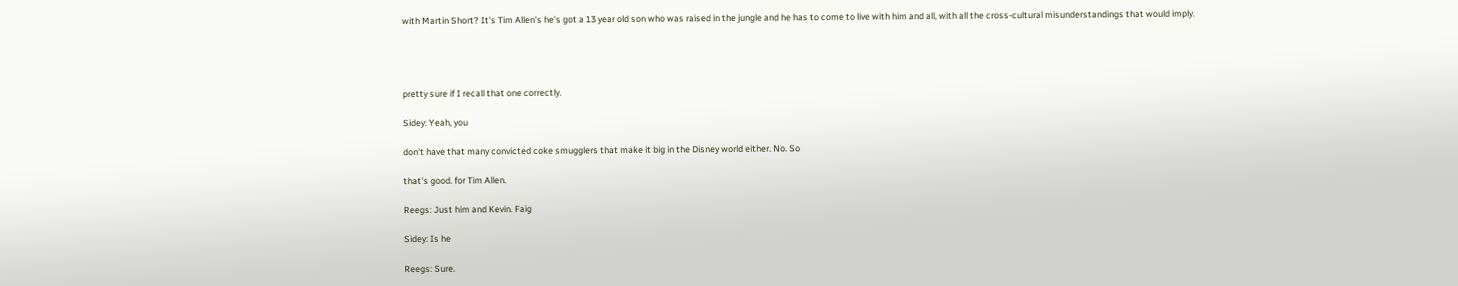with Martin Short? It's Tim Allen's he's got a 13 year old son who was raised in the jungle and he has to come to live with him and all, with all the cross-cultural misunderstandings that would imply.




pretty sure if I recall that one correctly.

Sidey: Yeah, you

don't have that many convicted coke smugglers that make it big in the Disney world either. No. So

that's good. for Tim Allen.

Reegs: Just him and Kevin. Faig

Sidey: Is he

Reegs: Sure.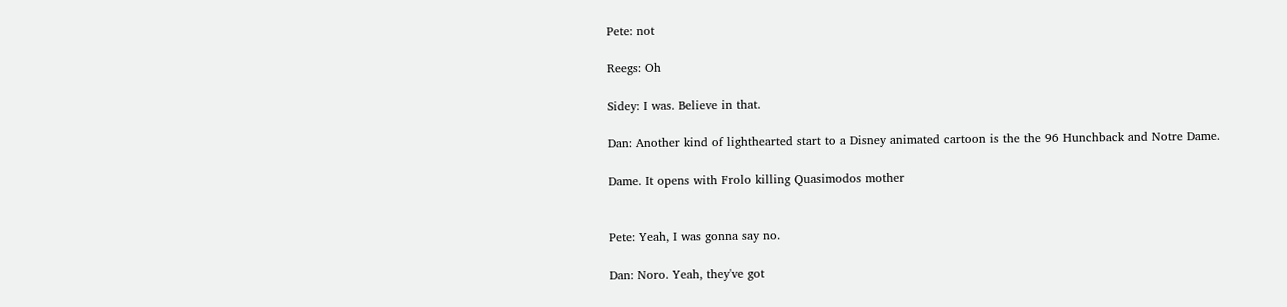Pete: not

Reegs: Oh

Sidey: I was. Believe in that.

Dan: Another kind of lighthearted start to a Disney animated cartoon is the the 96 Hunchback and Notre Dame.

Dame. It opens with Frolo killing Quasimodos mother


Pete: Yeah, I was gonna say no.

Dan: Noro. Yeah, they've got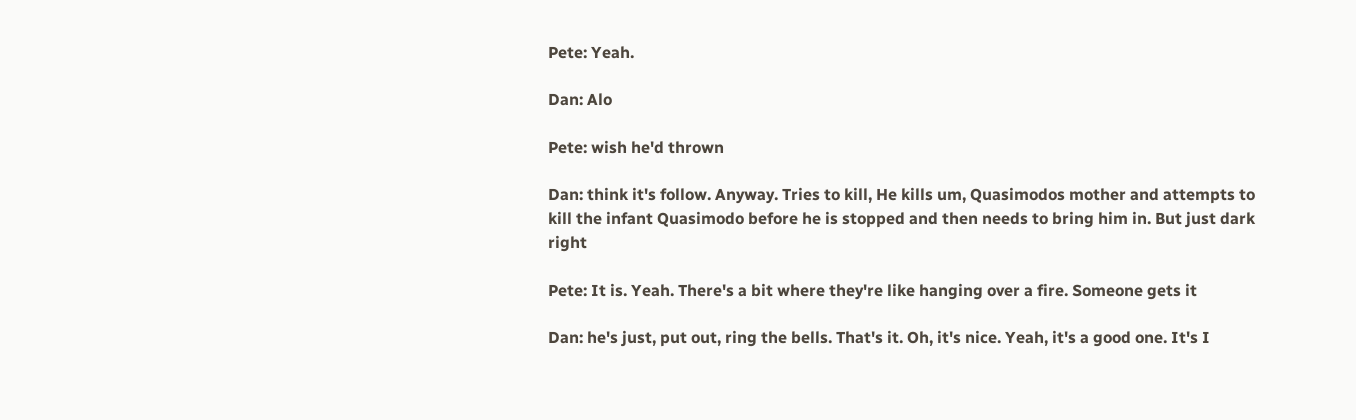Pete: Yeah.

Dan: Alo

Pete: wish he'd thrown

Dan: think it's follow. Anyway. Tries to kill, He kills um, Quasimodos mother and attempts to kill the infant Quasimodo before he is stopped and then needs to bring him in. But just dark right

Pete: It is. Yeah. There's a bit where they're like hanging over a fire. Someone gets it

Dan: he's just, put out, ring the bells. That's it. Oh, it's nice. Yeah, it's a good one. It's I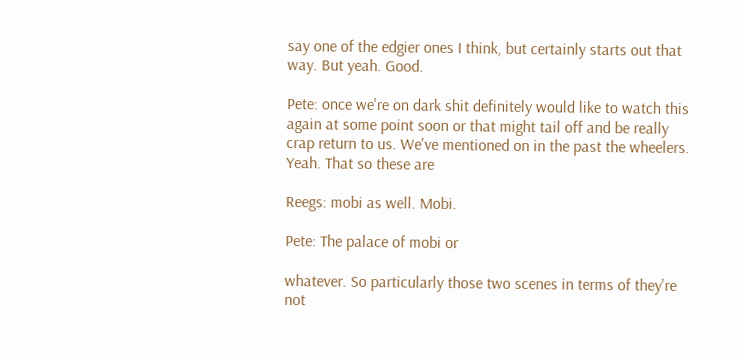say one of the edgier ones I think, but certainly starts out that way. But yeah. Good.

Pete: once we're on dark shit definitely would like to watch this again at some point soon or that might tail off and be really crap return to us. We've mentioned on in the past the wheelers. Yeah. That so these are

Reegs: mobi as well. Mobi.

Pete: The palace of mobi or

whatever. So particularly those two scenes in terms of they're not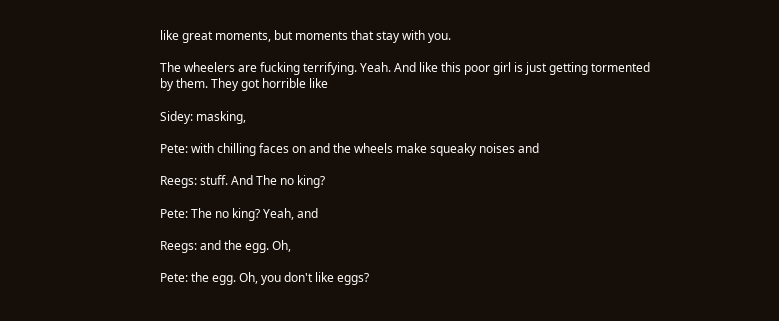like great moments, but moments that stay with you.

The wheelers are fucking terrifying. Yeah. And like this poor girl is just getting tormented by them. They got horrible like

Sidey: masking,

Pete: with chilling faces on and the wheels make squeaky noises and

Reegs: stuff. And The no king?

Pete: The no king? Yeah, and

Reegs: and the egg. Oh,

Pete: the egg. Oh, you don't like eggs?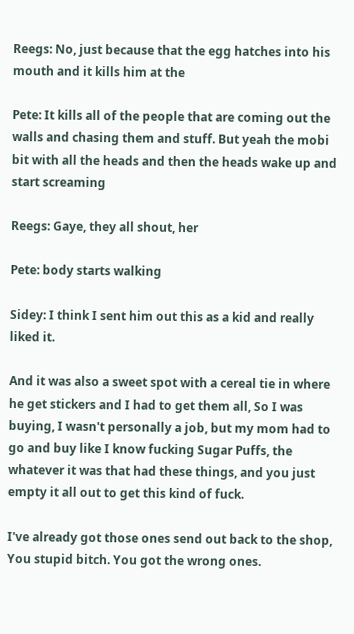Reegs: No, just because that the egg hatches into his mouth and it kills him at the

Pete: It kills all of the people that are coming out the walls and chasing them and stuff. But yeah the mobi bit with all the heads and then the heads wake up and start screaming

Reegs: Gaye, they all shout, her

Pete: body starts walking

Sidey: I think I sent him out this as a kid and really liked it.

And it was also a sweet spot with a cereal tie in where he get stickers and I had to get them all, So I was buying, I wasn't personally a job, but my mom had to go and buy like I know fucking Sugar Puffs, the whatever it was that had these things, and you just empty it all out to get this kind of fuck.

I've already got those ones send out back to the shop, You stupid bitch. You got the wrong ones.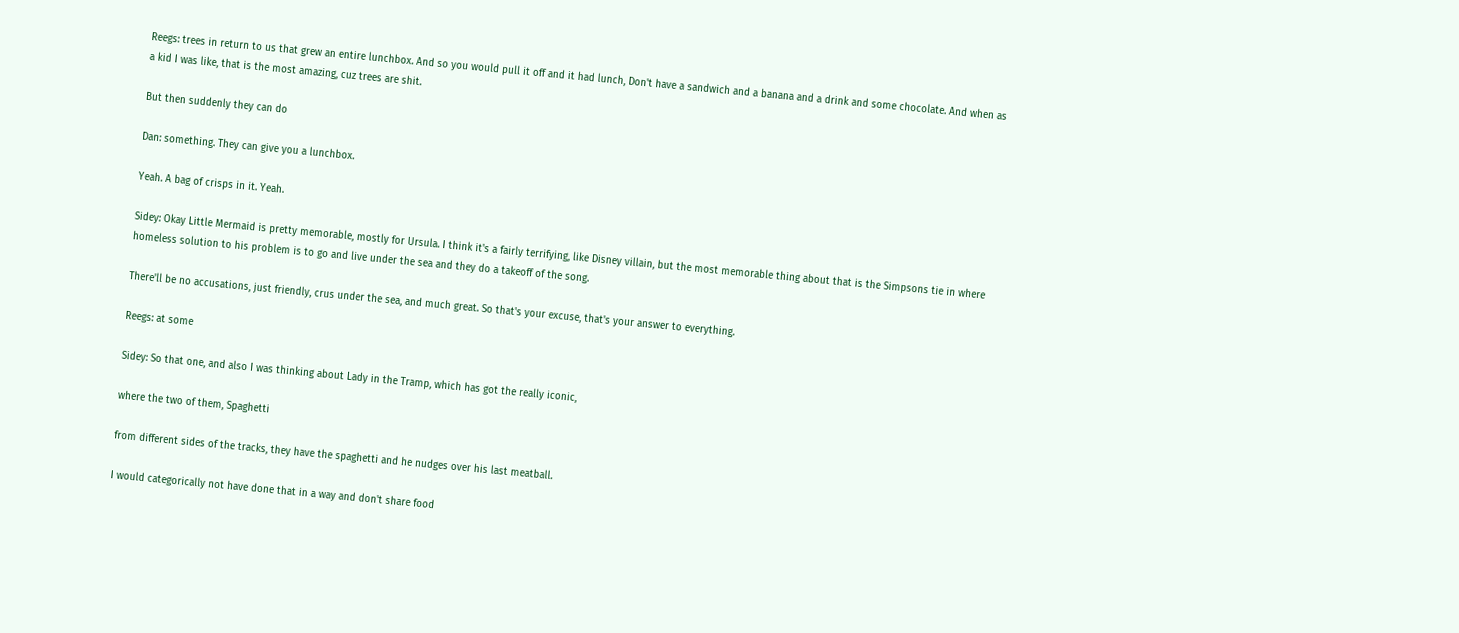Reegs: trees in return to us that grew an entire lunchbox. And so you would pull it off and it had lunch, Don't have a sandwich and a banana and a drink and some chocolate. And when as a kid I was like, that is the most amazing, cuz trees are shit.

But then suddenly they can do

Dan: something. They can give you a lunchbox.

Yeah. A bag of crisps in it. Yeah.

Sidey: Okay Little Mermaid is pretty memorable, mostly for Ursula. I think it's a fairly terrifying, like Disney villain, but the most memorable thing about that is the Simpsons tie in where homeless solution to his problem is to go and live under the sea and they do a takeoff of the song.

There'll be no accusations, just friendly, crus under the sea, and much great. So that's your excuse, that's your answer to everything.

Reegs: at some

Sidey: So that one, and also I was thinking about Lady in the Tramp, which has got the really iconic,

where the two of them, Spaghetti

from different sides of the tracks, they have the spaghetti and he nudges over his last meatball.

I would categorically not have done that in a way and don't share food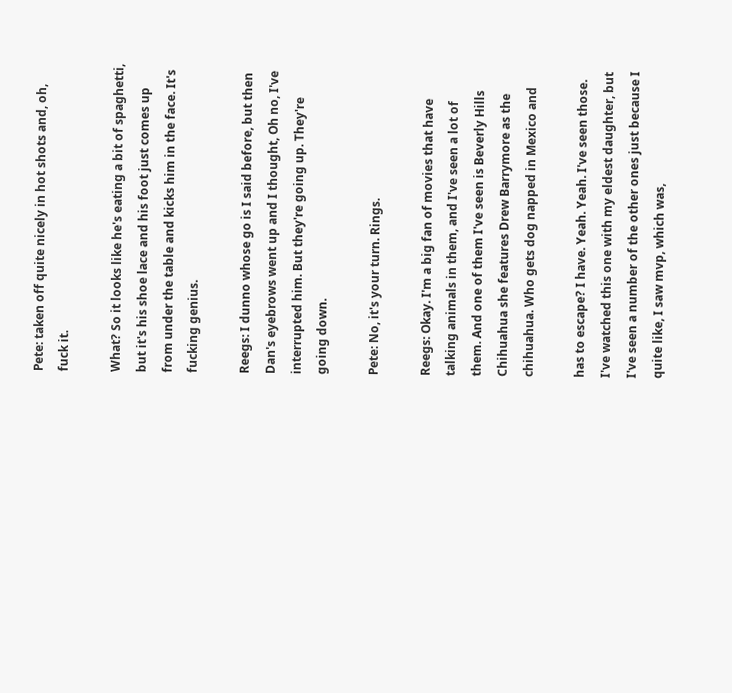Pete: taken off quite nicely in hot shots and, oh, fuck it.

What? So it looks like he's eating a bit of spaghetti, but it's his shoe lace and his foot just comes up from under the table and kicks him in the face. It's fucking genius.

Reegs: I dunno whose go is I said before, but then Dan's eyebrows went up and I thought, Oh no, I've interrupted him. But they're going up. They're going down.

Pete: No, it's your turn. Rings.

Reegs: Okay. I'm a big fan of movies that have talking animals in them, and I've seen a lot of them. And one of them I've seen is Beverly Hills Chihuahua she features Drew Barrymore as the chihuahua. Who gets dog napped in Mexico and

has to escape? I have. Yeah. Yeah. I've seen those. I've watched this one with my eldest daughter, but I've seen a number of the other ones just because I quite like, I saw mvp, which was,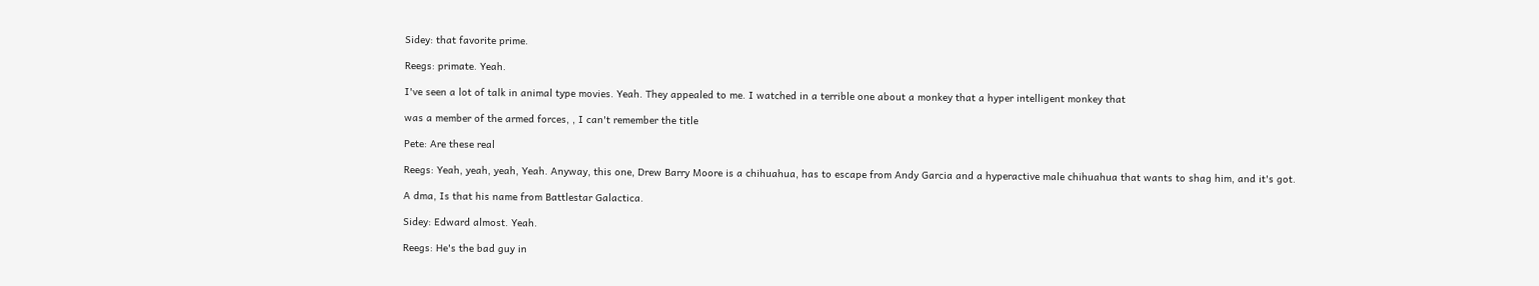Sidey: that favorite prime.

Reegs: primate. Yeah.

I've seen a lot of talk in animal type movies. Yeah. They appealed to me. I watched in a terrible one about a monkey that a hyper intelligent monkey that

was a member of the armed forces, , I can't remember the title

Pete: Are these real

Reegs: Yeah, yeah, yeah, Yeah. Anyway, this one, Drew Barry Moore is a chihuahua, has to escape from Andy Garcia and a hyperactive male chihuahua that wants to shag him, and it's got.

A dma, Is that his name from Battlestar Galactica.

Sidey: Edward almost. Yeah.

Reegs: He's the bad guy in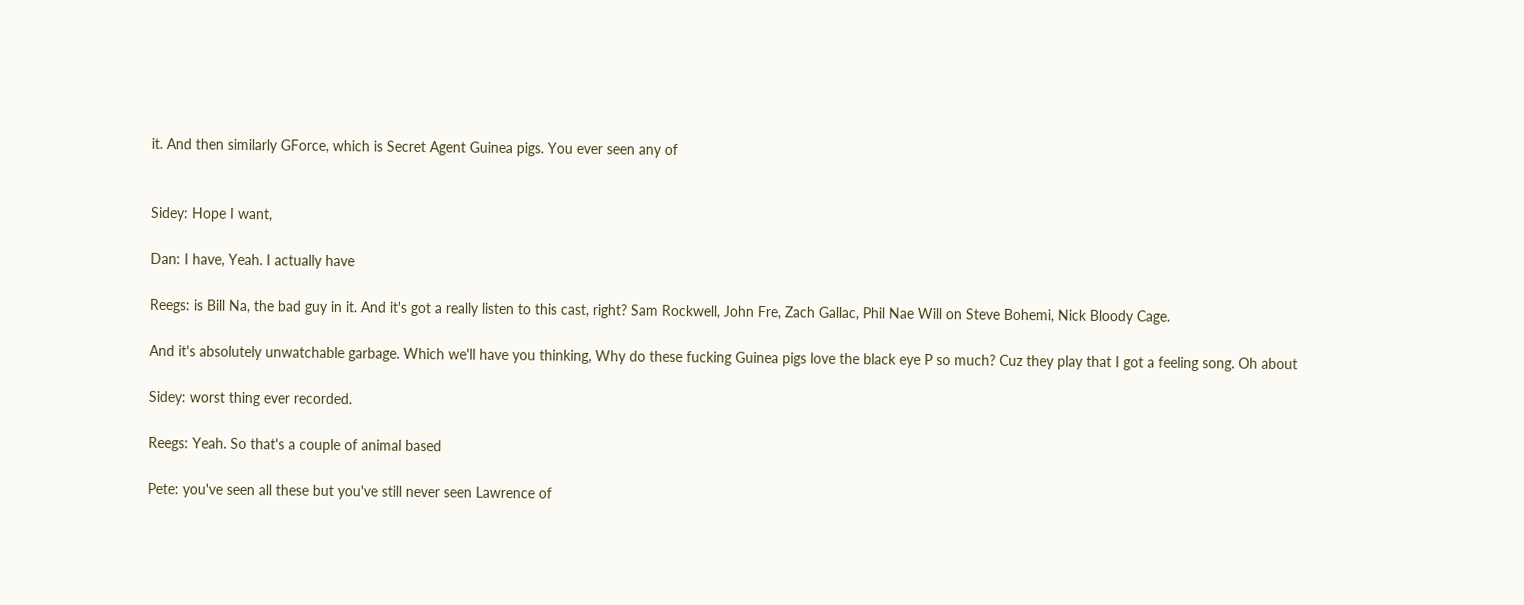it. And then similarly GForce, which is Secret Agent Guinea pigs. You ever seen any of


Sidey: Hope I want,

Dan: I have, Yeah. I actually have

Reegs: is Bill Na, the bad guy in it. And it's got a really listen to this cast, right? Sam Rockwell, John Fre, Zach Gallac, Phil Nae Will on Steve Bohemi, Nick Bloody Cage.

And it's absolutely unwatchable garbage. Which we'll have you thinking, Why do these fucking Guinea pigs love the black eye P so much? Cuz they play that I got a feeling song. Oh about

Sidey: worst thing ever recorded.

Reegs: Yeah. So that's a couple of animal based

Pete: you've seen all these but you've still never seen Lawrence of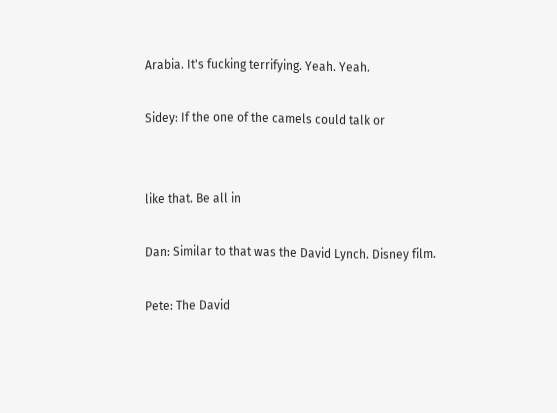Arabia. It's fucking terrifying. Yeah. Yeah.

Sidey: If the one of the camels could talk or


like that. Be all in

Dan: Similar to that was the David Lynch. Disney film.

Pete: The David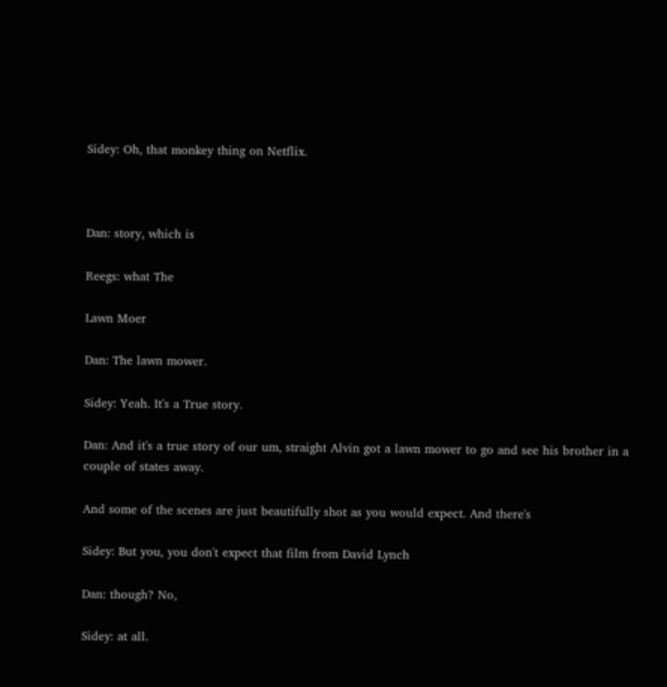Sidey: Oh, that monkey thing on Netflix.



Dan: story, which is

Reegs: what The

Lawn Moer

Dan: The lawn mower.

Sidey: Yeah. It's a True story.

Dan: And it's a true story of our um, straight Alvin got a lawn mower to go and see his brother in a couple of states away.

And some of the scenes are just beautifully shot as you would expect. And there's

Sidey: But you, you don't expect that film from David Lynch

Dan: though? No,

Sidey: at all.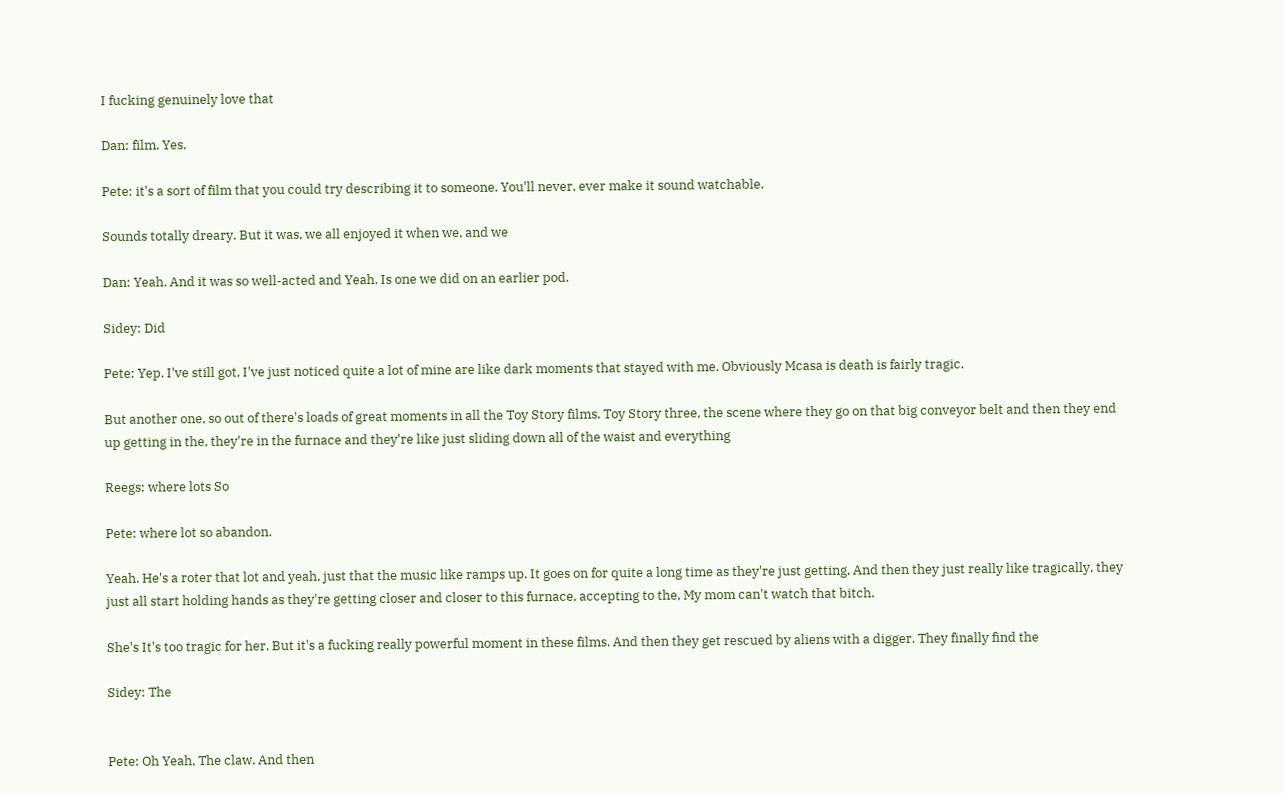I fucking genuinely love that

Dan: film. Yes.

Pete: it's a sort of film that you could try describing it to someone. You'll never, ever make it sound watchable.

Sounds totally dreary. But it was, we all enjoyed it when we, and we

Dan: Yeah. And it was so well-acted and Yeah. Is one we did on an earlier pod.

Sidey: Did

Pete: Yep. I've still got, I've just noticed quite a lot of mine are like dark moments that stayed with me. Obviously Mcasa is death is fairly tragic.

But another one, so out of there's loads of great moments in all the Toy Story films. Toy Story three, the scene where they go on that big conveyor belt and then they end up getting in the, they're in the furnace and they're like just sliding down all of the waist and everything

Reegs: where lots So

Pete: where lot so abandon.

Yeah. He's a roter that lot and yeah, just that the music like ramps up. It goes on for quite a long time as they're just getting, And then they just really like tragically, they just all start holding hands as they're getting closer and closer to this furnace, accepting to the, My mom can't watch that bitch.

She's It's too tragic for her. But it's a fucking really powerful moment in these films. And then they get rescued by aliens with a digger. They finally find the

Sidey: The


Pete: Oh Yeah, The claw. And then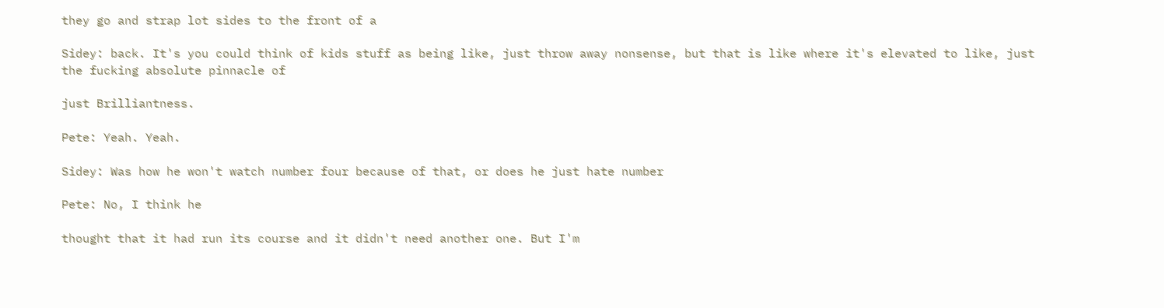they go and strap lot sides to the front of a

Sidey: back. It's you could think of kids stuff as being like, just throw away nonsense, but that is like where it's elevated to like, just the fucking absolute pinnacle of

just Brilliantness.

Pete: Yeah. Yeah.

Sidey: Was how he won't watch number four because of that, or does he just hate number

Pete: No, I think he

thought that it had run its course and it didn't need another one. But I'm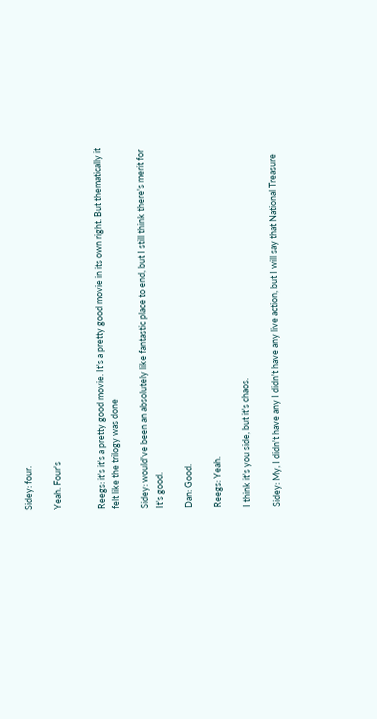Sidey: four.

Yeah. Four's


Reegs: it's it's a pretty good movie. It's a pretty good movie in its own right. But thematically it felt like the trilogy was done

Sidey: would've been an absolutely like fantastic place to end, but I still think there's merit for It's good.

Dan: Good.

Reegs: Yeah.

I think it's you side, but it's chaos.

Sidey: My, I didn't have any I didn't have any live action, but I will say that National Treasure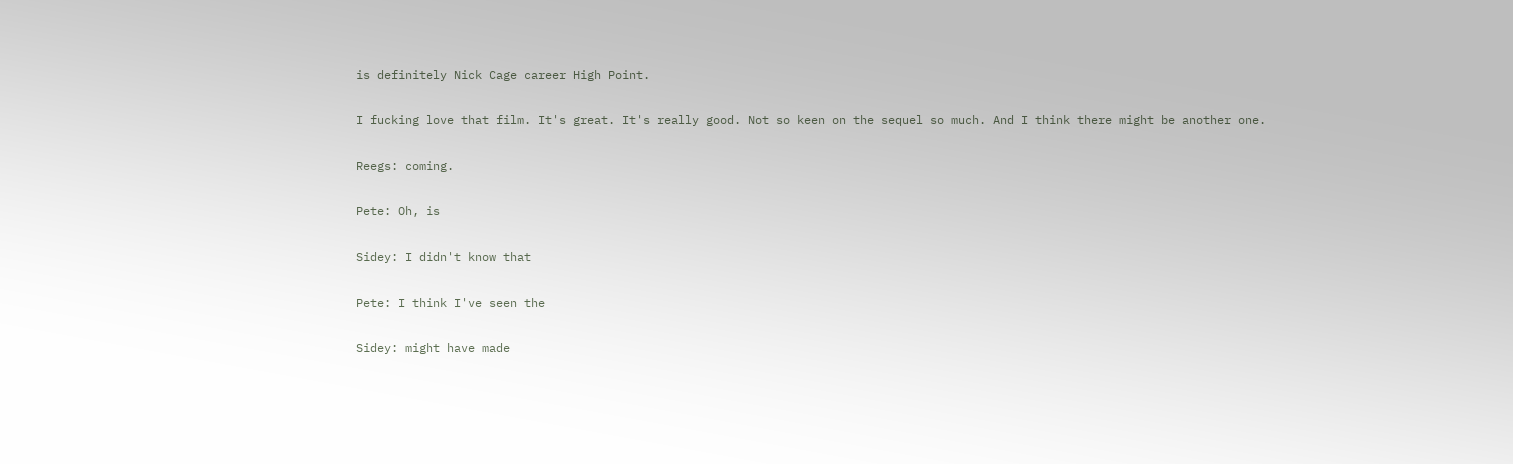is definitely Nick Cage career High Point.

I fucking love that film. It's great. It's really good. Not so keen on the sequel so much. And I think there might be another one.

Reegs: coming.

Pete: Oh, is

Sidey: I didn't know that

Pete: I think I've seen the

Sidey: might have made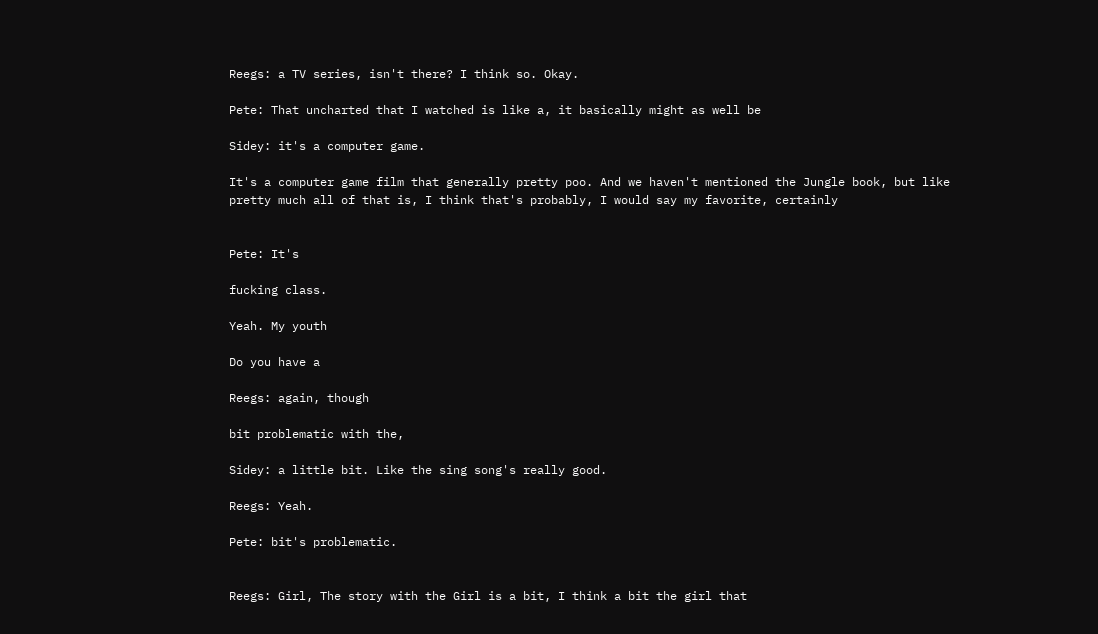Reegs: a TV series, isn't there? I think so. Okay.

Pete: That uncharted that I watched is like a, it basically might as well be

Sidey: it's a computer game.

It's a computer game film that generally pretty poo. And we haven't mentioned the Jungle book, but like pretty much all of that is, I think that's probably, I would say my favorite, certainly


Pete: It's

fucking class.

Yeah. My youth

Do you have a

Reegs: again, though

bit problematic with the,

Sidey: a little bit. Like the sing song's really good.

Reegs: Yeah.

Pete: bit's problematic.


Reegs: Girl, The story with the Girl is a bit, I think a bit the girl that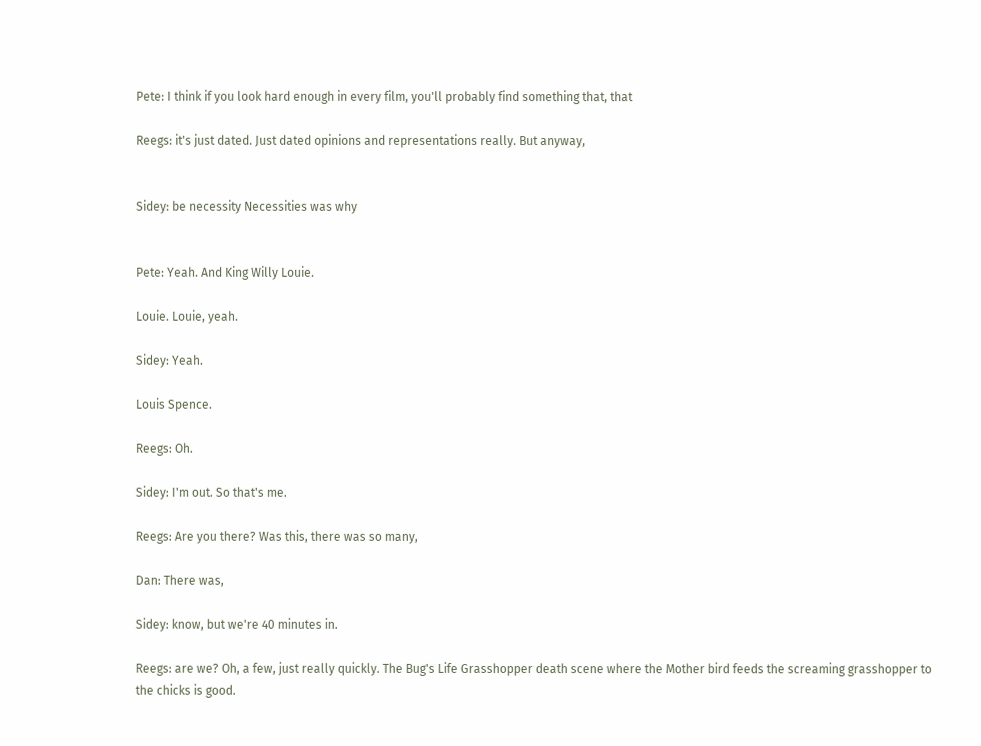Pete: I think if you look hard enough in every film, you'll probably find something that, that

Reegs: it's just dated. Just dated opinions and representations really. But anyway,


Sidey: be necessity Necessities was why


Pete: Yeah. And King Willy Louie.

Louie. Louie, yeah.

Sidey: Yeah.

Louis Spence.

Reegs: Oh.

Sidey: I'm out. So that's me.

Reegs: Are you there? Was this, there was so many,

Dan: There was,

Sidey: know, but we're 40 minutes in.

Reegs: are we? Oh, a few, just really quickly. The Bug's Life Grasshopper death scene where the Mother bird feeds the screaming grasshopper to the chicks is good.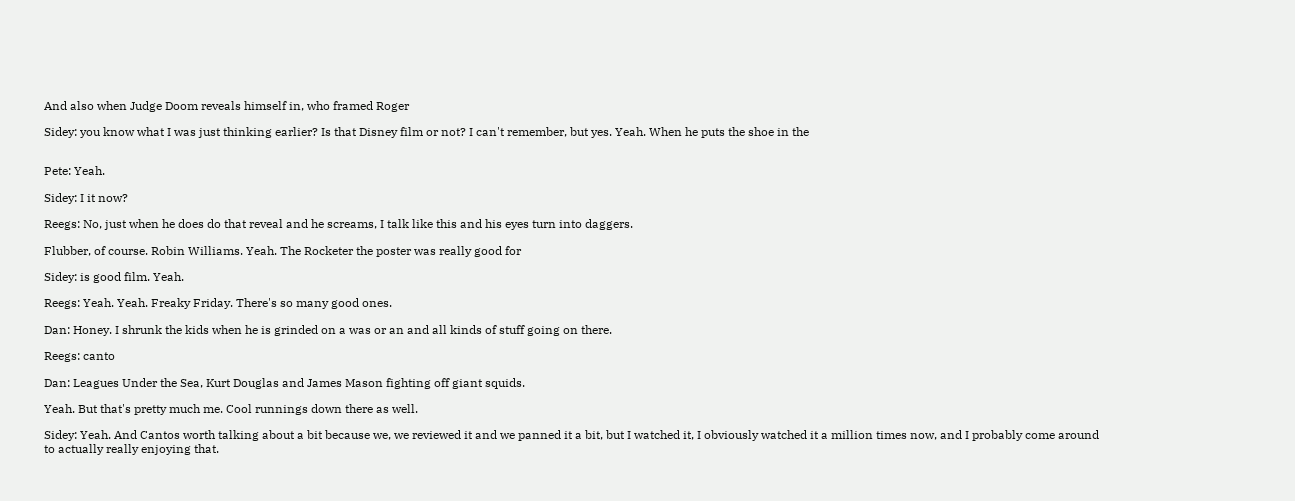And also when Judge Doom reveals himself in, who framed Roger

Sidey: you know what I was just thinking earlier? Is that Disney film or not? I can't remember, but yes. Yeah. When he puts the shoe in the


Pete: Yeah.

Sidey: I it now?

Reegs: No, just when he does do that reveal and he screams, I talk like this and his eyes turn into daggers.

Flubber, of course. Robin Williams. Yeah. The Rocketer the poster was really good for

Sidey: is good film. Yeah.

Reegs: Yeah. Yeah. Freaky Friday. There's so many good ones.

Dan: Honey. I shrunk the kids when he is grinded on a was or an and all kinds of stuff going on there.

Reegs: canto

Dan: Leagues Under the Sea, Kurt Douglas and James Mason fighting off giant squids.

Yeah. But that's pretty much me. Cool runnings down there as well.

Sidey: Yeah. And Cantos worth talking about a bit because we, we reviewed it and we panned it a bit, but I watched it, I obviously watched it a million times now, and I probably come around to actually really enjoying that.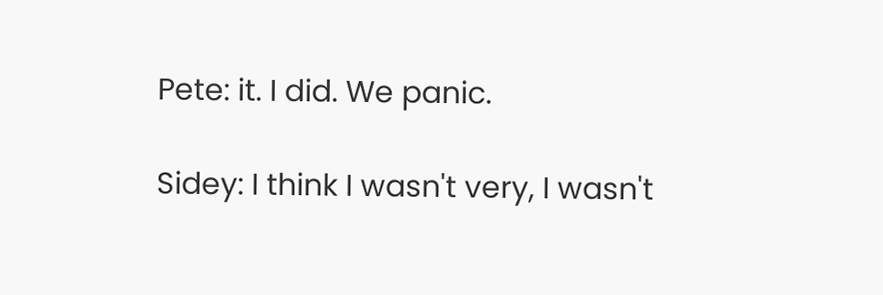Pete: it. I did. We panic.

Sidey: I think I wasn't very, I wasn't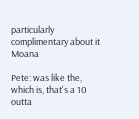particularly complimentary about it Moana

Pete: was like the, which is, that's a 10 outta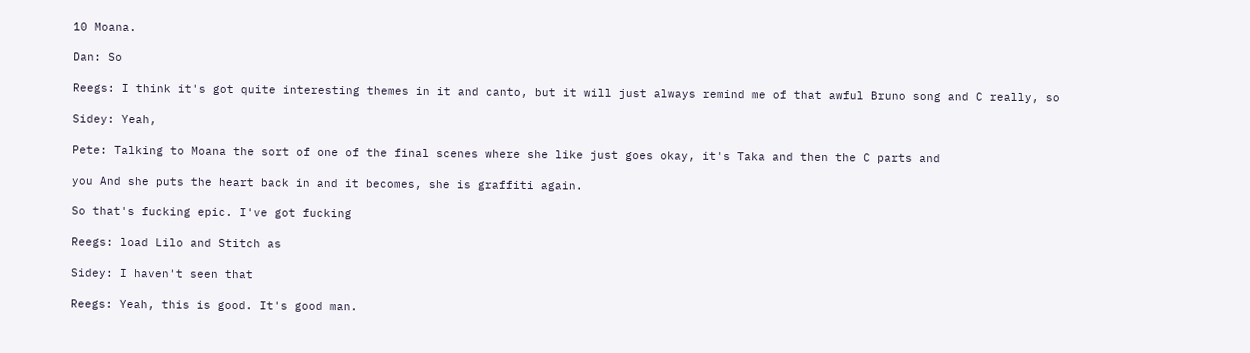10 Moana.

Dan: So

Reegs: I think it's got quite interesting themes in it and canto, but it will just always remind me of that awful Bruno song and C really, so

Sidey: Yeah,

Pete: Talking to Moana the sort of one of the final scenes where she like just goes okay, it's Taka and then the C parts and

you And she puts the heart back in and it becomes, she is graffiti again.

So that's fucking epic. I've got fucking

Reegs: load Lilo and Stitch as

Sidey: I haven't seen that

Reegs: Yeah, this is good. It's good man.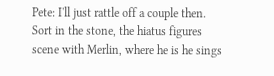Pete: I'll just rattle off a couple then. Sort in the stone, the hiatus figures scene with Merlin, where he is he sings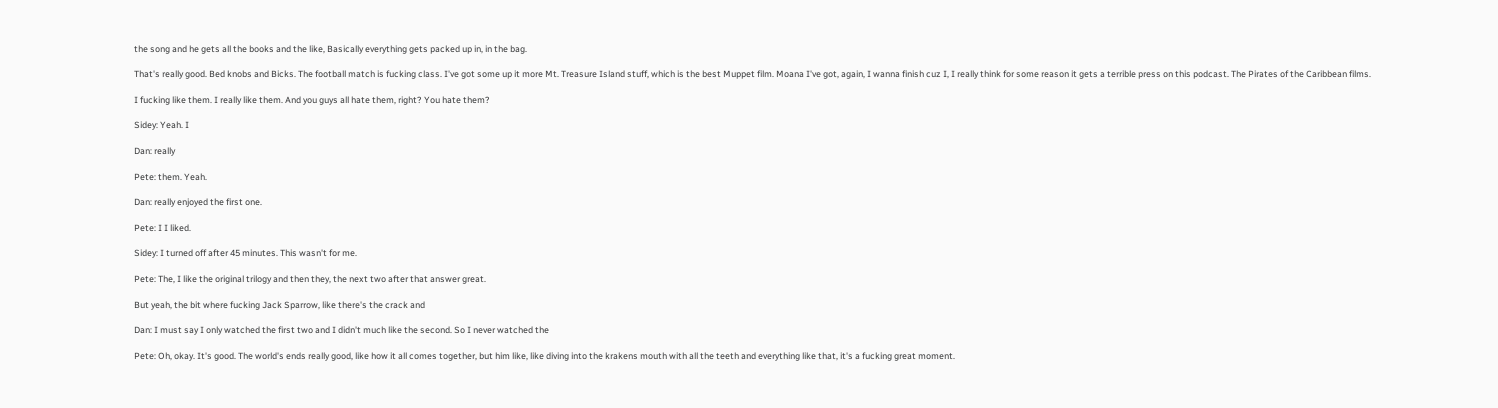the song and he gets all the books and the like, Basically everything gets packed up in, in the bag.

That's really good. Bed knobs and Bicks. The football match is fucking class. I've got some up it more Mt. Treasure Island stuff, which is the best Muppet film. Moana I've got, again, I wanna finish cuz I, I really think for some reason it gets a terrible press on this podcast. The Pirates of the Caribbean films.

I fucking like them. I really like them. And you guys all hate them, right? You hate them?

Sidey: Yeah. I

Dan: really

Pete: them. Yeah.

Dan: really enjoyed the first one.

Pete: I I liked.

Sidey: I turned off after 45 minutes. This wasn't for me.

Pete: The, I like the original trilogy and then they, the next two after that answer great.

But yeah, the bit where fucking Jack Sparrow, like there's the crack and

Dan: I must say I only watched the first two and I didn't much like the second. So I never watched the

Pete: Oh, okay. It's good. The world's ends really good, like how it all comes together, but him like, like diving into the krakens mouth with all the teeth and everything like that, it's a fucking great moment.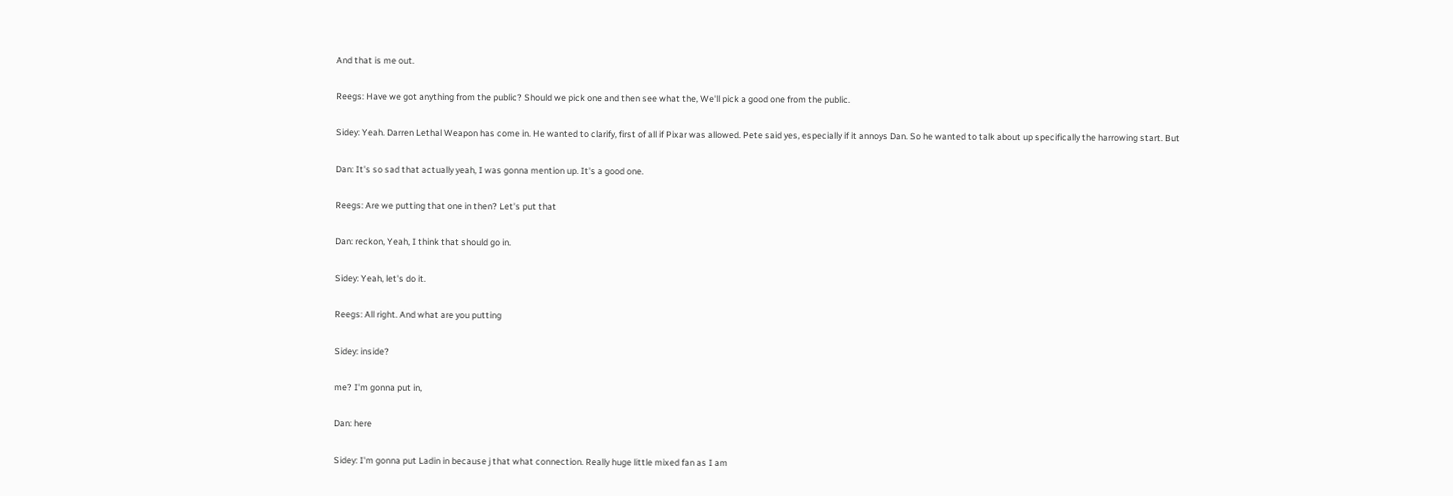And that is me out.

Reegs: Have we got anything from the public? Should we pick one and then see what the, We'll pick a good one from the public.

Sidey: Yeah. Darren Lethal Weapon has come in. He wanted to clarify, first of all if Pixar was allowed. Pete said yes, especially if it annoys Dan. So he wanted to talk about up specifically the harrowing start. But

Dan: It's so sad that actually yeah, I was gonna mention up. It's a good one.

Reegs: Are we putting that one in then? Let's put that

Dan: reckon, Yeah, I think that should go in.

Sidey: Yeah, let's do it.

Reegs: All right. And what are you putting

Sidey: inside?

me? I'm gonna put in,

Dan: here

Sidey: I'm gonna put Ladin in because j that what connection. Really huge little mixed fan as I am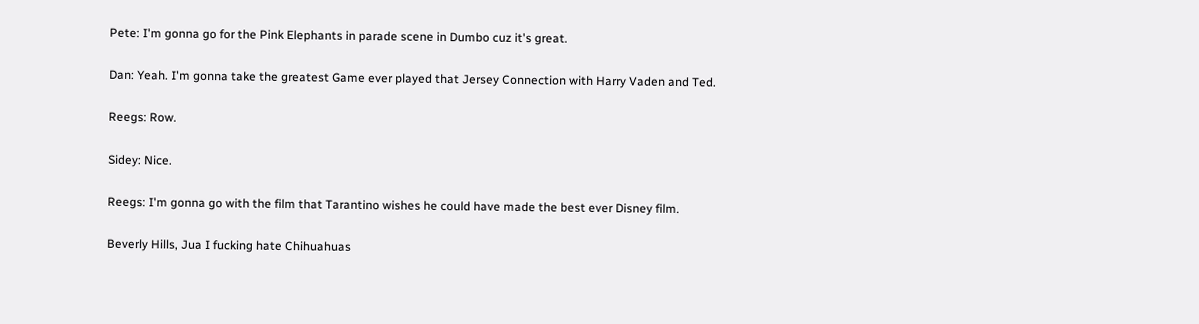Pete: I'm gonna go for the Pink Elephants in parade scene in Dumbo cuz it's great.

Dan: Yeah. I'm gonna take the greatest Game ever played that Jersey Connection with Harry Vaden and Ted.

Reegs: Row.

Sidey: Nice.

Reegs: I'm gonna go with the film that Tarantino wishes he could have made the best ever Disney film.

Beverly Hills, Jua I fucking hate Chihuahuas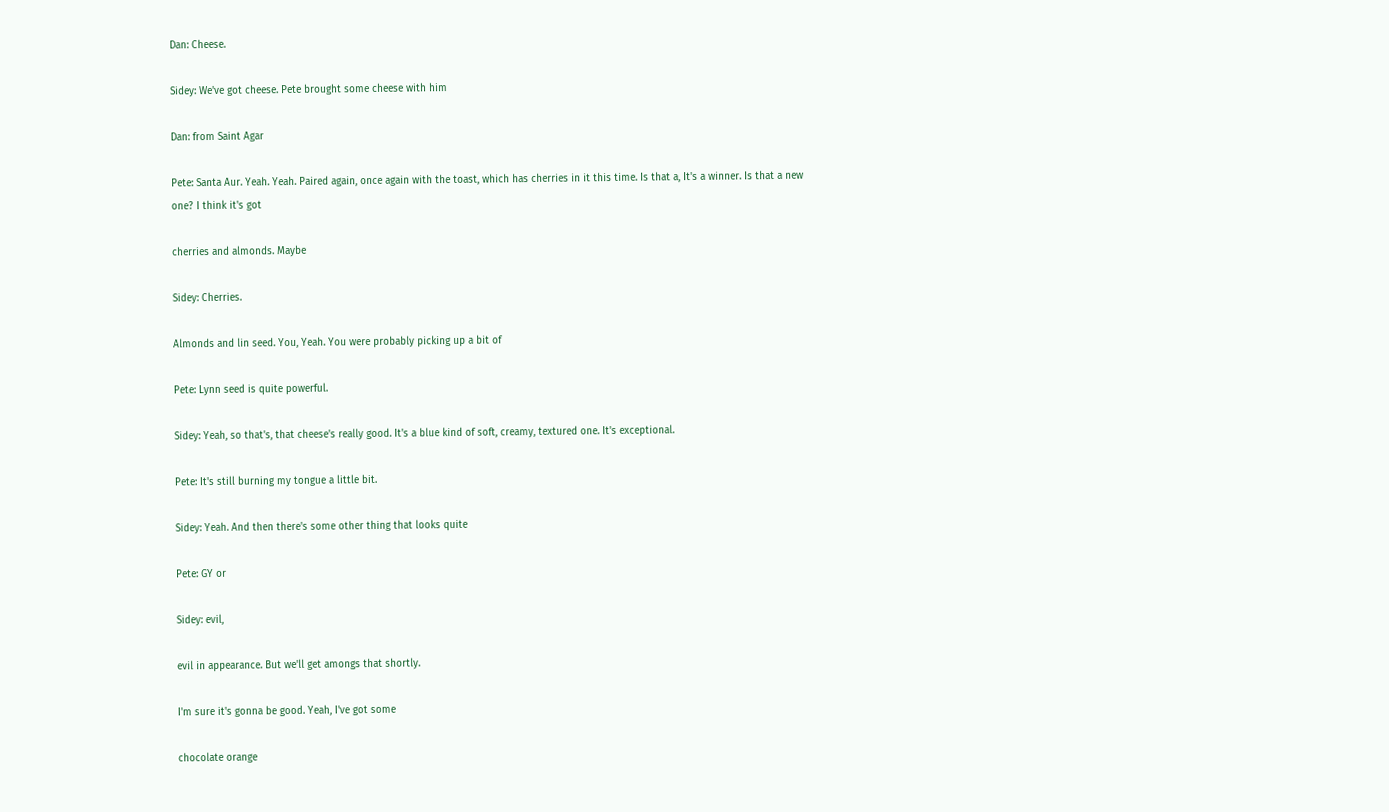Dan: Cheese.

Sidey: We've got cheese. Pete brought some cheese with him

Dan: from Saint Agar

Pete: Santa Aur. Yeah. Yeah. Paired again, once again with the toast, which has cherries in it this time. Is that a, It's a winner. Is that a new one? I think it's got

cherries and almonds. Maybe

Sidey: Cherries.

Almonds and lin seed. You, Yeah. You were probably picking up a bit of

Pete: Lynn seed is quite powerful.

Sidey: Yeah, so that's, that cheese's really good. It's a blue kind of soft, creamy, textured one. It's exceptional.

Pete: It's still burning my tongue a little bit.

Sidey: Yeah. And then there's some other thing that looks quite

Pete: GY or

Sidey: evil,

evil in appearance. But we'll get amongs that shortly.

I'm sure it's gonna be good. Yeah, I've got some

chocolate orange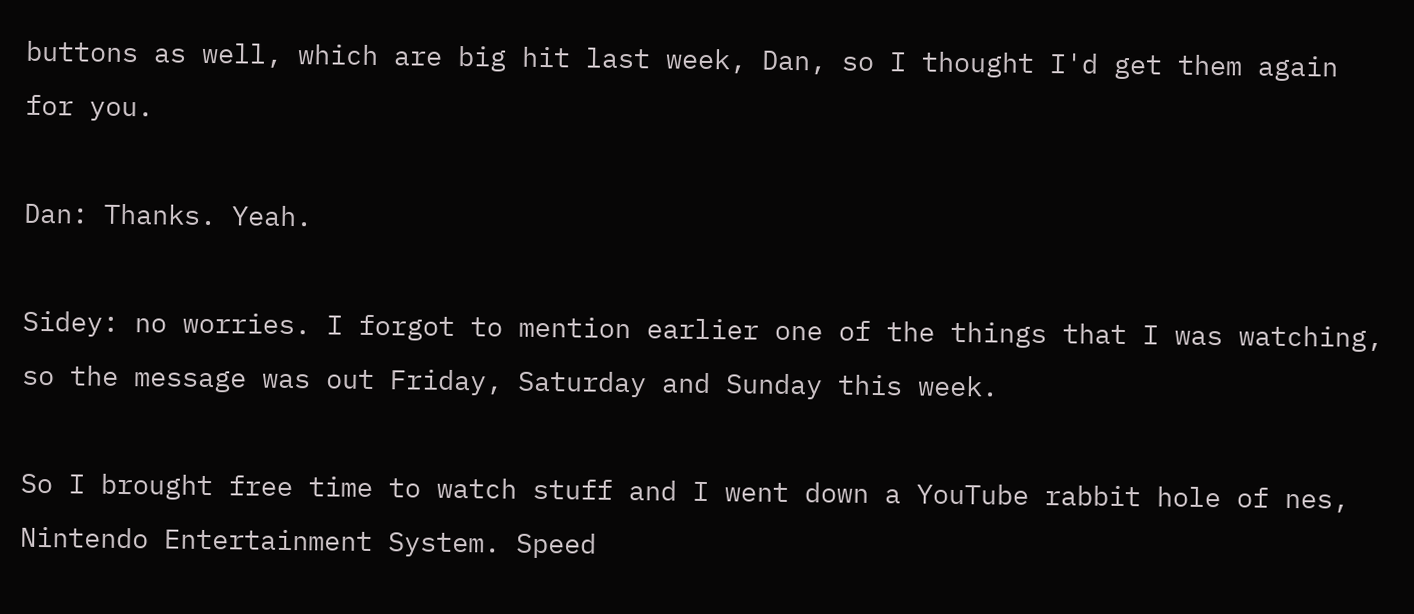buttons as well, which are big hit last week, Dan, so I thought I'd get them again for you.

Dan: Thanks. Yeah.

Sidey: no worries. I forgot to mention earlier one of the things that I was watching, so the message was out Friday, Saturday and Sunday this week.

So I brought free time to watch stuff and I went down a YouTube rabbit hole of nes, Nintendo Entertainment System. Speed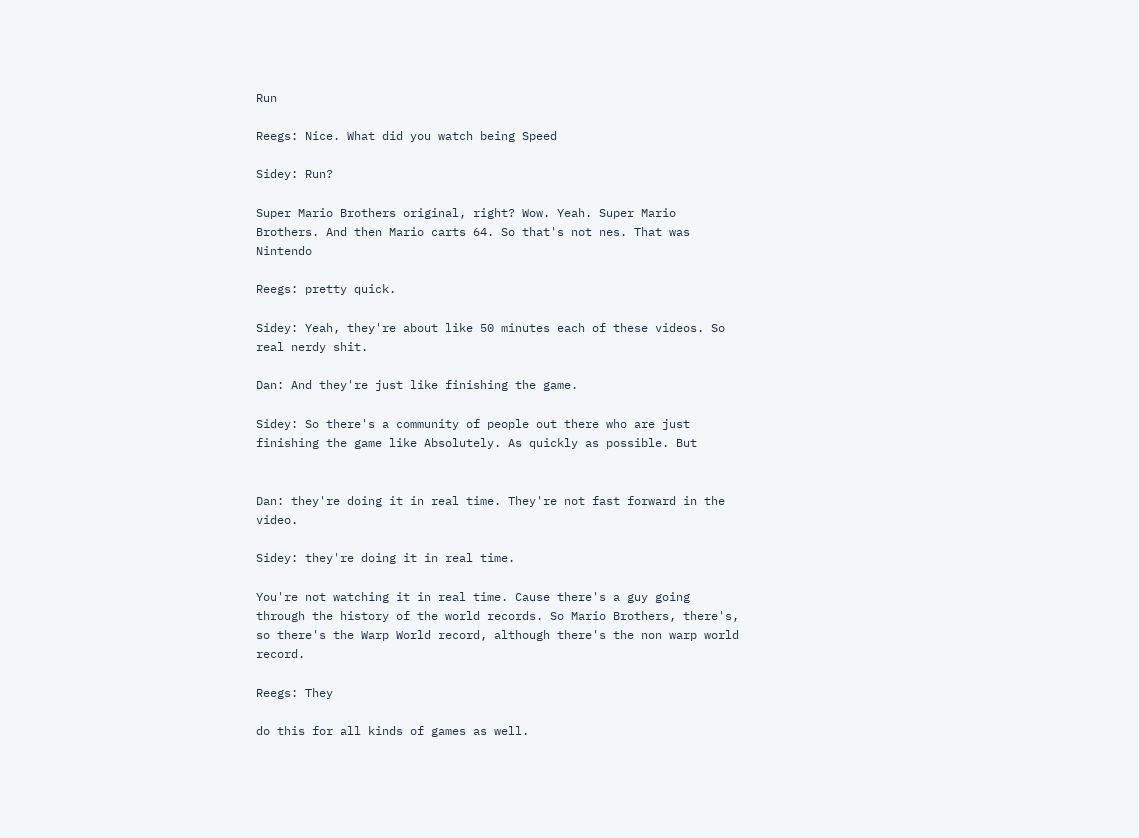Run

Reegs: Nice. What did you watch being Speed

Sidey: Run?

Super Mario Brothers original, right? Wow. Yeah. Super Mario Brothers. And then Mario carts 64. So that's not nes. That was Nintendo

Reegs: pretty quick.

Sidey: Yeah, they're about like 50 minutes each of these videos. So real nerdy shit.

Dan: And they're just like finishing the game.

Sidey: So there's a community of people out there who are just finishing the game like Absolutely. As quickly as possible. But


Dan: they're doing it in real time. They're not fast forward in the video.

Sidey: they're doing it in real time.

You're not watching it in real time. Cause there's a guy going through the history of the world records. So Mario Brothers, there's, so there's the Warp World record, although there's the non warp world record.

Reegs: They

do this for all kinds of games as well.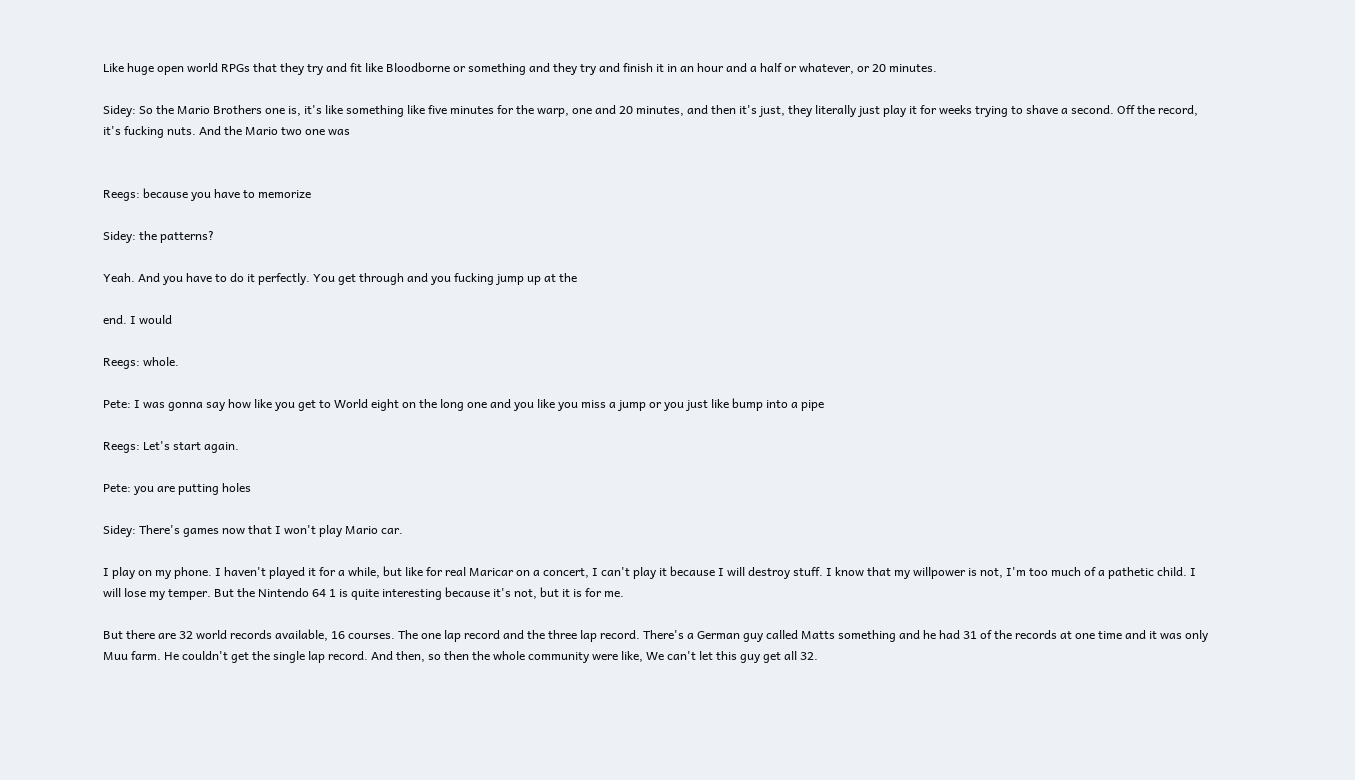Like huge open world RPGs that they try and fit like Bloodborne or something and they try and finish it in an hour and a half or whatever, or 20 minutes.

Sidey: So the Mario Brothers one is, it's like something like five minutes for the warp, one and 20 minutes, and then it's just, they literally just play it for weeks trying to shave a second. Off the record, it's fucking nuts. And the Mario two one was


Reegs: because you have to memorize

Sidey: the patterns?

Yeah. And you have to do it perfectly. You get through and you fucking jump up at the

end. I would

Reegs: whole.

Pete: I was gonna say how like you get to World eight on the long one and you like you miss a jump or you just like bump into a pipe

Reegs: Let's start again.

Pete: you are putting holes

Sidey: There's games now that I won't play Mario car.

I play on my phone. I haven't played it for a while, but like for real Maricar on a concert, I can't play it because I will destroy stuff. I know that my willpower is not, I'm too much of a pathetic child. I will lose my temper. But the Nintendo 64 1 is quite interesting because it's not, but it is for me.

But there are 32 world records available, 16 courses. The one lap record and the three lap record. There's a German guy called Matts something and he had 31 of the records at one time and it was only Muu farm. He couldn't get the single lap record. And then, so then the whole community were like, We can't let this guy get all 32.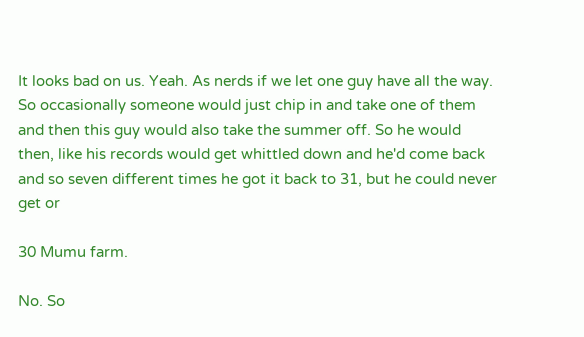It looks bad on us. Yeah. As nerds if we let one guy have all the way. So occasionally someone would just chip in and take one of them and then this guy would also take the summer off. So he would then, like his records would get whittled down and he'd come back and so seven different times he got it back to 31, but he could never get or

30 Mumu farm.

No. So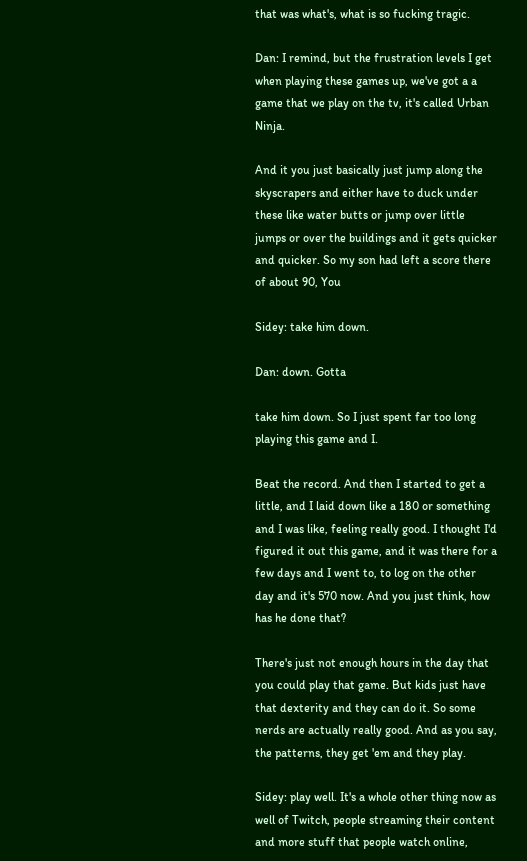that was what's, what is so fucking tragic.

Dan: I remind, but the frustration levels I get when playing these games up, we've got a a game that we play on the tv, it's called Urban Ninja.

And it you just basically just jump along the skyscrapers and either have to duck under these like water butts or jump over little jumps or over the buildings and it gets quicker and quicker. So my son had left a score there of about 90, You

Sidey: take him down.

Dan: down. Gotta

take him down. So I just spent far too long playing this game and I.

Beat the record. And then I started to get a little, and I laid down like a 180 or something and I was like, feeling really good. I thought I'd figured it out this game, and it was there for a few days and I went to, to log on the other day and it's 570 now. And you just think, how has he done that?

There's just not enough hours in the day that you could play that game. But kids just have that dexterity and they can do it. So some nerds are actually really good. And as you say, the patterns, they get 'em and they play.

Sidey: play well. It's a whole other thing now as well of Twitch, people streaming their content and more stuff that people watch online,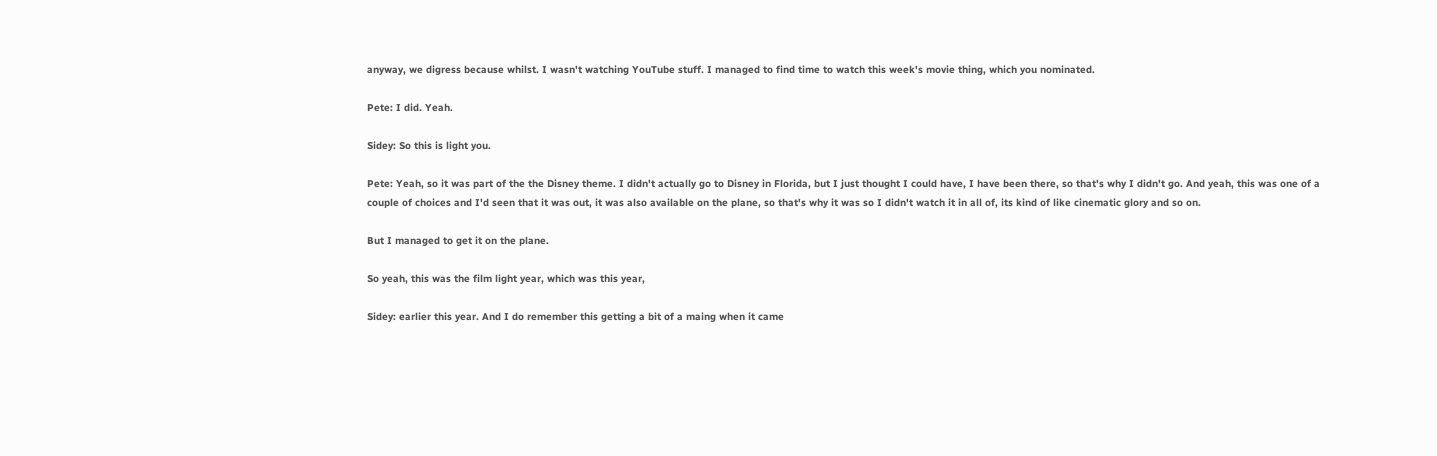anyway, we digress because whilst. I wasn't watching YouTube stuff. I managed to find time to watch this week's movie thing, which you nominated.

Pete: I did. Yeah.

Sidey: So this is light you.

Pete: Yeah, so it was part of the the Disney theme. I didn't actually go to Disney in Florida, but I just thought I could have, I have been there, so that's why I didn't go. And yeah, this was one of a couple of choices and I'd seen that it was out, it was also available on the plane, so that's why it was so I didn't watch it in all of, its kind of like cinematic glory and so on.

But I managed to get it on the plane.

So yeah, this was the film light year, which was this year,

Sidey: earlier this year. And I do remember this getting a bit of a maing when it came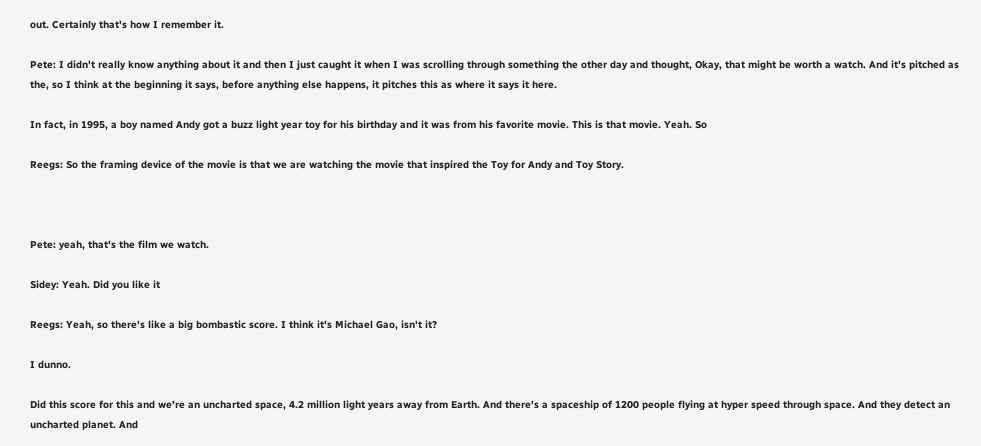out. Certainly that's how I remember it.

Pete: I didn't really know anything about it and then I just caught it when I was scrolling through something the other day and thought, Okay, that might be worth a watch. And it's pitched as the, so I think at the beginning it says, before anything else happens, it pitches this as where it says it here.

In fact, in 1995, a boy named Andy got a buzz light year toy for his birthday and it was from his favorite movie. This is that movie. Yeah. So

Reegs: So the framing device of the movie is that we are watching the movie that inspired the Toy for Andy and Toy Story.



Pete: yeah, that's the film we watch.

Sidey: Yeah. Did you like it

Reegs: Yeah, so there's like a big bombastic score. I think it's Michael Gao, isn't it?

I dunno.

Did this score for this and we're an uncharted space, 4.2 million light years away from Earth. And there's a spaceship of 1200 people flying at hyper speed through space. And they detect an uncharted planet. And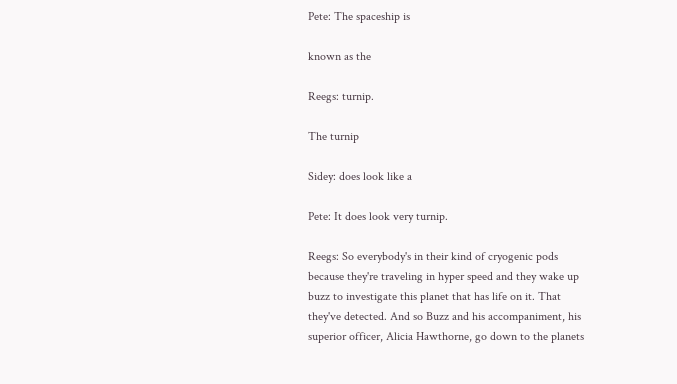Pete: The spaceship is

known as the

Reegs: turnip.

The turnip

Sidey: does look like a

Pete: It does look very turnip.

Reegs: So everybody's in their kind of cryogenic pods because they're traveling in hyper speed and they wake up buzz to investigate this planet that has life on it. That they've detected. And so Buzz and his accompaniment, his superior officer, Alicia Hawthorne, go down to the planets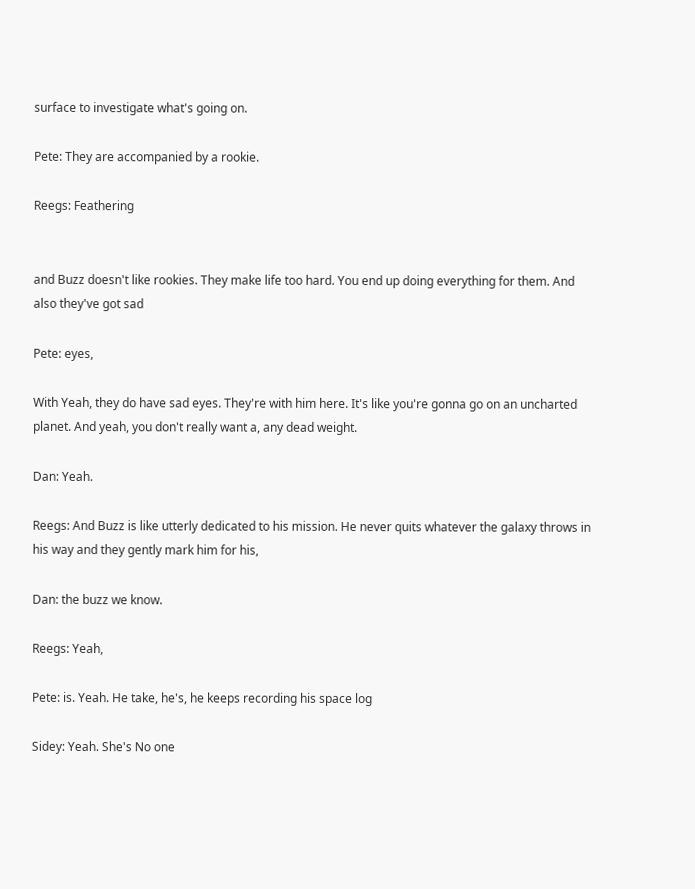surface to investigate what's going on.

Pete: They are accompanied by a rookie.

Reegs: Feathering


and Buzz doesn't like rookies. They make life too hard. You end up doing everything for them. And also they've got sad

Pete: eyes,

With Yeah, they do have sad eyes. They're with him here. It's like you're gonna go on an uncharted planet. And yeah, you don't really want a, any dead weight.

Dan: Yeah.

Reegs: And Buzz is like utterly dedicated to his mission. He never quits whatever the galaxy throws in his way and they gently mark him for his,

Dan: the buzz we know.

Reegs: Yeah,

Pete: is. Yeah. He take, he's, he keeps recording his space log

Sidey: Yeah. She's No one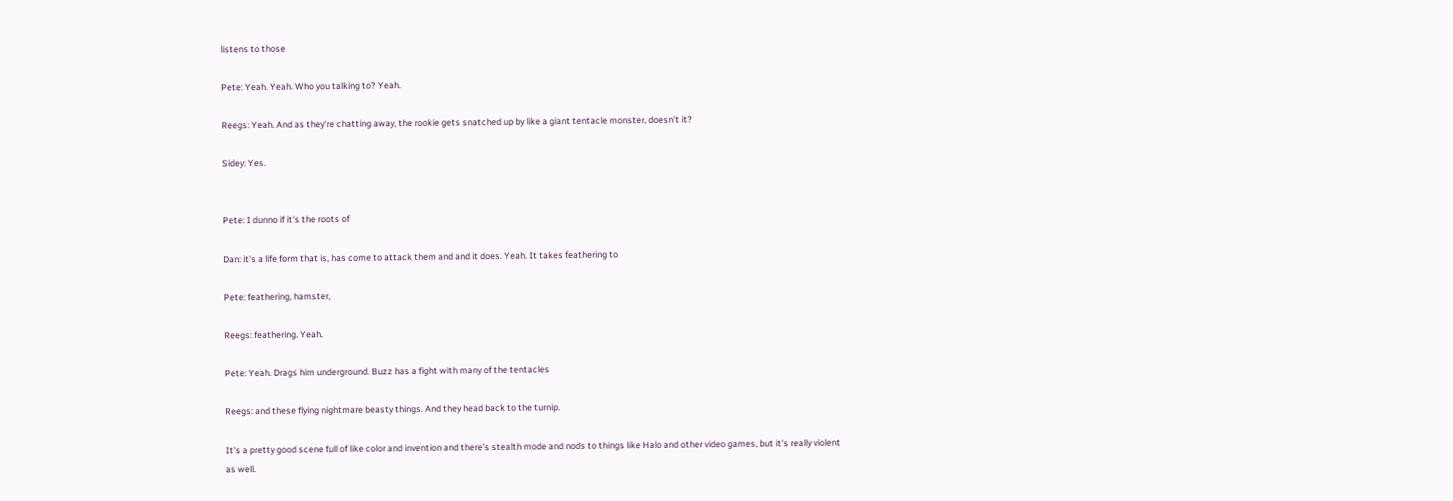listens to those

Pete: Yeah. Yeah. Who you talking to? Yeah.

Reegs: Yeah. And as they're chatting away, the rookie gets snatched up by like a giant tentacle monster, doesn't it?

Sidey: Yes.


Pete: I dunno if it's the roots of

Dan: it's a life form that is, has come to attack them and and it does. Yeah. It takes feathering to

Pete: feathering, hamster,

Reegs: feathering. Yeah.

Pete: Yeah. Drags him underground. Buzz has a fight with many of the tentacles

Reegs: and these flying nightmare beasty things. And they head back to the turnip.

It's a pretty good scene full of like color and invention and there's stealth mode and nods to things like Halo and other video games, but it's really violent as well.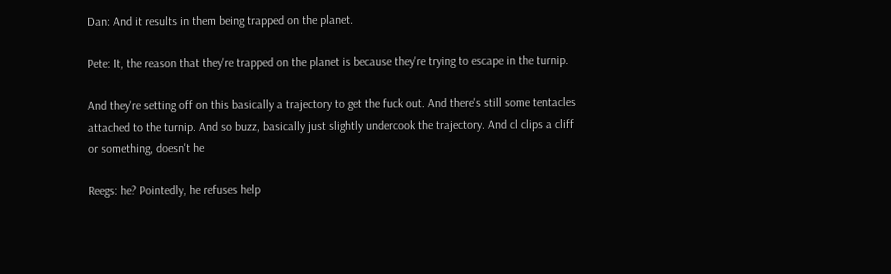Dan: And it results in them being trapped on the planet.

Pete: It, the reason that they're trapped on the planet is because they're trying to escape in the turnip.

And they're setting off on this basically a trajectory to get the fuck out. And there's still some tentacles attached to the turnip. And so buzz, basically just slightly undercook the trajectory. And cl clips a cliff or something, doesn't he

Reegs: he? Pointedly, he refuses help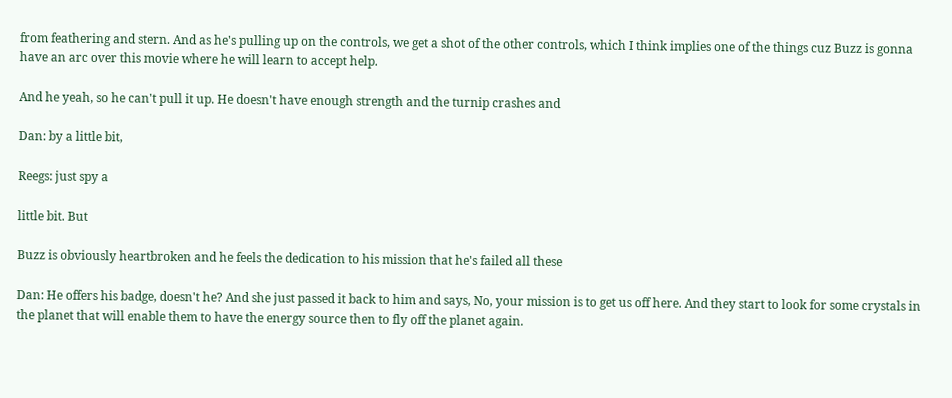from feathering and stern. And as he's pulling up on the controls, we get a shot of the other controls, which I think implies one of the things cuz Buzz is gonna have an arc over this movie where he will learn to accept help.

And he yeah, so he can't pull it up. He doesn't have enough strength and the turnip crashes and

Dan: by a little bit,

Reegs: just spy a

little bit. But

Buzz is obviously heartbroken and he feels the dedication to his mission that he's failed all these

Dan: He offers his badge, doesn't he? And she just passed it back to him and says, No, your mission is to get us off here. And they start to look for some crystals in the planet that will enable them to have the energy source then to fly off the planet again.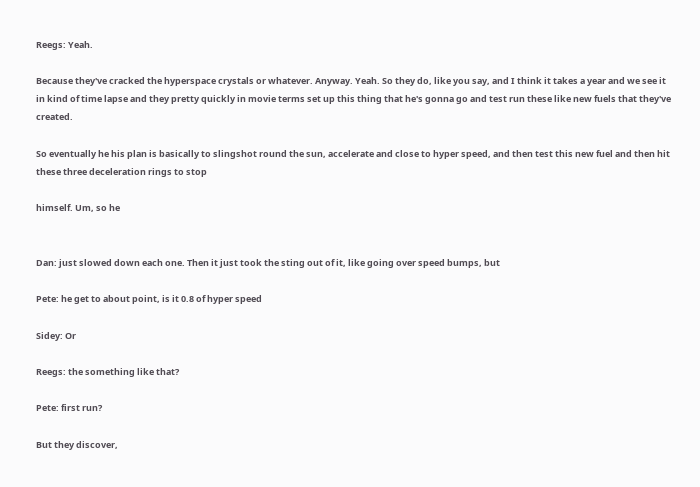Reegs: Yeah.

Because they've cracked the hyperspace crystals or whatever. Anyway. Yeah. So they do, like you say, and I think it takes a year and we see it in kind of time lapse and they pretty quickly in movie terms set up this thing that he's gonna go and test run these like new fuels that they've created.

So eventually he his plan is basically to slingshot round the sun, accelerate and close to hyper speed, and then test this new fuel and then hit these three deceleration rings to stop

himself. Um, so he


Dan: just slowed down each one. Then it just took the sting out of it, like going over speed bumps, but

Pete: he get to about point, is it 0.8 of hyper speed

Sidey: Or

Reegs: the something like that?

Pete: first run?

But they discover,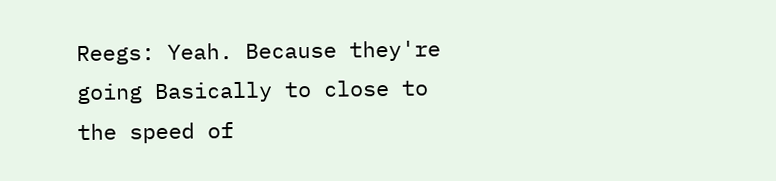Reegs: Yeah. Because they're going Basically to close to the speed of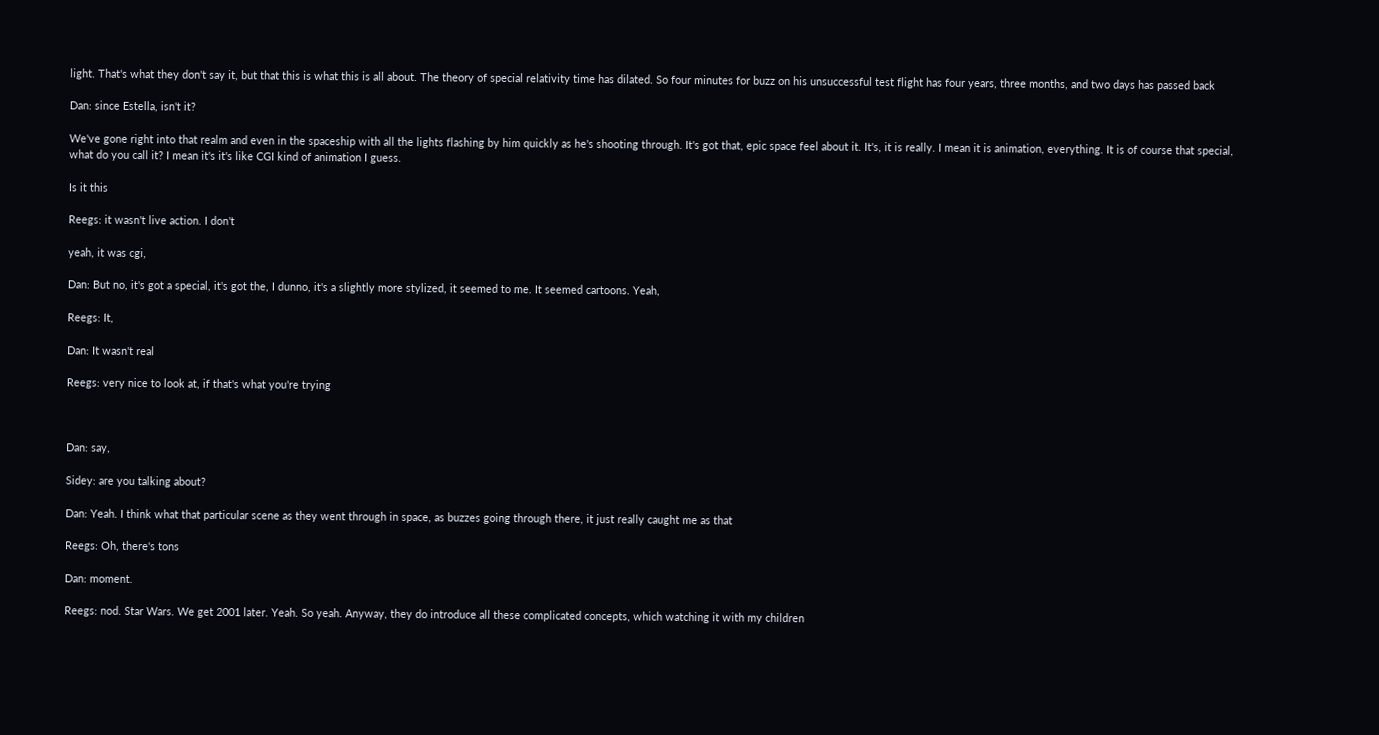light. That's what they don't say it, but that this is what this is all about. The theory of special relativity time has dilated. So four minutes for buzz on his unsuccessful test flight has four years, three months, and two days has passed back

Dan: since Estella, isn't it?

We've gone right into that realm and even in the spaceship with all the lights flashing by him quickly as he's shooting through. It's got that, epic space feel about it. It's, it is really. I mean it is animation, everything. It is of course that special, what do you call it? I mean it's it's like CGI kind of animation I guess.

Is it this

Reegs: it wasn't live action. I don't

yeah, it was cgi,

Dan: But no, it's got a special, it's got the, I dunno, it's a slightly more stylized, it seemed to me. It seemed cartoons. Yeah,

Reegs: It,

Dan: It wasn't real

Reegs: very nice to look at, if that's what you're trying



Dan: say,

Sidey: are you talking about?

Dan: Yeah. I think what that particular scene as they went through in space, as buzzes going through there, it just really caught me as that

Reegs: Oh, there's tons

Dan: moment.

Reegs: nod. Star Wars. We get 2001 later. Yeah. So yeah. Anyway, they do introduce all these complicated concepts, which watching it with my children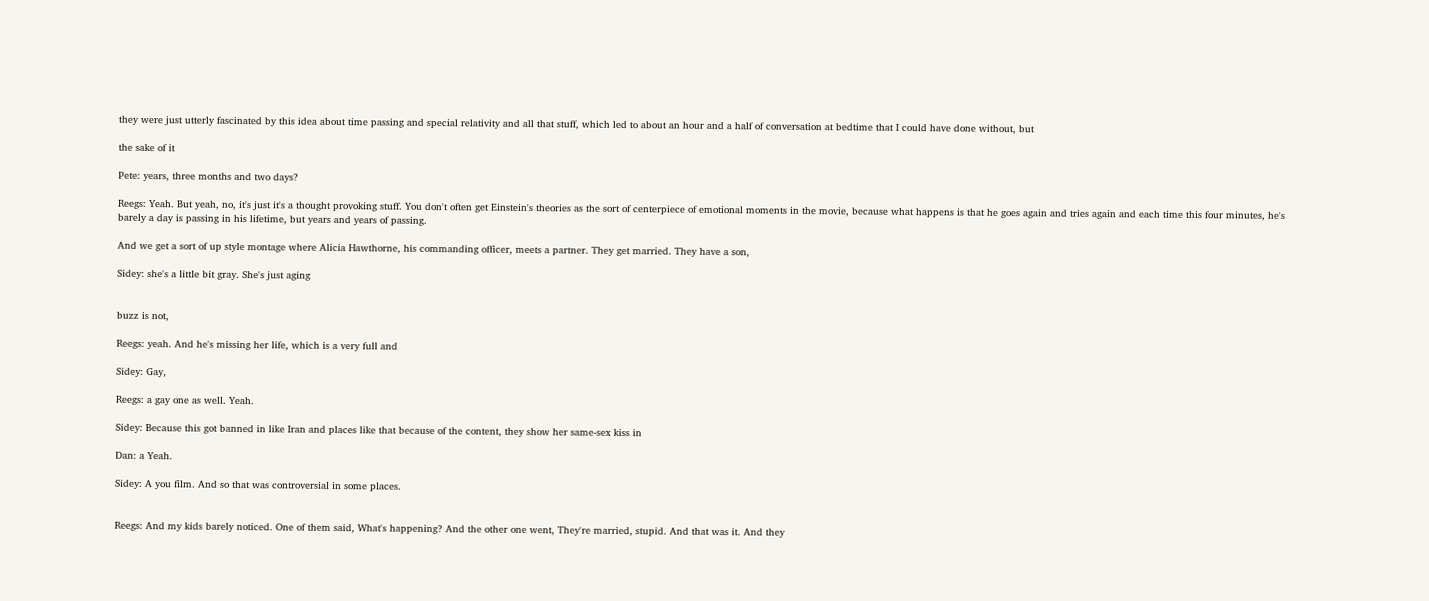they were just utterly fascinated by this idea about time passing and special relativity and all that stuff, which led to about an hour and a half of conversation at bedtime that I could have done without, but

the sake of it

Pete: years, three months and two days?

Reegs: Yeah. But yeah, no, it's just it's a thought provoking stuff. You don't often get Einstein's theories as the sort of centerpiece of emotional moments in the movie, because what happens is that he goes again and tries again and each time this four minutes, he's barely a day is passing in his lifetime, but years and years of passing.

And we get a sort of up style montage where Alicia Hawthorne, his commanding officer, meets a partner. They get married. They have a son,

Sidey: she's a little bit gray. She's just aging


buzz is not,

Reegs: yeah. And he's missing her life, which is a very full and

Sidey: Gay,

Reegs: a gay one as well. Yeah.

Sidey: Because this got banned in like Iran and places like that because of the content, they show her same-sex kiss in

Dan: a Yeah.

Sidey: A you film. And so that was controversial in some places.


Reegs: And my kids barely noticed. One of them said, What's happening? And the other one went, They're married, stupid. And that was it. And they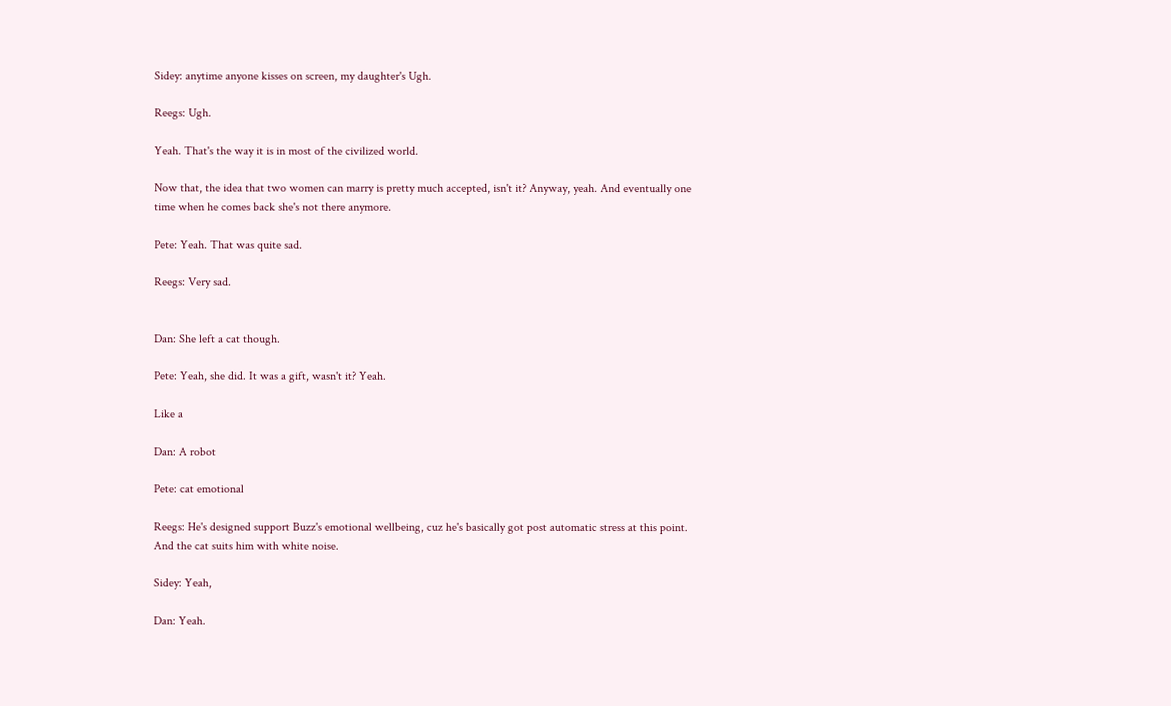Sidey: anytime anyone kisses on screen, my daughter's Ugh.

Reegs: Ugh.

Yeah. That's the way it is in most of the civilized world.

Now that, the idea that two women can marry is pretty much accepted, isn't it? Anyway, yeah. And eventually one time when he comes back she's not there anymore.

Pete: Yeah. That was quite sad.

Reegs: Very sad.


Dan: She left a cat though.

Pete: Yeah, she did. It was a gift, wasn't it? Yeah.

Like a

Dan: A robot

Pete: cat emotional

Reegs: He's designed support Buzz's emotional wellbeing, cuz he's basically got post automatic stress at this point. And the cat suits him with white noise.

Sidey: Yeah,

Dan: Yeah.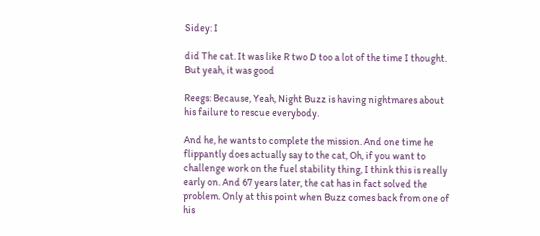Sidey: I

did The cat. It was like R two D too a lot of the time I thought. But yeah, it was good

Reegs: Because, Yeah, Night Buzz is having nightmares about his failure to rescue everybody.

And he, he wants to complete the mission. And one time he flippantly does actually say to the cat, Oh, if you want to challenge work on the fuel stability thing, I think this is really early on. And 67 years later, the cat has in fact solved the problem. Only at this point when Buzz comes back from one of his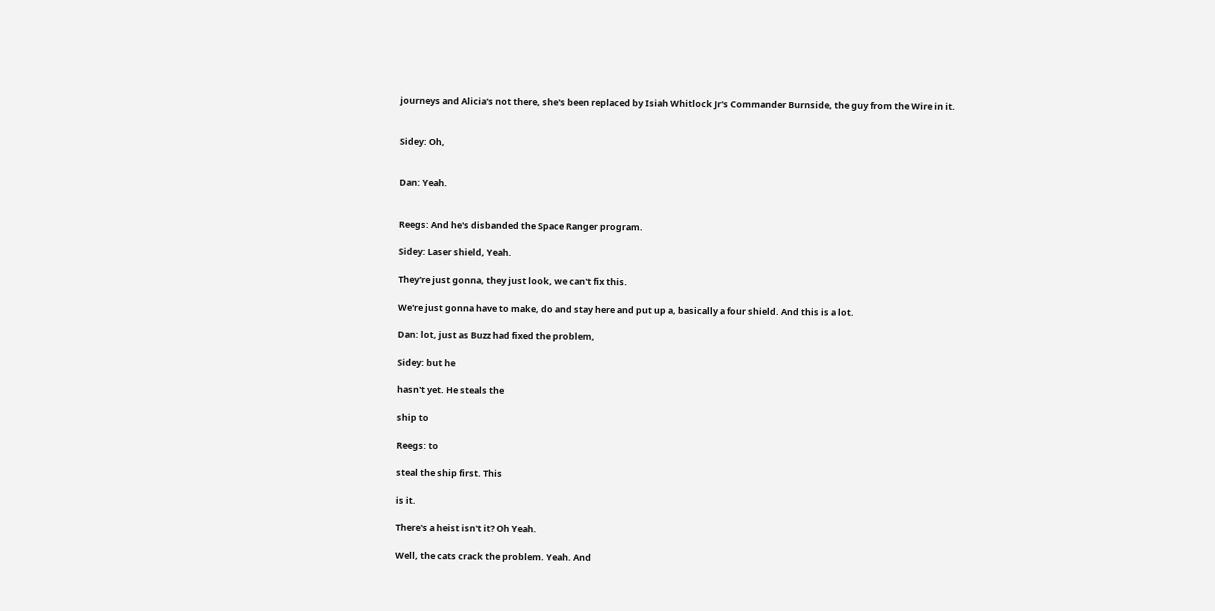journeys and Alicia's not there, she's been replaced by Isiah Whitlock Jr's Commander Burnside, the guy from the Wire in it.


Sidey: Oh,


Dan: Yeah.


Reegs: And he's disbanded the Space Ranger program.

Sidey: Laser shield, Yeah.

They're just gonna, they just look, we can't fix this.

We're just gonna have to make, do and stay here and put up a, basically a four shield. And this is a lot.

Dan: lot, just as Buzz had fixed the problem,

Sidey: but he

hasn't yet. He steals the

ship to

Reegs: to

steal the ship first. This

is it.

There's a heist isn't it? Oh Yeah.

Well, the cats crack the problem. Yeah. And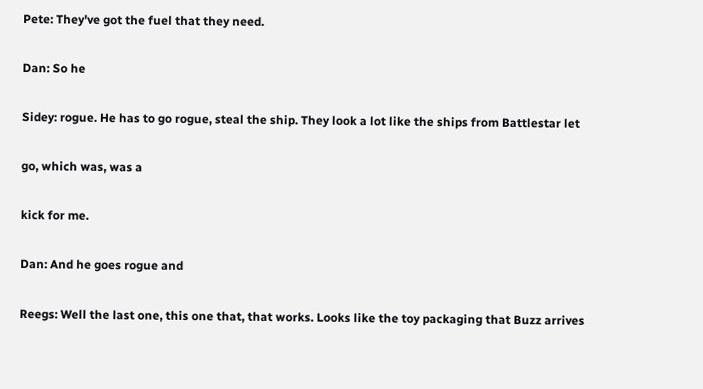Pete: They've got the fuel that they need.

Dan: So he

Sidey: rogue. He has to go rogue, steal the ship. They look a lot like the ships from Battlestar let

go, which was, was a

kick for me.

Dan: And he goes rogue and

Reegs: Well the last one, this one that, that works. Looks like the toy packaging that Buzz arrives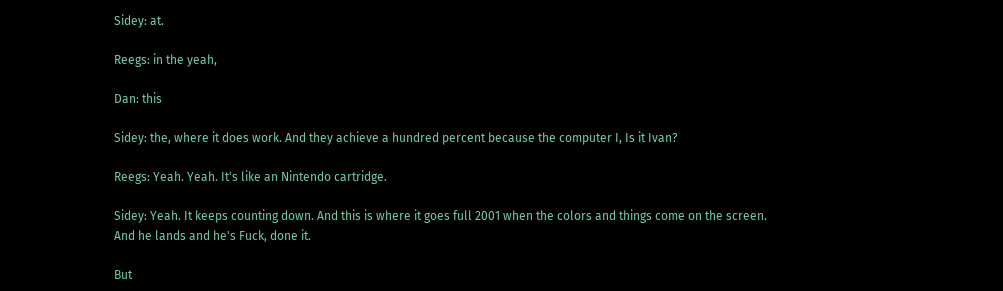Sidey: at.

Reegs: in the yeah,

Dan: this

Sidey: the, where it does work. And they achieve a hundred percent because the computer I, Is it Ivan?

Reegs: Yeah. Yeah. It's like an Nintendo cartridge.

Sidey: Yeah. It keeps counting down. And this is where it goes full 2001 when the colors and things come on the screen. And he lands and he's Fuck, done it.

But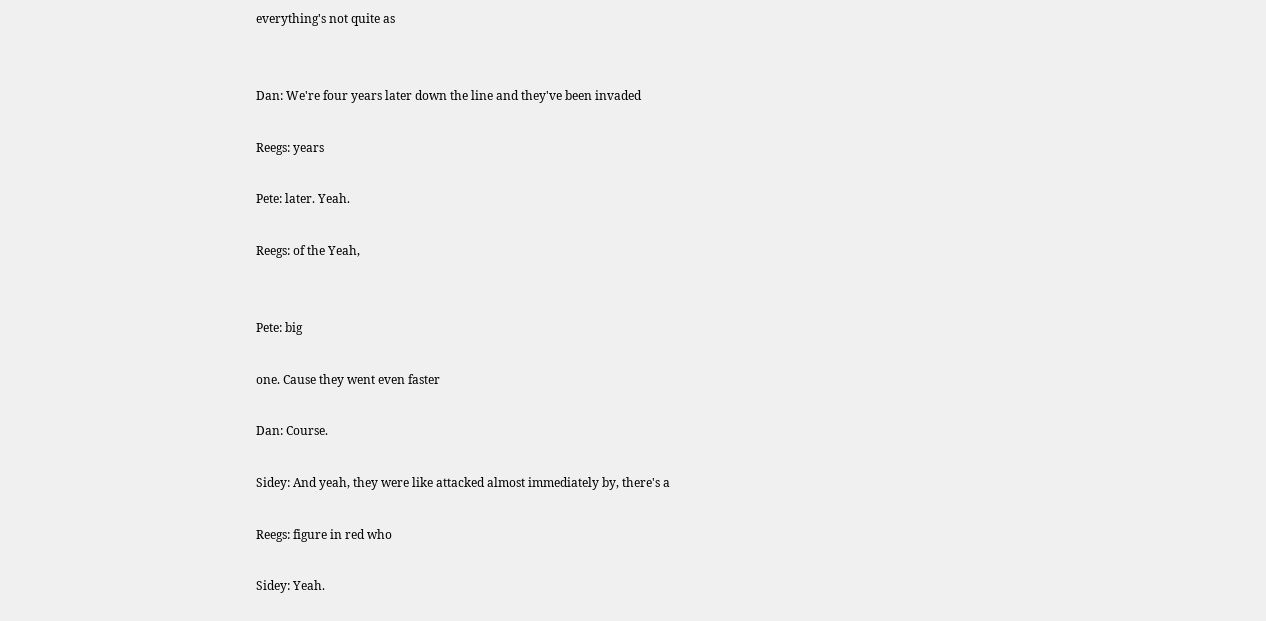everything's not quite as


Dan: We're four years later down the line and they've been invaded

Reegs: years

Pete: later. Yeah.

Reegs: of the Yeah,


Pete: big

one. Cause they went even faster

Dan: Course.

Sidey: And yeah, they were like attacked almost immediately by, there's a

Reegs: figure in red who

Sidey: Yeah.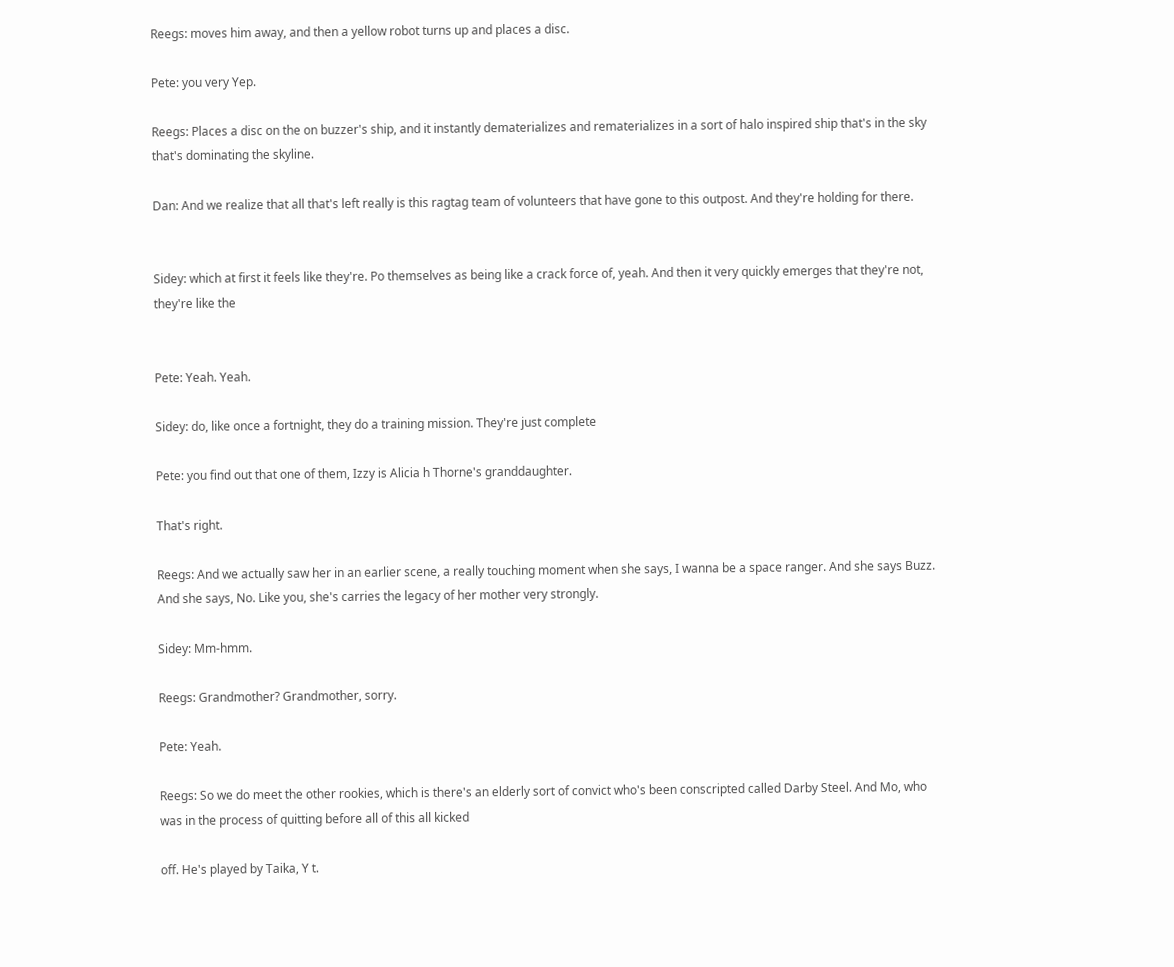Reegs: moves him away, and then a yellow robot turns up and places a disc.

Pete: you very Yep.

Reegs: Places a disc on the on buzzer's ship, and it instantly dematerializes and rematerializes in a sort of halo inspired ship that's in the sky that's dominating the skyline.

Dan: And we realize that all that's left really is this ragtag team of volunteers that have gone to this outpost. And they're holding for there.


Sidey: which at first it feels like they're. Po themselves as being like a crack force of, yeah. And then it very quickly emerges that they're not, they're like the


Pete: Yeah. Yeah.

Sidey: do, like once a fortnight, they do a training mission. They're just complete

Pete: you find out that one of them, Izzy is Alicia h Thorne's granddaughter.

That's right.

Reegs: And we actually saw her in an earlier scene, a really touching moment when she says, I wanna be a space ranger. And she says Buzz. And she says, No. Like you, she's carries the legacy of her mother very strongly.

Sidey: Mm-hmm.

Reegs: Grandmother? Grandmother, sorry.

Pete: Yeah.

Reegs: So we do meet the other rookies, which is there's an elderly sort of convict who's been conscripted called Darby Steel. And Mo, who was in the process of quitting before all of this all kicked

off. He's played by Taika, Y t.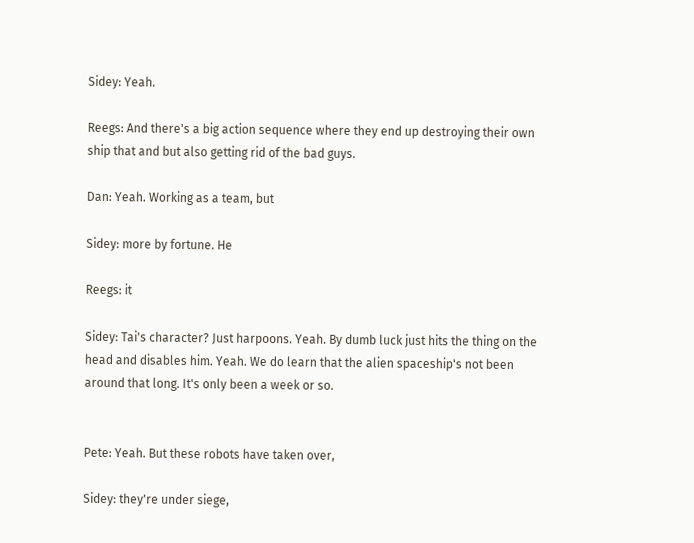Sidey: Yeah.

Reegs: And there's a big action sequence where they end up destroying their own ship that and but also getting rid of the bad guys.

Dan: Yeah. Working as a team, but

Sidey: more by fortune. He

Reegs: it

Sidey: Tai's character? Just harpoons. Yeah. By dumb luck just hits the thing on the head and disables him. Yeah. We do learn that the alien spaceship's not been around that long. It's only been a week or so.


Pete: Yeah. But these robots have taken over,

Sidey: they're under siege,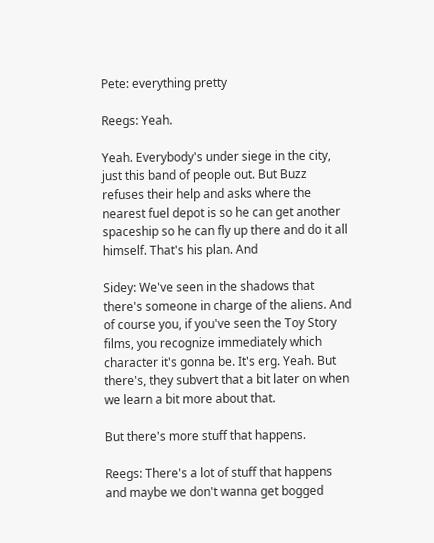Pete: everything pretty

Reegs: Yeah.

Yeah. Everybody's under siege in the city, just this band of people out. But Buzz refuses their help and asks where the nearest fuel depot is so he can get another spaceship so he can fly up there and do it all himself. That's his plan. And

Sidey: We've seen in the shadows that there's someone in charge of the aliens. And of course you, if you've seen the Toy Story films, you recognize immediately which character it's gonna be. It's erg. Yeah. But there's, they subvert that a bit later on when we learn a bit more about that.

But there's more stuff that happens.

Reegs: There's a lot of stuff that happens and maybe we don't wanna get bogged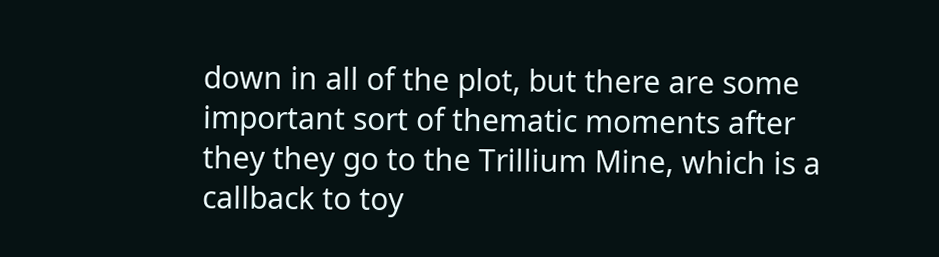down in all of the plot, but there are some important sort of thematic moments after they they go to the Trillium Mine, which is a callback to toy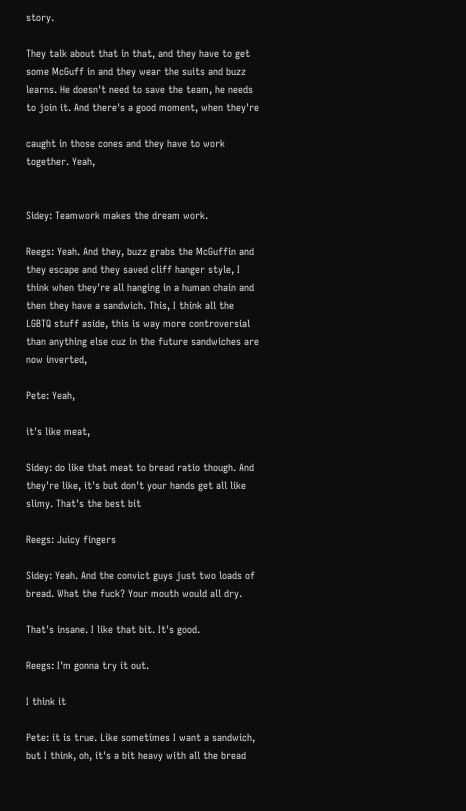story.

They talk about that in that, and they have to get some McGuff in and they wear the suits and buzz learns. He doesn't need to save the team, he needs to join it. And there's a good moment, when they're

caught in those cones and they have to work together. Yeah,


Sidey: Teamwork makes the dream work.

Reegs: Yeah. And they, buzz grabs the McGuffin and they escape and they saved cliff hanger style, I think when they're all hanging in a human chain and then they have a sandwich. This, I think all the LGBTQ stuff aside, this is way more controversial than anything else cuz in the future sandwiches are now inverted,

Pete: Yeah,

it's like meat,

Sidey: do like that meat to bread ratio though. And they're like, it's but don't your hands get all like slimy. That's the best bit

Reegs: Juicy fingers

Sidey: Yeah. And the convict guys just two loads of bread. What the fuck? Your mouth would all dry.

That's insane. I like that bit. It's good.

Reegs: I'm gonna try it out.

I think it

Pete: it is true. Like sometimes I want a sandwich, but I think, oh, it's a bit heavy with all the bread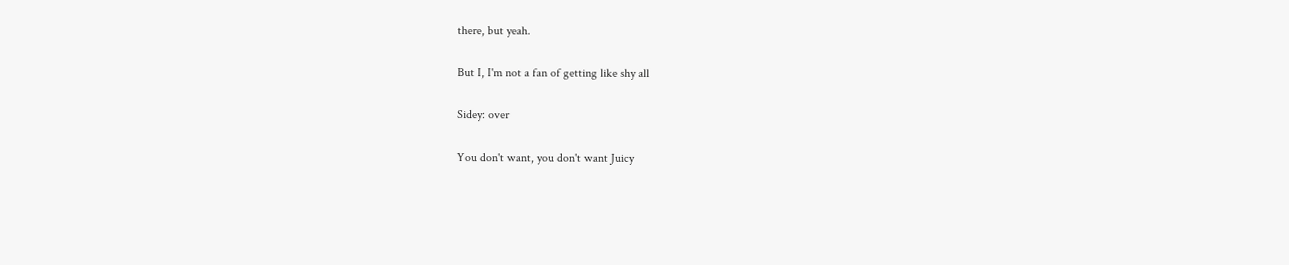there, but yeah.

But I, I'm not a fan of getting like shy all

Sidey: over

You don't want, you don't want Juicy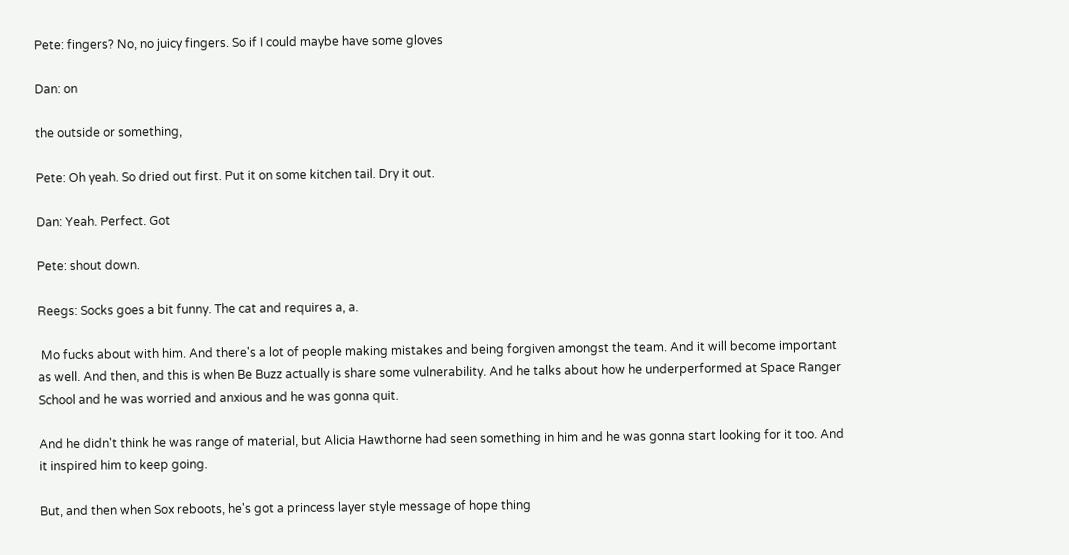Pete: fingers? No, no juicy fingers. So if I could maybe have some gloves

Dan: on

the outside or something,

Pete: Oh yeah. So dried out first. Put it on some kitchen tail. Dry it out.

Dan: Yeah. Perfect. Got

Pete: shout down.

Reegs: Socks goes a bit funny. The cat and requires a, a.

 Mo fucks about with him. And there's a lot of people making mistakes and being forgiven amongst the team. And it will become important as well. And then, and this is when Be Buzz actually is share some vulnerability. And he talks about how he underperformed at Space Ranger School and he was worried and anxious and he was gonna quit.

And he didn't think he was range of material, but Alicia Hawthorne had seen something in him and he was gonna start looking for it too. And it inspired him to keep going.

But, and then when Sox reboots, he's got a princess layer style message of hope thing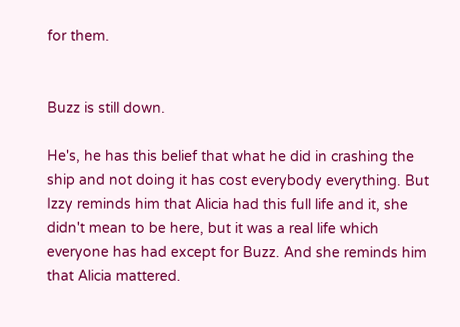for them.


Buzz is still down.

He's, he has this belief that what he did in crashing the ship and not doing it has cost everybody everything. But Izzy reminds him that Alicia had this full life and it, she didn't mean to be here, but it was a real life which everyone has had except for Buzz. And she reminds him that Alicia mattered.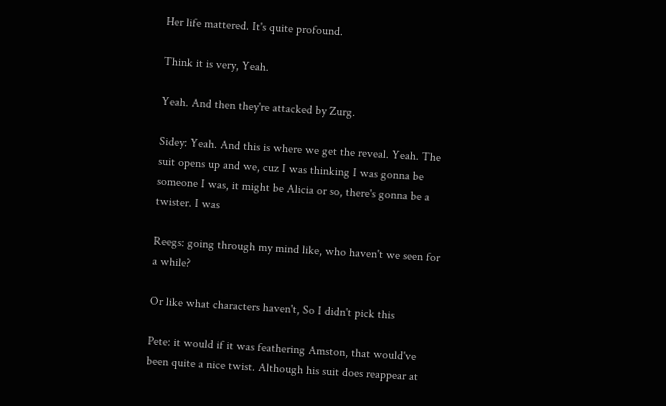Her life mattered. It's quite profound.

Think it is very, Yeah.

Yeah. And then they're attacked by Zurg.

Sidey: Yeah. And this is where we get the reveal. Yeah. The suit opens up and we, cuz I was thinking I was gonna be someone I was, it might be Alicia or so, there's gonna be a twister. I was

Reegs: going through my mind like, who haven't we seen for a while?

Or like what characters haven't, So I didn't pick this

Pete: it would if it was feathering Amston, that would've been quite a nice twist. Although his suit does reappear at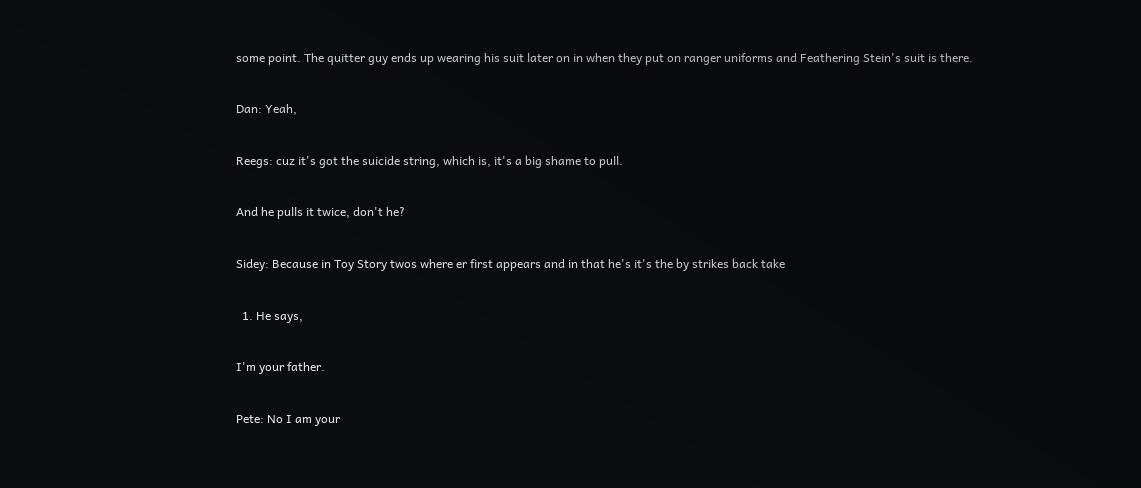some point. The quitter guy ends up wearing his suit later on in when they put on ranger uniforms and Feathering Stein's suit is there.

Dan: Yeah,

Reegs: cuz it's got the suicide string, which is, it's a big shame to pull.

And he pulls it twice, don't he?

Sidey: Because in Toy Story twos where er first appears and in that he's it's the by strikes back take

  1. He says,

I'm your father.

Pete: No I am your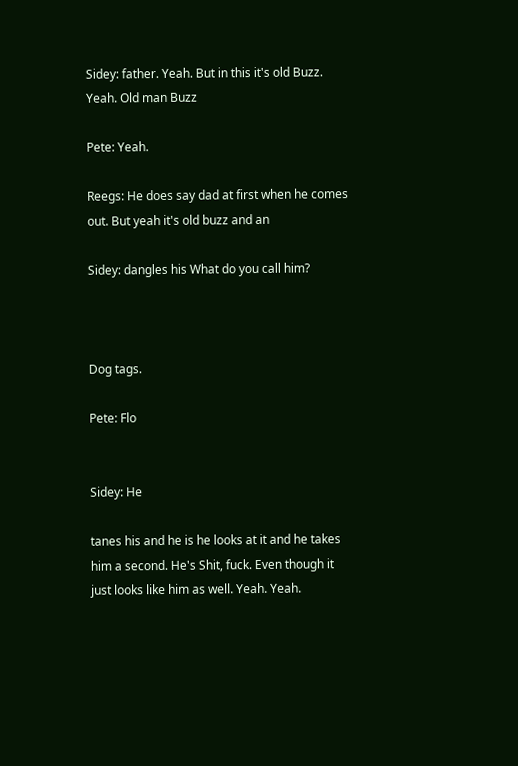Sidey: father. Yeah. But in this it's old Buzz. Yeah. Old man Buzz

Pete: Yeah.

Reegs: He does say dad at first when he comes out. But yeah it's old buzz and an

Sidey: dangles his What do you call him?



Dog tags.

Pete: Flo


Sidey: He

tanes his and he is he looks at it and he takes him a second. He's Shit, fuck. Even though it just looks like him as well. Yeah. Yeah.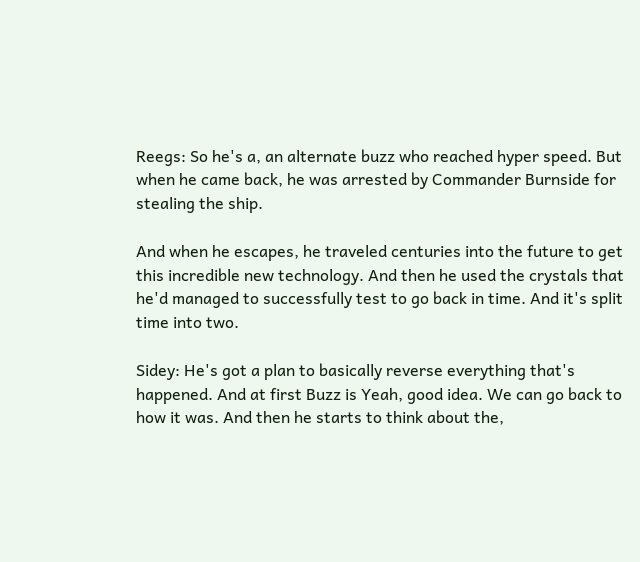Reegs: So he's a, an alternate buzz who reached hyper speed. But when he came back, he was arrested by Commander Burnside for stealing the ship.

And when he escapes, he traveled centuries into the future to get this incredible new technology. And then he used the crystals that he'd managed to successfully test to go back in time. And it's split time into two.

Sidey: He's got a plan to basically reverse everything that's happened. And at first Buzz is Yeah, good idea. We can go back to how it was. And then he starts to think about the,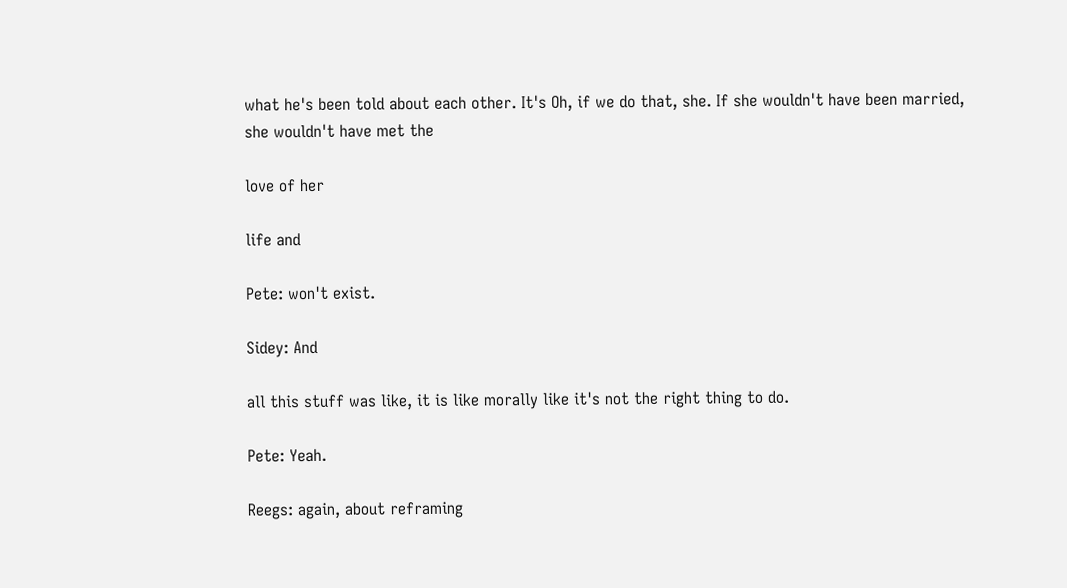what he's been told about each other. It's Oh, if we do that, she. If she wouldn't have been married, she wouldn't have met the

love of her

life and

Pete: won't exist.

Sidey: And

all this stuff was like, it is like morally like it's not the right thing to do.

Pete: Yeah.

Reegs: again, about reframing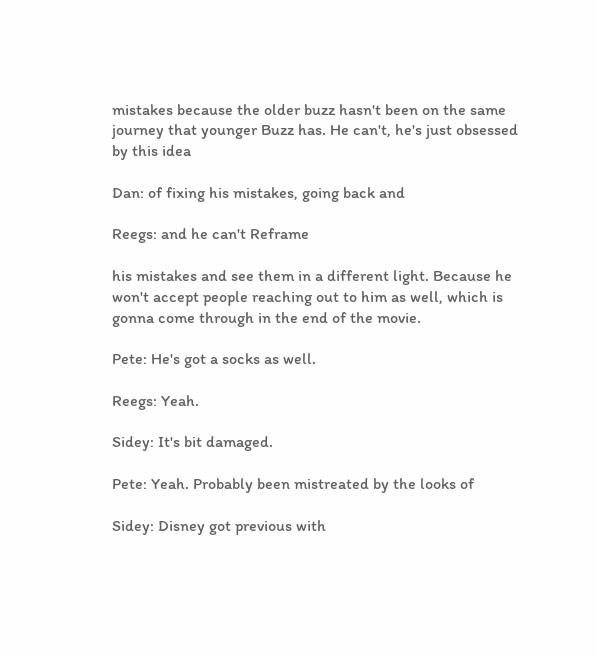mistakes because the older buzz hasn't been on the same journey that younger Buzz has. He can't, he's just obsessed by this idea

Dan: of fixing his mistakes, going back and

Reegs: and he can't Reframe

his mistakes and see them in a different light. Because he won't accept people reaching out to him as well, which is gonna come through in the end of the movie.

Pete: He's got a socks as well.

Reegs: Yeah.

Sidey: It's bit damaged.

Pete: Yeah. Probably been mistreated by the looks of

Sidey: Disney got previous with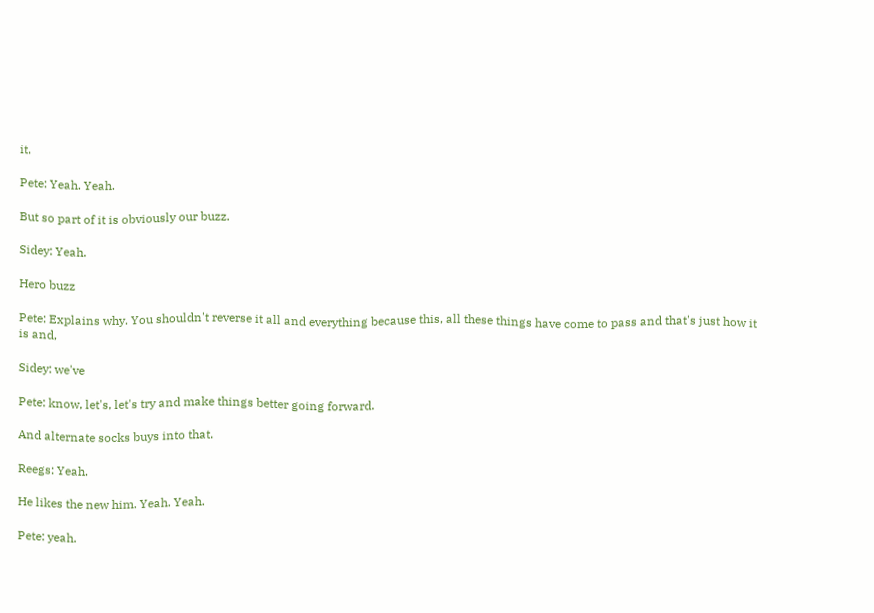it.

Pete: Yeah. Yeah.

But so part of it is obviously our buzz.

Sidey: Yeah.

Hero buzz

Pete: Explains why. You shouldn't reverse it all and everything because this, all these things have come to pass and that's just how it is and,

Sidey: we've

Pete: know, let's, let's try and make things better going forward.

And alternate socks buys into that.

Reegs: Yeah.

He likes the new him. Yeah. Yeah.

Pete: yeah.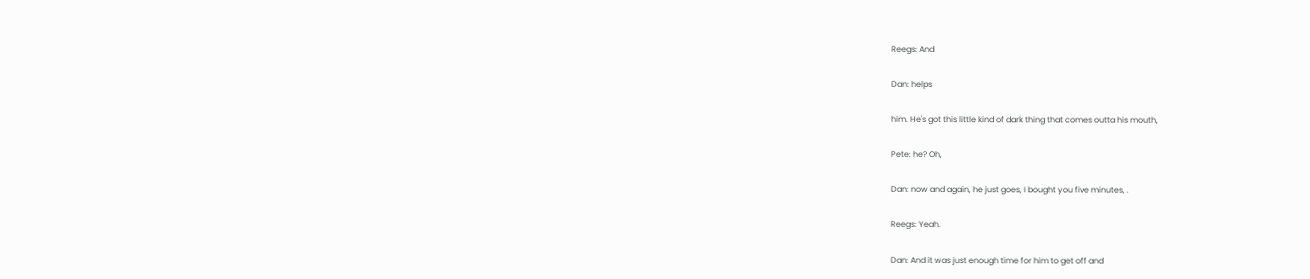Reegs: And

Dan: helps

him. He's got this little kind of dark thing that comes outta his mouth,

Pete: he? Oh,

Dan: now and again, he just goes, I bought you five minutes, .

Reegs: Yeah.

Dan: And it was just enough time for him to get off and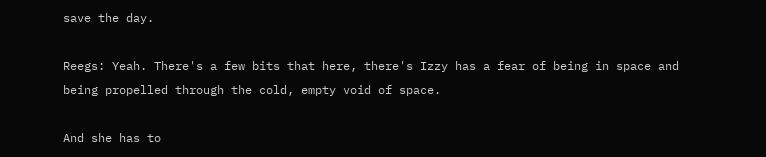save the day.

Reegs: Yeah. There's a few bits that here, there's Izzy has a fear of being in space and being propelled through the cold, empty void of space.

And she has to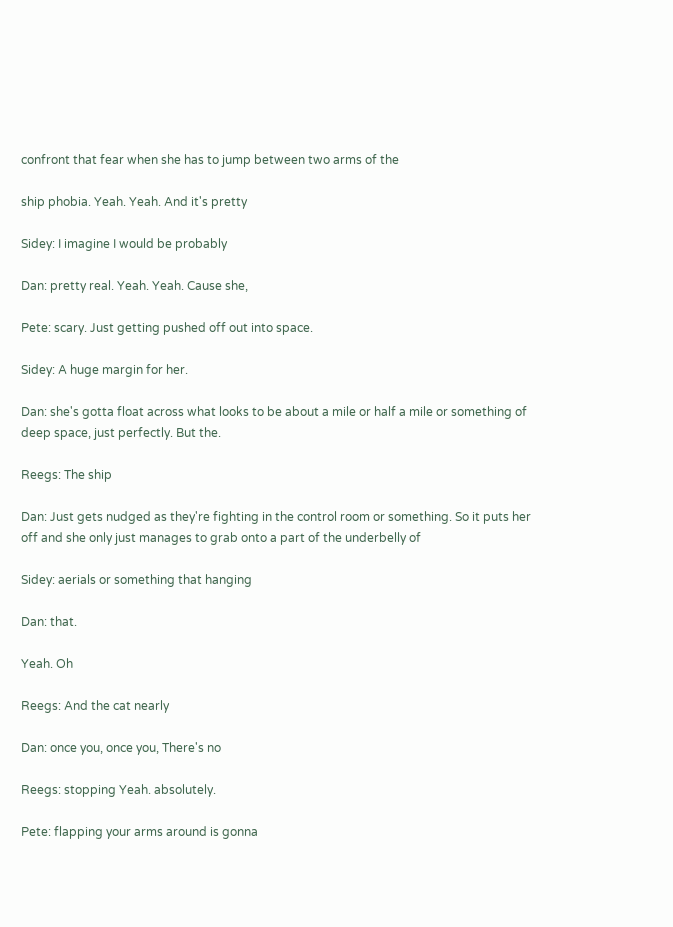confront that fear when she has to jump between two arms of the

ship phobia. Yeah. Yeah. And it's pretty

Sidey: I imagine I would be probably

Dan: pretty real. Yeah. Yeah. Cause she,

Pete: scary. Just getting pushed off out into space.

Sidey: A huge margin for her.

Dan: she's gotta float across what looks to be about a mile or half a mile or something of deep space, just perfectly. But the.

Reegs: The ship

Dan: Just gets nudged as they're fighting in the control room or something. So it puts her off and she only just manages to grab onto a part of the underbelly of

Sidey: aerials or something that hanging

Dan: that.

Yeah. Oh

Reegs: And the cat nearly

Dan: once you, once you, There's no

Reegs: stopping Yeah. absolutely.

Pete: flapping your arms around is gonna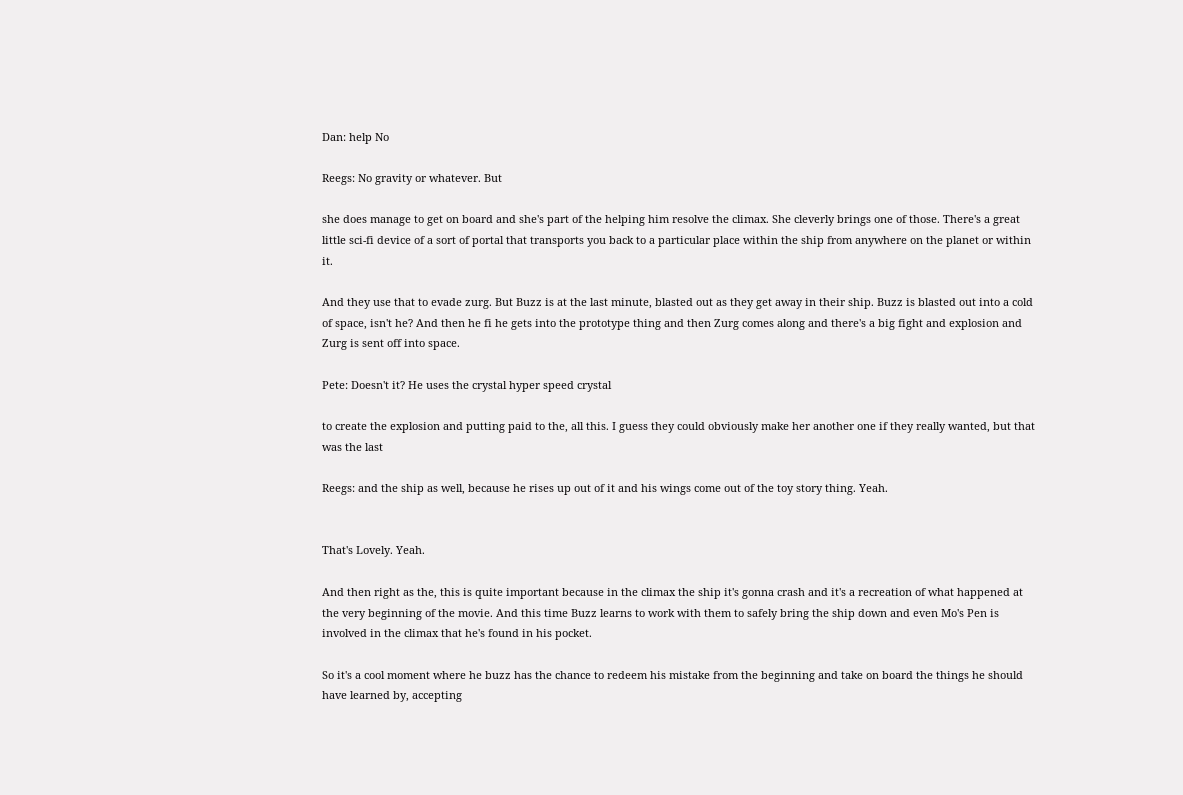Dan: help No

Reegs: No gravity or whatever. But

she does manage to get on board and she's part of the helping him resolve the climax. She cleverly brings one of those. There's a great little sci-fi device of a sort of portal that transports you back to a particular place within the ship from anywhere on the planet or within it.

And they use that to evade zurg. But Buzz is at the last minute, blasted out as they get away in their ship. Buzz is blasted out into a cold of space, isn't he? And then he fi he gets into the prototype thing and then Zurg comes along and there's a big fight and explosion and Zurg is sent off into space.

Pete: Doesn't it? He uses the crystal hyper speed crystal

to create the explosion and putting paid to the, all this. I guess they could obviously make her another one if they really wanted, but that was the last

Reegs: and the ship as well, because he rises up out of it and his wings come out of the toy story thing. Yeah.


That's Lovely. Yeah.

And then right as the, this is quite important because in the climax the ship it's gonna crash and it's a recreation of what happened at the very beginning of the movie. And this time Buzz learns to work with them to safely bring the ship down and even Mo's Pen is involved in the climax that he's found in his pocket.

So it's a cool moment where he buzz has the chance to redeem his mistake from the beginning and take on board the things he should have learned by, accepting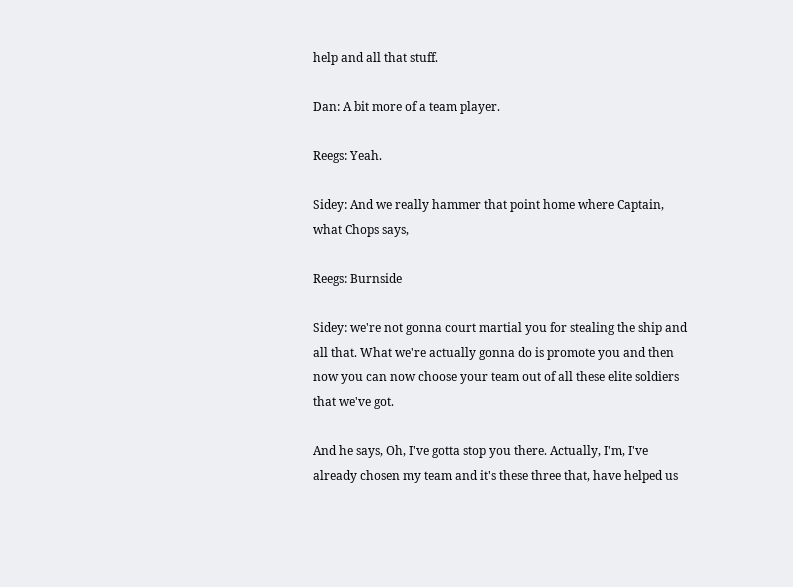help and all that stuff.

Dan: A bit more of a team player.

Reegs: Yeah.

Sidey: And we really hammer that point home where Captain, what Chops says,

Reegs: Burnside

Sidey: we're not gonna court martial you for stealing the ship and all that. What we're actually gonna do is promote you and then now you can now choose your team out of all these elite soldiers that we've got.

And he says, Oh, I've gotta stop you there. Actually, I'm, I've already chosen my team and it's these three that, have helped us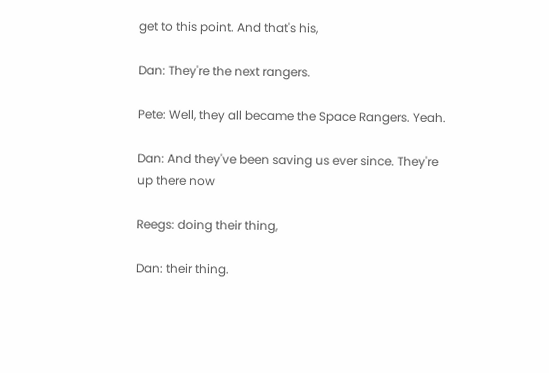get to this point. And that's his,

Dan: They're the next rangers.

Pete: Well, they all became the Space Rangers. Yeah.

Dan: And they've been saving us ever since. They're up there now

Reegs: doing their thing,

Dan: their thing.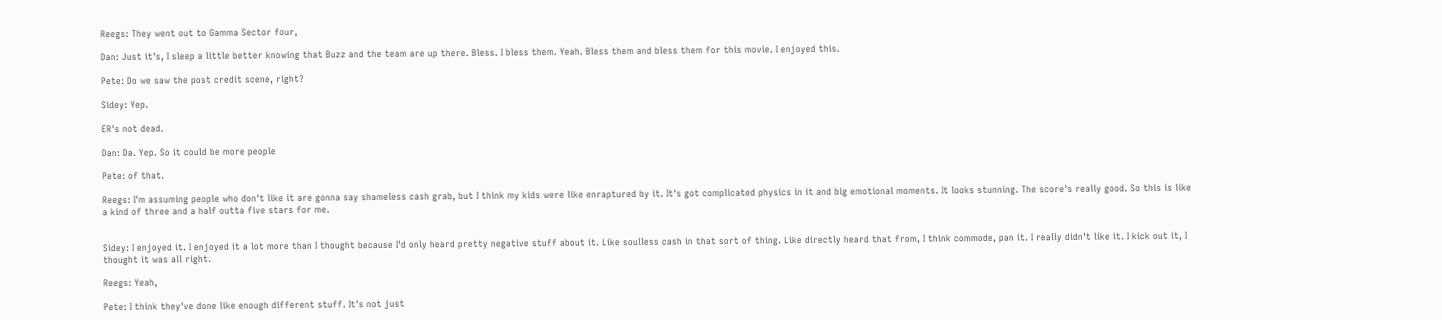Reegs: They went out to Gamma Sector four,

Dan: Just it's, I sleep a little better knowing that Buzz and the team are up there. Bless. I bless them. Yeah. Bless them and bless them for this movie. I enjoyed this.

Pete: Do we saw the post credit scene, right?

Sidey: Yep.

ER's not dead.

Dan: Da. Yep. So it could be more people

Pete: of that.

Reegs: I'm assuming people who don't like it are gonna say shameless cash grab, but I think my kids were like enraptured by it. It's got complicated physics in it and big emotional moments. It looks stunning. The score's really good. So this is like a kind of three and a half outta five stars for me.


Sidey: I enjoyed it. I enjoyed it a lot more than I thought because I'd only heard pretty negative stuff about it. Like soulless cash in that sort of thing. Like directly heard that from, I think commode, pan it. I really didn't like it. I kick out it, I thought it was all right.

Reegs: Yeah,

Pete: I think they've done like enough different stuff. It's not just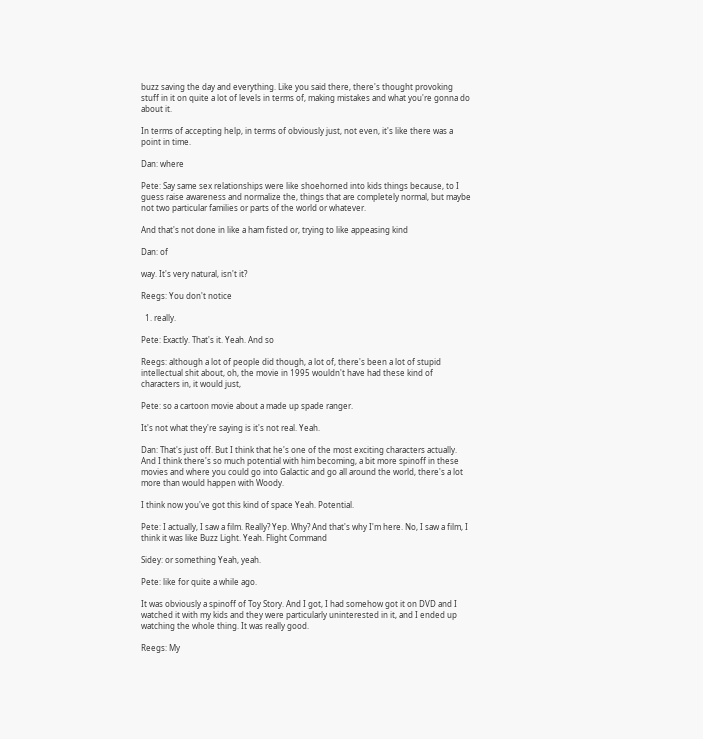buzz saving the day and everything. Like you said there, there's thought provoking stuff in it on quite a lot of levels in terms of, making mistakes and what you're gonna do about it.

In terms of accepting help, in terms of obviously just, not even, it's like there was a point in time.

Dan: where

Pete: Say same sex relationships were like shoehorned into kids things because, to I guess raise awareness and normalize the, things that are completely normal, but maybe not two particular families or parts of the world or whatever.

And that's not done in like a ham fisted or, trying to like appeasing kind

Dan: of

way. It's very natural, isn't it?

Reegs: You don't notice

  1. really.

Pete: Exactly. That's it. Yeah. And so

Reegs: although a lot of people did though, a lot of, there's been a lot of stupid intellectual shit about, oh, the movie in 1995 wouldn't have had these kind of characters in, it would just,

Pete: so a cartoon movie about a made up spade ranger.

It's not what they're saying is it's not real. Yeah.

Dan: That's just off. But I think that he's one of the most exciting characters actually. And I think there's so much potential with him becoming, a bit more spinoff in these movies and where you could go into Galactic and go all around the world, there's a lot more than would happen with Woody.

I think now you've got this kind of space Yeah. Potential.

Pete: I actually, I saw a film. Really? Yep. Why? And that's why I'm here. No, I saw a film, I think it was like Buzz Light. Yeah. Flight Command

Sidey: or something Yeah, yeah.

Pete: like for quite a while ago.

It was obviously a spinoff of Toy Story. And I got, I had somehow got it on DVD and I watched it with my kids and they were particularly uninterested in it, and I ended up watching the whole thing. It was really good.

Reegs: My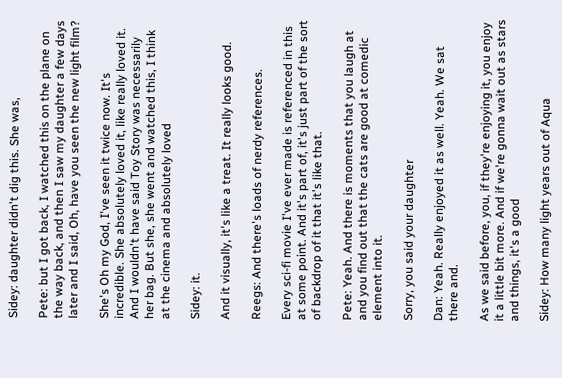Sidey: daughter didn't dig this. She was,

Pete: but I got back, I watched this on the plane on the way back, and then I saw my daughter a few days later and I said, Oh, have you seen the new light film?

She's Oh my God, I've seen it twice now. It's incredible. She absolutely loved it, like really loved it. And I wouldn't have said Toy Story was necessarily her bag. But she, she went and watched this, I think at the cinema and absolutely loved

Sidey: it.

And it visually, it's like a treat. It really looks good.

Reegs: And there's loads of nerdy references.

Every sci-fi movie I've ever made is referenced in this at some point. And it's part of, it's just part of the sort of backdrop of it that it's like that.

Pete: Yeah. And there is moments that you laugh at and you find out that the cats are good at comedic element into it.

Sorry, you said your daughter

Dan: Yeah. Really enjoyed it as well. Yeah. We sat there and.

As we said before, you, if they're enjoying it, you enjoy it a little bit more. And if we're gonna wait out as stars and things, it's a good

Sidey: How many light years out of Aqua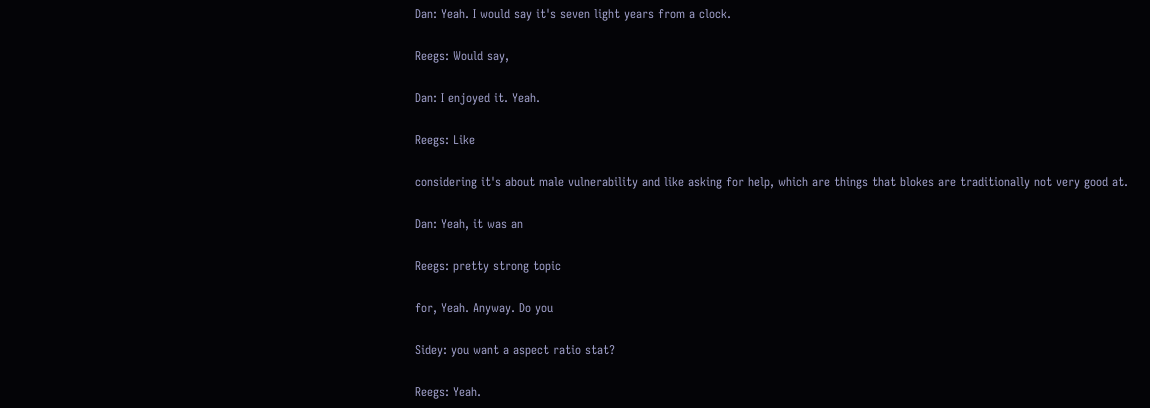Dan: Yeah. I would say it's seven light years from a clock.

Reegs: Would say,

Dan: I enjoyed it. Yeah.

Reegs: Like

considering it's about male vulnerability and like asking for help, which are things that blokes are traditionally not very good at.

Dan: Yeah, it was an

Reegs: pretty strong topic

for, Yeah. Anyway. Do you

Sidey: you want a aspect ratio stat?

Reegs: Yeah.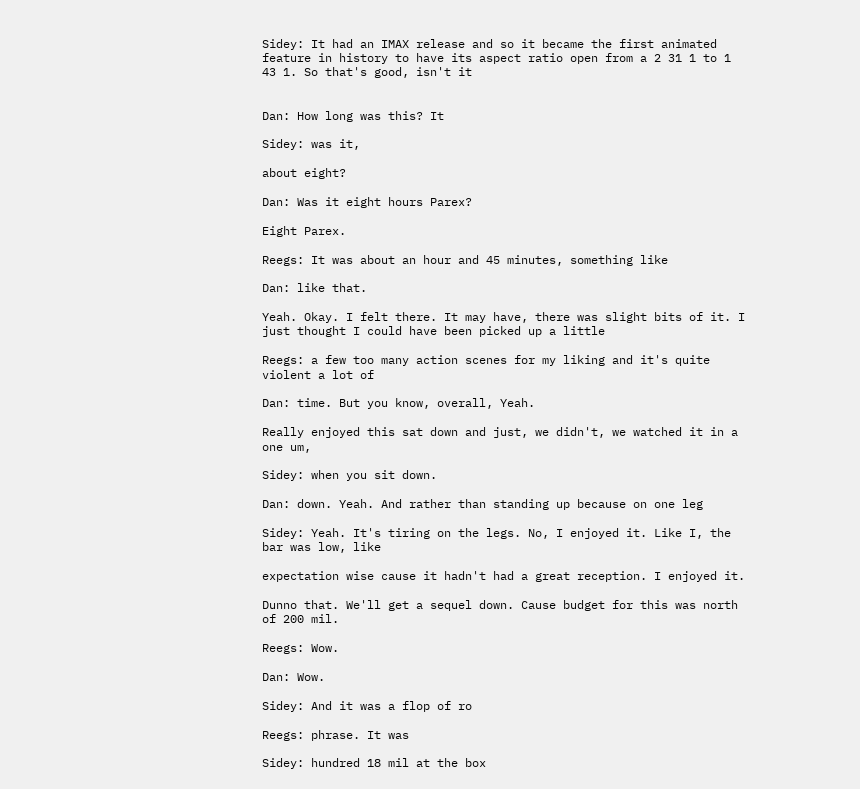Sidey: It had an IMAX release and so it became the first animated feature in history to have its aspect ratio open from a 2 31 1 to 1 43 1. So that's good, isn't it


Dan: How long was this? It

Sidey: was it,

about eight?

Dan: Was it eight hours Parex?

Eight Parex.

Reegs: It was about an hour and 45 minutes, something like

Dan: like that.

Yeah. Okay. I felt there. It may have, there was slight bits of it. I just thought I could have been picked up a little

Reegs: a few too many action scenes for my liking and it's quite violent a lot of

Dan: time. But you know, overall, Yeah.

Really enjoyed this sat down and just, we didn't, we watched it in a one um,

Sidey: when you sit down.

Dan: down. Yeah. And rather than standing up because on one leg

Sidey: Yeah. It's tiring on the legs. No, I enjoyed it. Like I, the bar was low, like

expectation wise cause it hadn't had a great reception. I enjoyed it.

Dunno that. We'll get a sequel down. Cause budget for this was north of 200 mil.

Reegs: Wow.

Dan: Wow.

Sidey: And it was a flop of ro

Reegs: phrase. It was

Sidey: hundred 18 mil at the box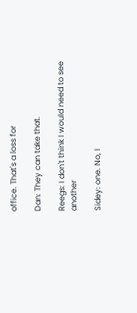office. That's a loss for

Dan: They can take that.

Reegs: I don't think I would need to see another

Sidey: one. No, I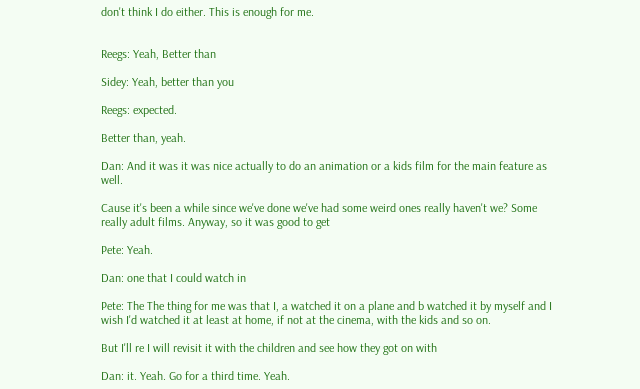don't think I do either. This is enough for me.


Reegs: Yeah, Better than

Sidey: Yeah, better than you

Reegs: expected.

Better than, yeah.

Dan: And it was it was nice actually to do an animation or a kids film for the main feature as well.

Cause it's been a while since we've done we've had some weird ones really haven't we? Some really adult films. Anyway, so it was good to get

Pete: Yeah.

Dan: one that I could watch in

Pete: The The thing for me was that I, a watched it on a plane and b watched it by myself and I wish I'd watched it at least at home, if not at the cinema, with the kids and so on.

But I'll re I will revisit it with the children and see how they got on with

Dan: it. Yeah. Go for a third time. Yeah.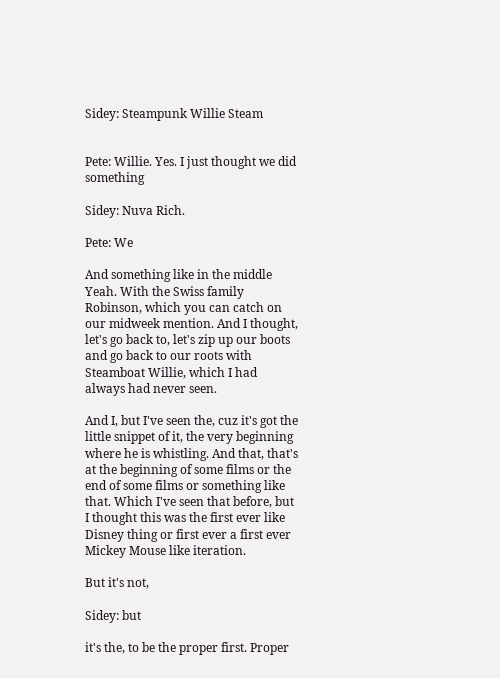Sidey: Steampunk Willie Steam


Pete: Willie. Yes. I just thought we did something

Sidey: Nuva Rich.

Pete: We

And something like in the middle Yeah. With the Swiss family Robinson, which you can catch on our midweek mention. And I thought, let's go back to, let's zip up our boots and go back to our roots with Steamboat Willie, which I had always had never seen.

And I, but I've seen the, cuz it's got the little snippet of it, the very beginning where he is whistling. And that, that's at the beginning of some films or the end of some films or something like that. Which I've seen that before, but I thought this was the first ever like Disney thing or first ever a first ever Mickey Mouse like iteration.

But it's not,

Sidey: but

it's the, to be the proper first. Proper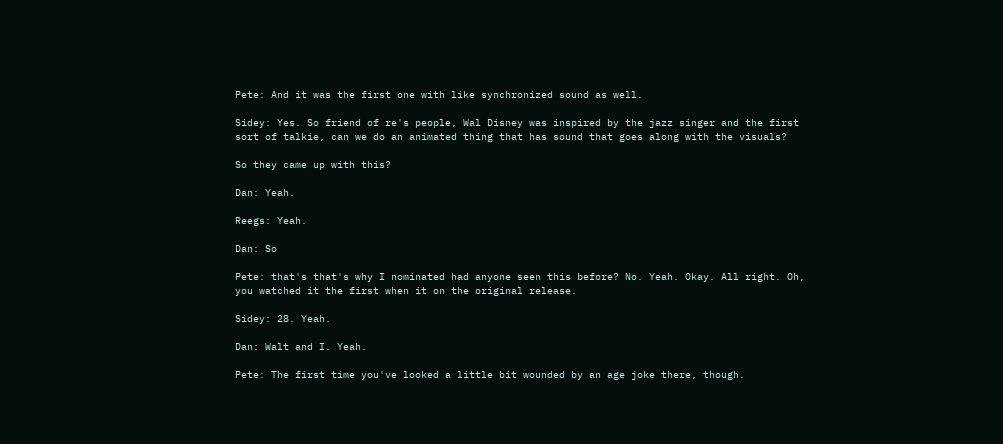Pete: And it was the first one with like synchronized sound as well.

Sidey: Yes. So friend of re's people, Wal Disney was inspired by the jazz singer and the first sort of talkie, can we do an animated thing that has sound that goes along with the visuals?

So they came up with this?

Dan: Yeah.

Reegs: Yeah.

Dan: So

Pete: that's that's why I nominated had anyone seen this before? No. Yeah. Okay. All right. Oh, you watched it the first when it on the original release.

Sidey: 28. Yeah.

Dan: Walt and I. Yeah.

Pete: The first time you've looked a little bit wounded by an age joke there, though.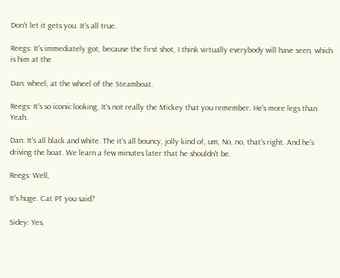Don't let it gets you. It's all true.

Reegs: It's immediately got, because the first shot, I think virtually everybody will have seen, which is him at the

Dan: wheel, at the wheel of the Steamboat.

Reegs: It's so iconic looking. It's not really the Mickey that you remember. He's more legs than Yeah.

Dan: It's all black and white. The it's all bouncy, jolly kind of, um, No, no, that's right. And he's driving the boat. We learn a few minutes later that he shouldn't be.

Reegs: Well,

It's huge. Cat PT you said?

Sidey: Yes,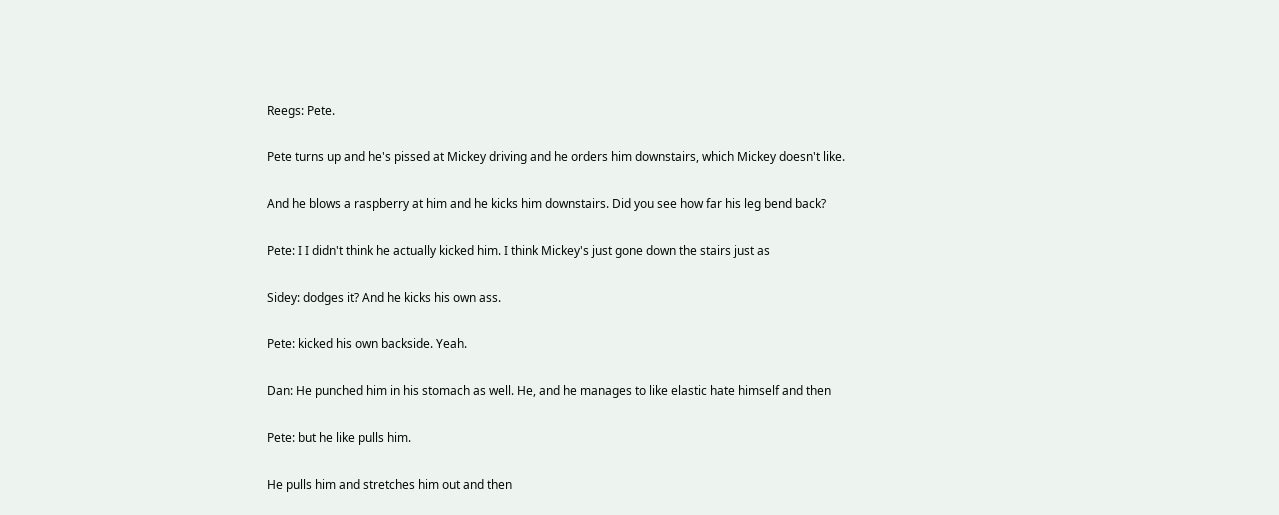Reegs: Pete.

Pete turns up and he's pissed at Mickey driving and he orders him downstairs, which Mickey doesn't like.

And he blows a raspberry at him and he kicks him downstairs. Did you see how far his leg bend back?

Pete: I I didn't think he actually kicked him. I think Mickey's just gone down the stairs just as

Sidey: dodges it? And he kicks his own ass.

Pete: kicked his own backside. Yeah.

Dan: He punched him in his stomach as well. He, and he manages to like elastic hate himself and then

Pete: but he like pulls him.

He pulls him and stretches him out and then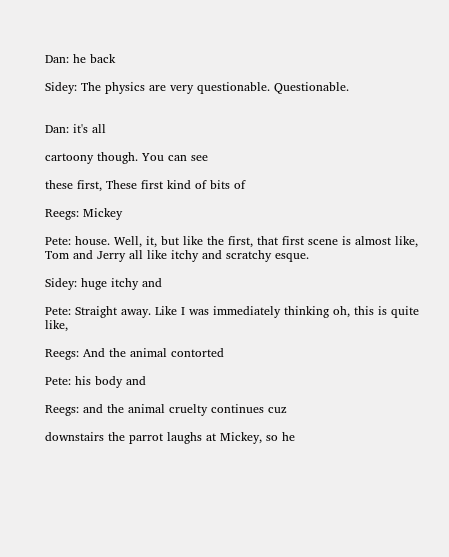Dan: he back

Sidey: The physics are very questionable. Questionable.


Dan: it's all

cartoony though. You can see

these first, These first kind of bits of

Reegs: Mickey

Pete: house. Well, it, but like the first, that first scene is almost like, Tom and Jerry all like itchy and scratchy esque.

Sidey: huge itchy and

Pete: Straight away. Like I was immediately thinking oh, this is quite like,

Reegs: And the animal contorted

Pete: his body and

Reegs: and the animal cruelty continues cuz

downstairs the parrot laughs at Mickey, so he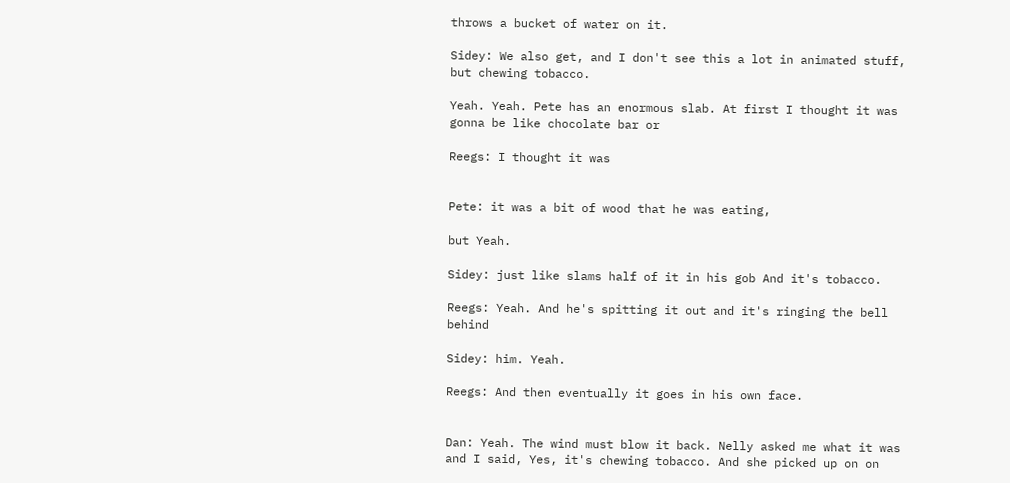throws a bucket of water on it.

Sidey: We also get, and I don't see this a lot in animated stuff, but chewing tobacco.

Yeah. Yeah. Pete has an enormous slab. At first I thought it was gonna be like chocolate bar or

Reegs: I thought it was


Pete: it was a bit of wood that he was eating,

but Yeah.

Sidey: just like slams half of it in his gob And it's tobacco.

Reegs: Yeah. And he's spitting it out and it's ringing the bell behind

Sidey: him. Yeah.

Reegs: And then eventually it goes in his own face.


Dan: Yeah. The wind must blow it back. Nelly asked me what it was and I said, Yes, it's chewing tobacco. And she picked up on on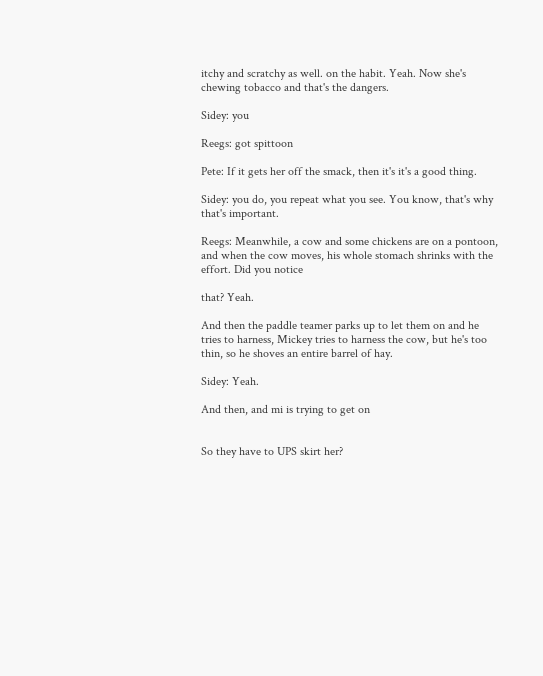itchy and scratchy as well. on the habit. Yeah. Now she's chewing tobacco and that's the dangers.

Sidey: you

Reegs: got spittoon

Pete: If it gets her off the smack, then it's it's a good thing.

Sidey: you do, you repeat what you see. You know, that's why that's important.

Reegs: Meanwhile, a cow and some chickens are on a pontoon, and when the cow moves, his whole stomach shrinks with the effort. Did you notice

that? Yeah.

And then the paddle teamer parks up to let them on and he tries to harness, Mickey tries to harness the cow, but he's too thin, so he shoves an entire barrel of hay.

Sidey: Yeah.

And then, and mi is trying to get on


So they have to UPS skirt her?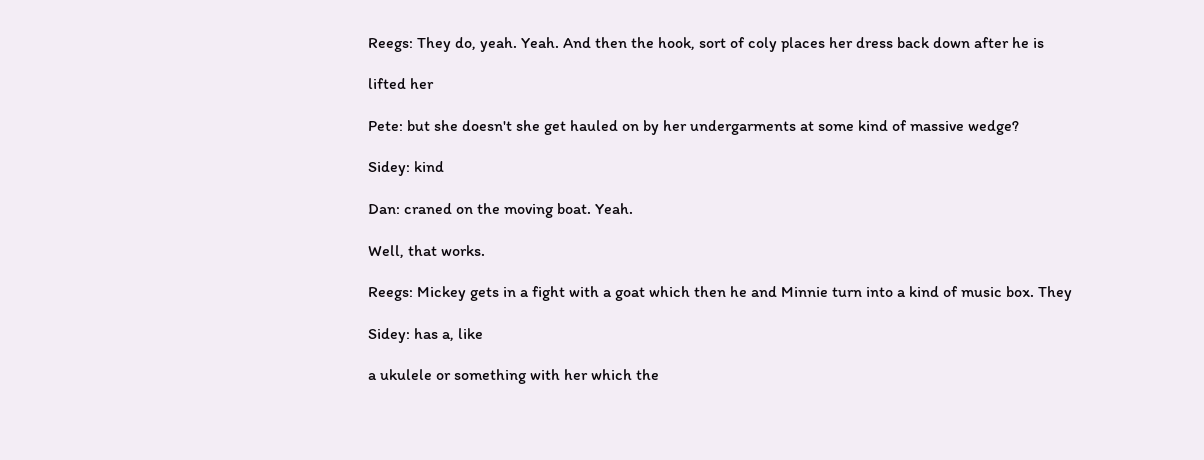Reegs: They do, yeah. Yeah. And then the hook, sort of coly places her dress back down after he is

lifted her

Pete: but she doesn't she get hauled on by her undergarments at some kind of massive wedge?

Sidey: kind

Dan: craned on the moving boat. Yeah.

Well, that works.

Reegs: Mickey gets in a fight with a goat which then he and Minnie turn into a kind of music box. They

Sidey: has a, like

a ukulele or something with her which the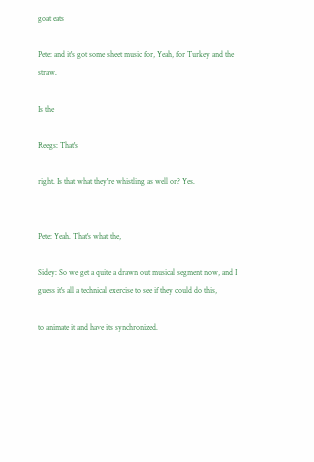goat eats

Pete: and it's got some sheet music for, Yeah, for Turkey and the straw.

Is the

Reegs: That's

right. Is that what they're whistling as well or? Yes.


Pete: Yeah. That's what the,

Sidey: So we get a quite a drawn out musical segment now, and I guess it's all a technical exercise to see if they could do this,

to animate it and have its synchronized.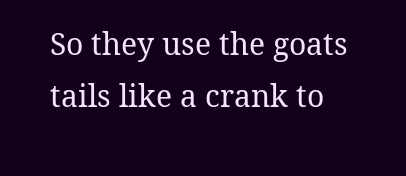So they use the goats tails like a crank to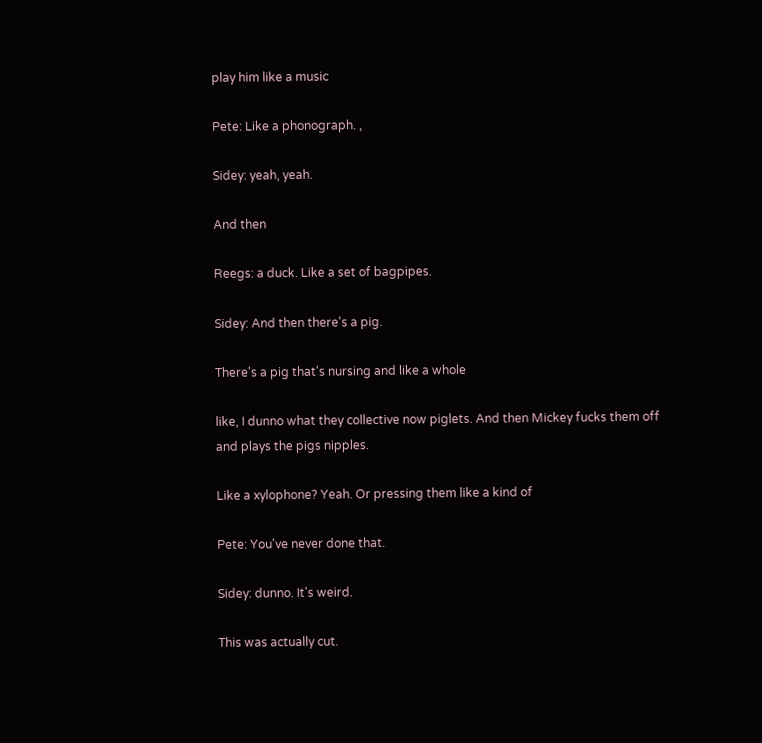play him like a music

Pete: Like a phonograph. ,

Sidey: yeah, yeah.

And then

Reegs: a duck. Like a set of bagpipes.

Sidey: And then there's a pig.

There's a pig that's nursing and like a whole

like, I dunno what they collective now piglets. And then Mickey fucks them off and plays the pigs nipples.

Like a xylophone? Yeah. Or pressing them like a kind of

Pete: You've never done that.

Sidey: dunno. It's weird.

This was actually cut.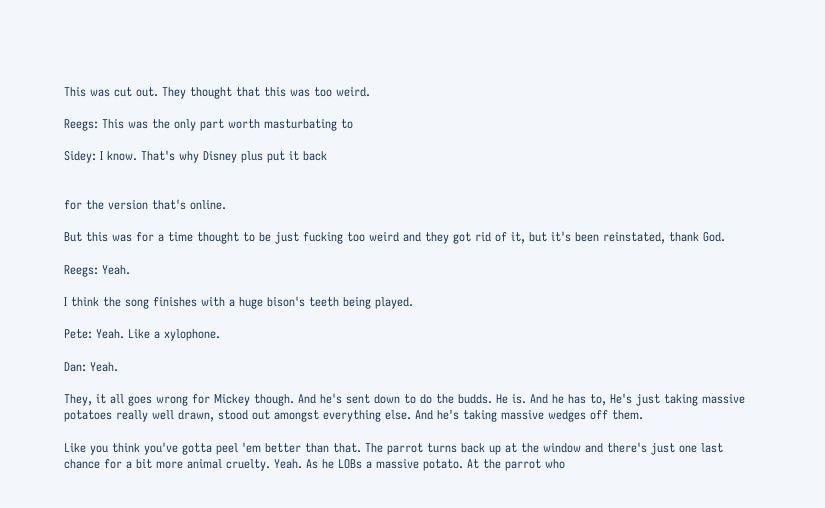This was cut out. They thought that this was too weird.

Reegs: This was the only part worth masturbating to

Sidey: I know. That's why Disney plus put it back


for the version that's online.

But this was for a time thought to be just fucking too weird and they got rid of it, but it's been reinstated, thank God.

Reegs: Yeah.

I think the song finishes with a huge bison's teeth being played.

Pete: Yeah. Like a xylophone.

Dan: Yeah.

They, it all goes wrong for Mickey though. And he's sent down to do the budds. He is. And he has to, He's just taking massive potatoes really well drawn, stood out amongst everything else. And he's taking massive wedges off them.

Like you think you've gotta peel 'em better than that. The parrot turns back up at the window and there's just one last chance for a bit more animal cruelty. Yeah. As he LOBs a massive potato. At the parrot who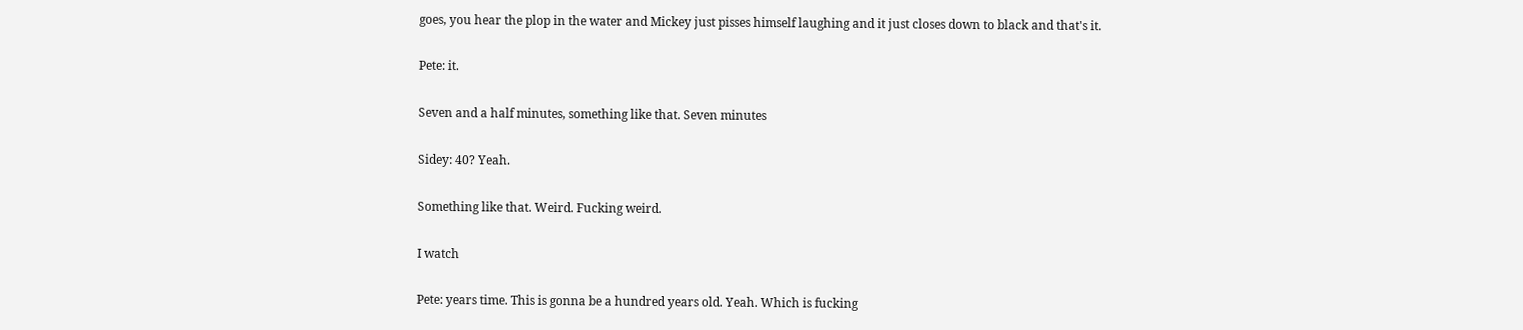goes, you hear the plop in the water and Mickey just pisses himself laughing and it just closes down to black and that's it.

Pete: it.

Seven and a half minutes, something like that. Seven minutes

Sidey: 40? Yeah.

Something like that. Weird. Fucking weird.

I watch

Pete: years time. This is gonna be a hundred years old. Yeah. Which is fucking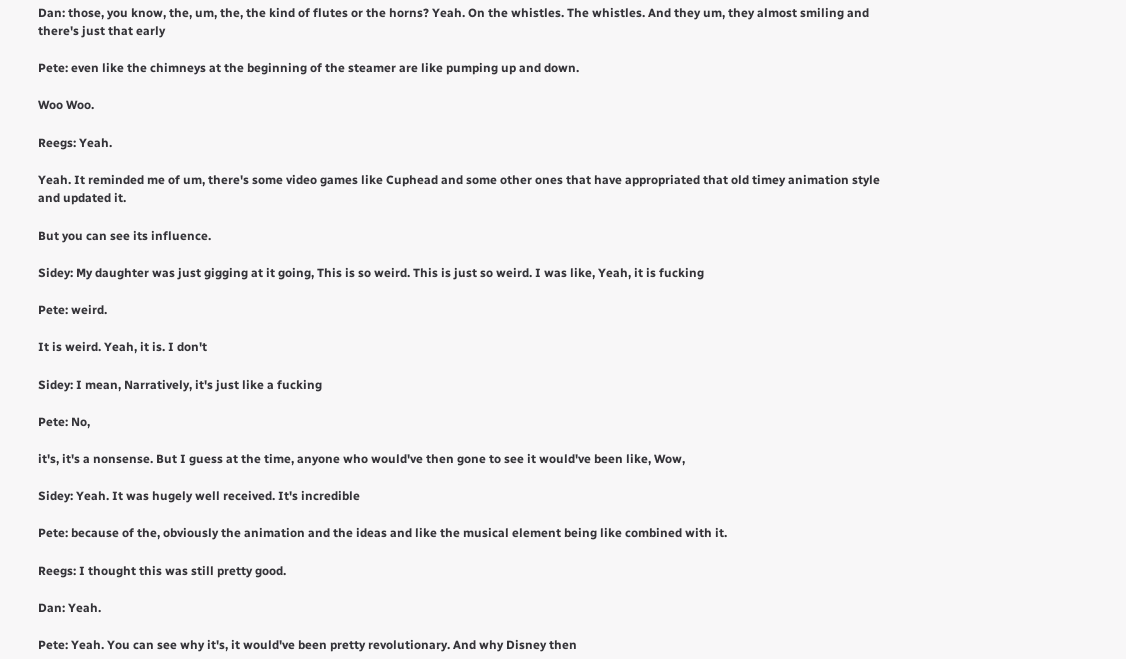Dan: those, you know, the, um, the, the kind of flutes or the horns? Yeah. On the whistles. The whistles. And they um, they almost smiling and there's just that early

Pete: even like the chimneys at the beginning of the steamer are like pumping up and down.

Woo Woo.

Reegs: Yeah.

Yeah. It reminded me of um, there's some video games like Cuphead and some other ones that have appropriated that old timey animation style and updated it.

But you can see its influence.

Sidey: My daughter was just gigging at it going, This is so weird. This is just so weird. I was like, Yeah, it is fucking

Pete: weird.

It is weird. Yeah, it is. I don't

Sidey: I mean, Narratively, it's just like a fucking

Pete: No,

it's, it's a nonsense. But I guess at the time, anyone who would've then gone to see it would've been like, Wow,

Sidey: Yeah. It was hugely well received. It's incredible

Pete: because of the, obviously the animation and the ideas and like the musical element being like combined with it.

Reegs: I thought this was still pretty good.

Dan: Yeah.

Pete: Yeah. You can see why it's, it would've been pretty revolutionary. And why Disney then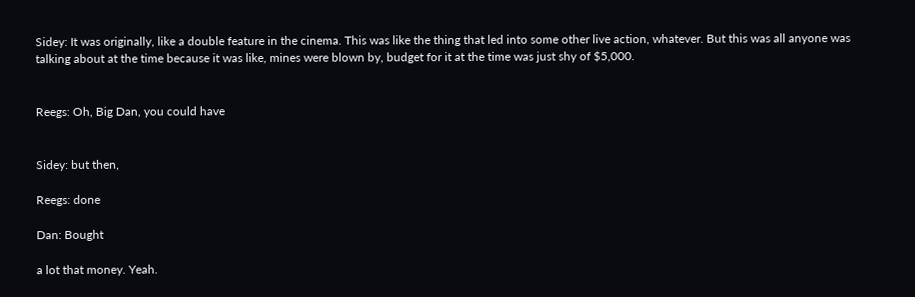Sidey: It was originally, like a double feature in the cinema. This was like the thing that led into some other live action, whatever. But this was all anyone was talking about at the time because it was like, mines were blown by, budget for it at the time was just shy of $5,000.


Reegs: Oh, Big Dan, you could have


Sidey: but then,

Reegs: done

Dan: Bought

a lot that money. Yeah.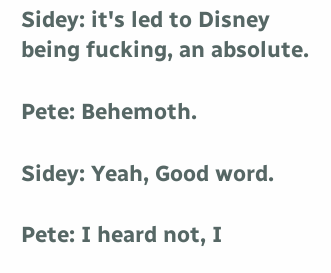Sidey: it's led to Disney being fucking, an absolute.

Pete: Behemoth.

Sidey: Yeah, Good word.

Pete: I heard not, I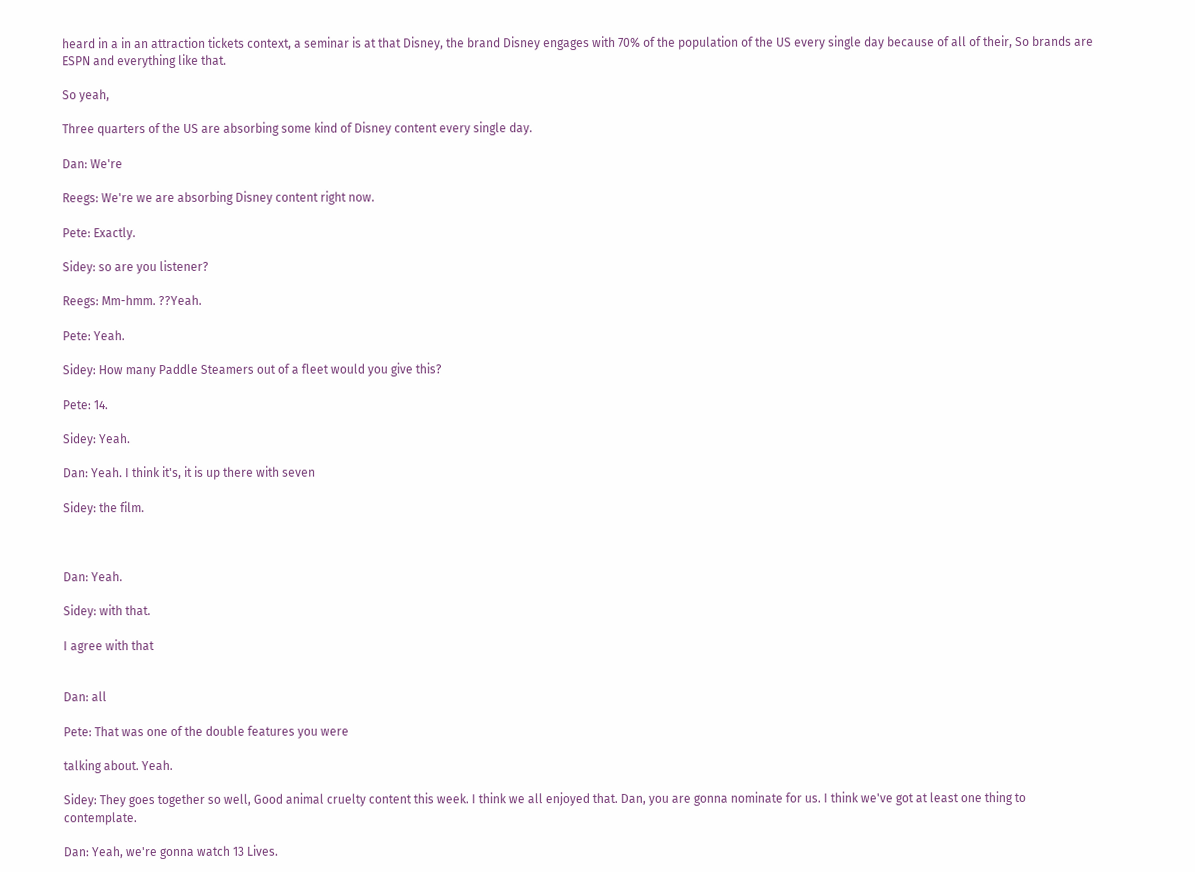heard in a in an attraction tickets context, a seminar is at that Disney, the brand Disney engages with 70% of the population of the US every single day because of all of their, So brands are ESPN and everything like that.

So yeah,

Three quarters of the US are absorbing some kind of Disney content every single day.

Dan: We're

Reegs: We're we are absorbing Disney content right now.

Pete: Exactly.

Sidey: so are you listener?

Reegs: Mm-hmm. ??Yeah.

Pete: Yeah.

Sidey: How many Paddle Steamers out of a fleet would you give this?

Pete: 14.

Sidey: Yeah.

Dan: Yeah. I think it's, it is up there with seven

Sidey: the film.



Dan: Yeah.

Sidey: with that.

I agree with that


Dan: all

Pete: That was one of the double features you were

talking about. Yeah.

Sidey: They goes together so well, Good animal cruelty content this week. I think we all enjoyed that. Dan, you are gonna nominate for us. I think we've got at least one thing to contemplate.

Dan: Yeah, we're gonna watch 13 Lives.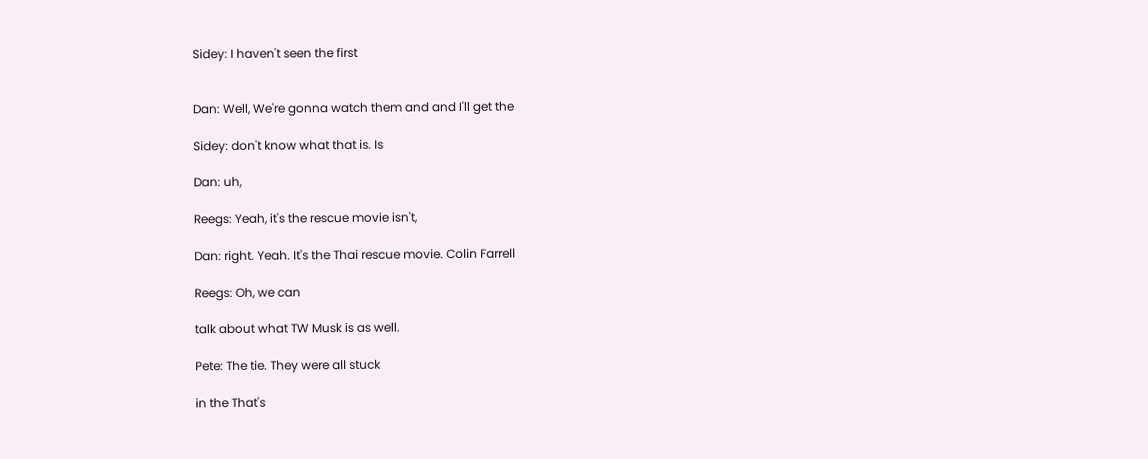Sidey: I haven't seen the first


Dan: Well, We're gonna watch them and and I'll get the

Sidey: don't know what that is. Is

Dan: uh,

Reegs: Yeah, it's the rescue movie isn't,

Dan: right. Yeah. It's the Thai rescue movie. Colin Farrell

Reegs: Oh, we can

talk about what TW Musk is as well.

Pete: The tie. They were all stuck

in the That's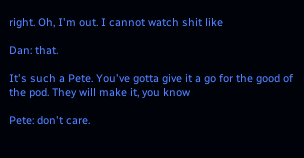right. Oh, I'm out. I cannot watch shit like

Dan: that.

It's such a Pete. You've gotta give it a go for the good of the pod. They will make it, you know

Pete: don't care.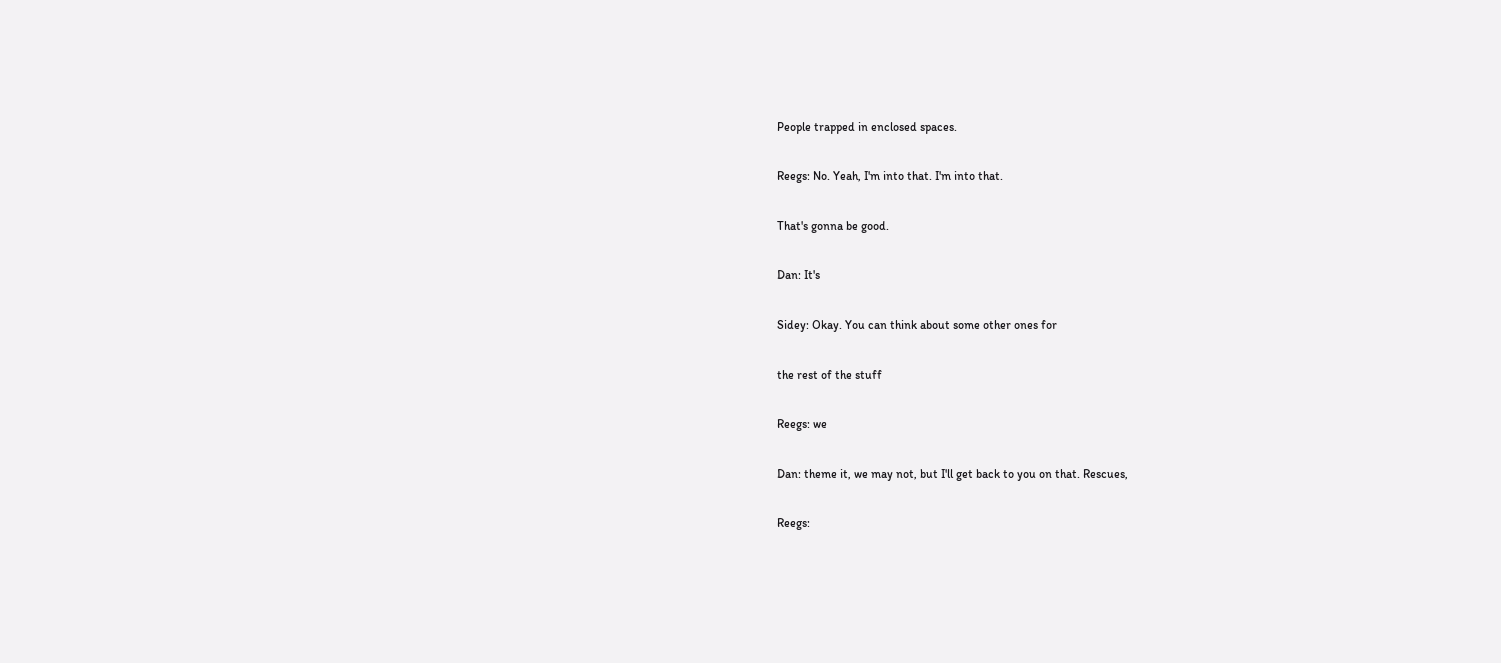People trapped in enclosed spaces.

Reegs: No. Yeah, I'm into that. I'm into that.

That's gonna be good.

Dan: It's

Sidey: Okay. You can think about some other ones for

the rest of the stuff

Reegs: we

Dan: theme it, we may not, but I'll get back to you on that. Rescues,

Reegs: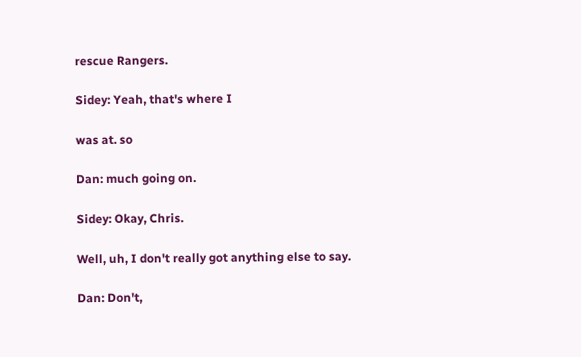rescue Rangers.

Sidey: Yeah, that's where I

was at. so

Dan: much going on.

Sidey: Okay, Chris.

Well, uh, I don't really got anything else to say.

Dan: Don't,